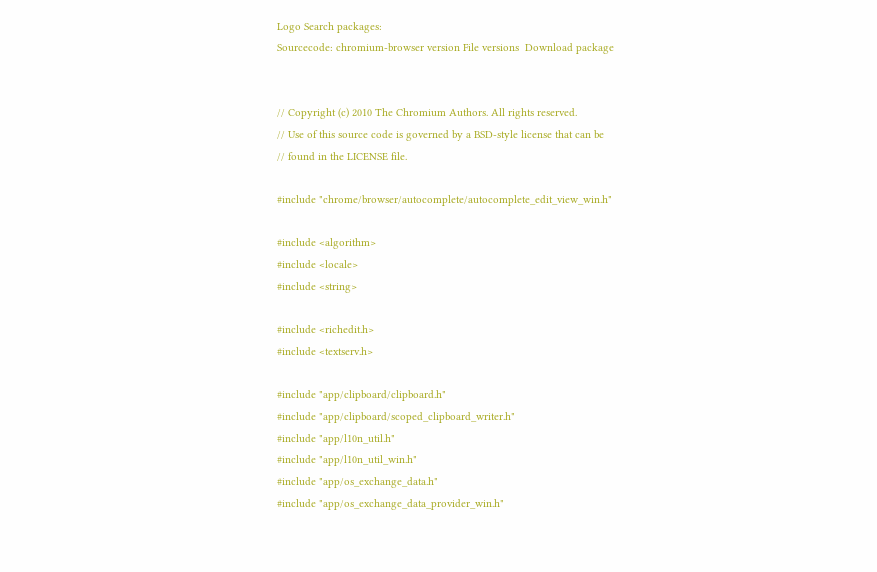Logo Search packages:
Sourcecode: chromium-browser version File versions  Download package


// Copyright (c) 2010 The Chromium Authors. All rights reserved.
// Use of this source code is governed by a BSD-style license that can be
// found in the LICENSE file.

#include "chrome/browser/autocomplete/autocomplete_edit_view_win.h"

#include <algorithm>
#include <locale>
#include <string>

#include <richedit.h>
#include <textserv.h>

#include "app/clipboard/clipboard.h"
#include "app/clipboard/scoped_clipboard_writer.h"
#include "app/l10n_util.h"
#include "app/l10n_util_win.h"
#include "app/os_exchange_data.h"
#include "app/os_exchange_data_provider_win.h"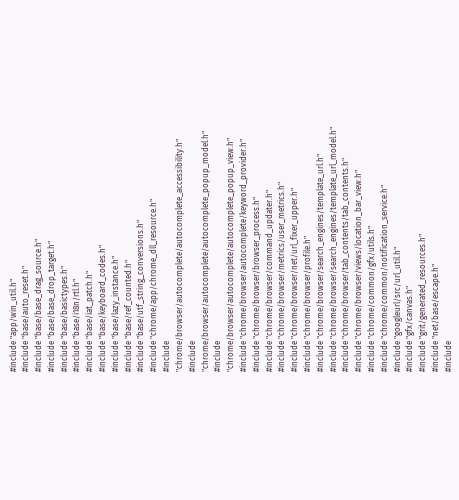#include "app/win_util.h"
#include "base/auto_reset.h"
#include "base/base_drag_source.h"
#include "base/base_drop_target.h"
#include "base/basictypes.h"
#include "base/i18n/rtl.h"
#include "base/iat_patch.h"
#include "base/keyboard_codes.h"
#include "base/lazy_instance.h"
#include "base/ref_counted.h"
#include "base/utf_string_conversions.h"
#include "chrome/app/chrome_dll_resource.h"
#include "chrome/browser/autocomplete/autocomplete_accessibility.h"
#include "chrome/browser/autocomplete/autocomplete_popup_model.h"
#include "chrome/browser/autocomplete/autocomplete_popup_view.h"
#include "chrome/browser/autocomplete/keyword_provider.h"
#include "chrome/browser/browser_process.h"
#include "chrome/browser/command_updater.h"
#include "chrome/browser/metrics/user_metrics.h"
#include "chrome/browser/net/url_fixer_upper.h"
#include "chrome/browser/profile.h"
#include "chrome/browser/search_engines/template_url.h"
#include "chrome/browser/search_engines/template_url_model.h"
#include "chrome/browser/tab_contents/tab_contents.h"
#include "chrome/browser/views/location_bar_view.h"
#include "chrome/common/gfx/utils.h"
#include "chrome/common/notification_service.h"
#include "googleurl/src/url_util.h"
#include "gfx/canvas.h"
#include "grit/generated_resources.h"
#include "net/base/escape.h"
#include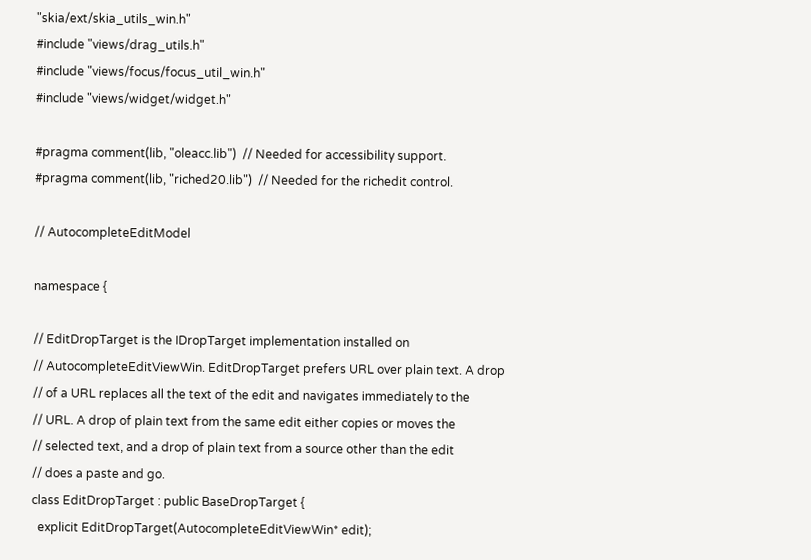"skia/ext/skia_utils_win.h"
#include "views/drag_utils.h"
#include "views/focus/focus_util_win.h"
#include "views/widget/widget.h"

#pragma comment(lib, "oleacc.lib")  // Needed for accessibility support.
#pragma comment(lib, "riched20.lib")  // Needed for the richedit control.

// AutocompleteEditModel

namespace {

// EditDropTarget is the IDropTarget implementation installed on
// AutocompleteEditViewWin. EditDropTarget prefers URL over plain text. A drop
// of a URL replaces all the text of the edit and navigates immediately to the
// URL. A drop of plain text from the same edit either copies or moves the
// selected text, and a drop of plain text from a source other than the edit
// does a paste and go.
class EditDropTarget : public BaseDropTarget {
  explicit EditDropTarget(AutocompleteEditViewWin* edit);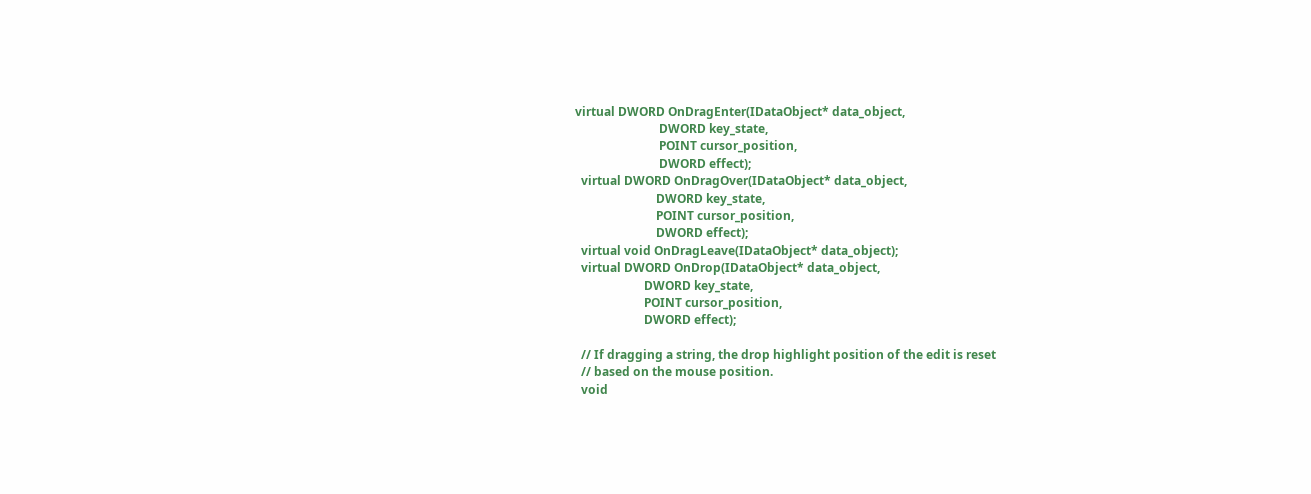virtual DWORD OnDragEnter(IDataObject* data_object,
                            DWORD key_state,
                            POINT cursor_position,
                            DWORD effect);
  virtual DWORD OnDragOver(IDataObject* data_object,
                           DWORD key_state,
                           POINT cursor_position,
                           DWORD effect);
  virtual void OnDragLeave(IDataObject* data_object);
  virtual DWORD OnDrop(IDataObject* data_object,
                       DWORD key_state,
                       POINT cursor_position,
                       DWORD effect);

  // If dragging a string, the drop highlight position of the edit is reset
  // based on the mouse position.
  void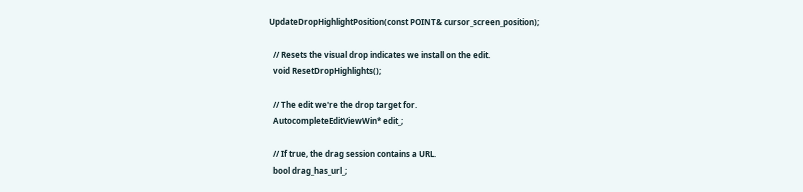UpdateDropHighlightPosition(const POINT& cursor_screen_position);

  // Resets the visual drop indicates we install on the edit.
  void ResetDropHighlights();

  // The edit we're the drop target for.
  AutocompleteEditViewWin* edit_;

  // If true, the drag session contains a URL.
  bool drag_has_url_;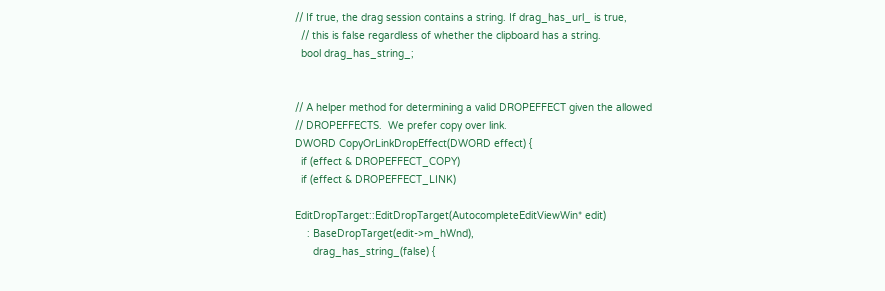// If true, the drag session contains a string. If drag_has_url_ is true,
  // this is false regardless of whether the clipboard has a string.
  bool drag_has_string_;


// A helper method for determining a valid DROPEFFECT given the allowed
// DROPEFFECTS.  We prefer copy over link.
DWORD CopyOrLinkDropEffect(DWORD effect) {
  if (effect & DROPEFFECT_COPY)
  if (effect & DROPEFFECT_LINK)

EditDropTarget::EditDropTarget(AutocompleteEditViewWin* edit)
    : BaseDropTarget(edit->m_hWnd),
      drag_has_string_(false) {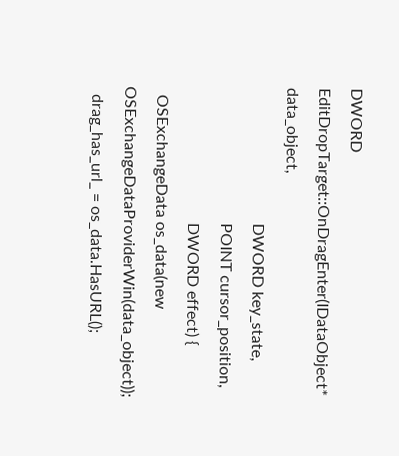DWORD EditDropTarget::OnDragEnter(IDataObject* data_object,
                                  DWORD key_state,
                                  POINT cursor_position,
                                  DWORD effect) {
  OSExchangeData os_data(new OSExchangeDataProviderWin(data_object));
  drag_has_url_ = os_data.HasURL();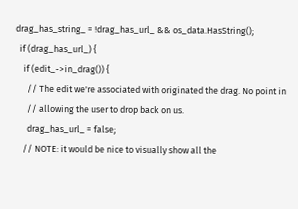drag_has_string_ = !drag_has_url_ && os_data.HasString();
  if (drag_has_url_) {
    if (edit_->in_drag()) {
      // The edit we're associated with originated the drag. No point in
      // allowing the user to drop back on us.
      drag_has_url_ = false;
    // NOTE: it would be nice to visually show all the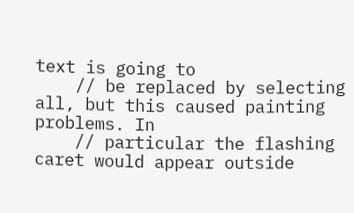text is going to
    // be replaced by selecting all, but this caused painting problems. In
    // particular the flashing caret would appear outside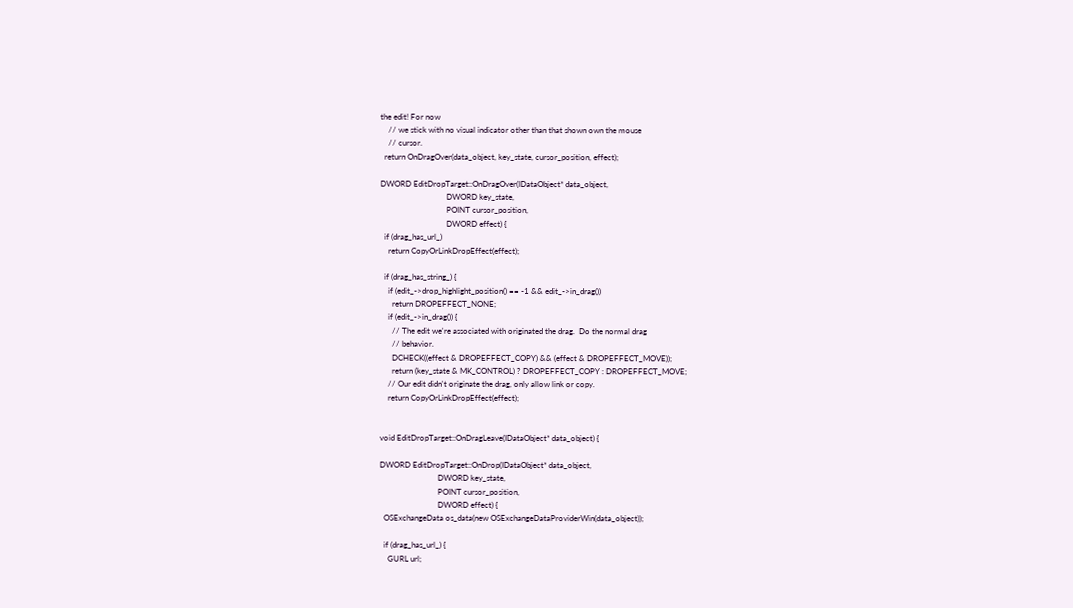the edit! For now
    // we stick with no visual indicator other than that shown own the mouse
    // cursor.
  return OnDragOver(data_object, key_state, cursor_position, effect);

DWORD EditDropTarget::OnDragOver(IDataObject* data_object,
                                 DWORD key_state,
                                 POINT cursor_position,
                                 DWORD effect) {
  if (drag_has_url_)
    return CopyOrLinkDropEffect(effect);

  if (drag_has_string_) {
    if (edit_->drop_highlight_position() == -1 && edit_->in_drag())
      return DROPEFFECT_NONE;
    if (edit_->in_drag()) {
      // The edit we're associated with originated the drag.  Do the normal drag
      // behavior.
      DCHECK((effect & DROPEFFECT_COPY) && (effect & DROPEFFECT_MOVE));
      return (key_state & MK_CONTROL) ? DROPEFFECT_COPY : DROPEFFECT_MOVE;
    // Our edit didn't originate the drag, only allow link or copy.
    return CopyOrLinkDropEffect(effect);


void EditDropTarget::OnDragLeave(IDataObject* data_object) {

DWORD EditDropTarget::OnDrop(IDataObject* data_object,
                             DWORD key_state,
                             POINT cursor_position,
                             DWORD effect) {
  OSExchangeData os_data(new OSExchangeDataProviderWin(data_object));

  if (drag_has_url_) {
    GURL url;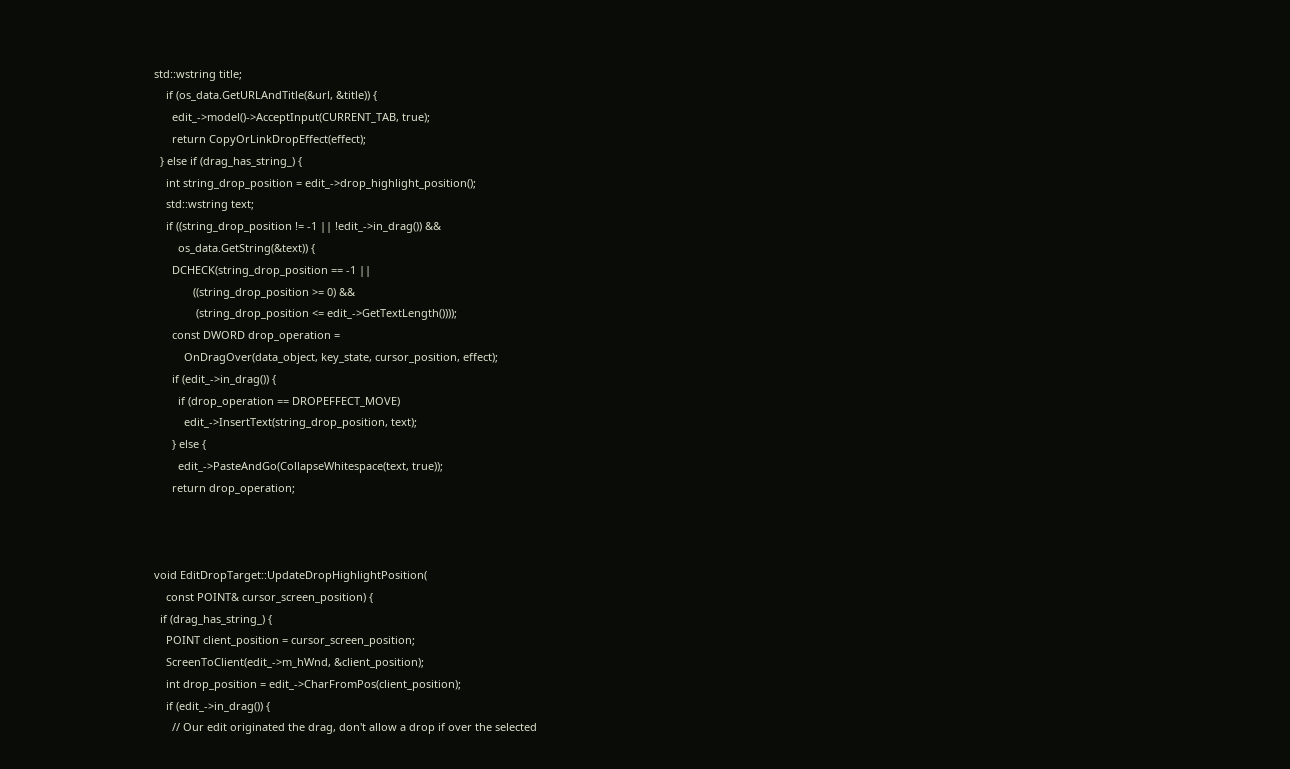std::wstring title;
    if (os_data.GetURLAndTitle(&url, &title)) {
      edit_->model()->AcceptInput(CURRENT_TAB, true);
      return CopyOrLinkDropEffect(effect);
  } else if (drag_has_string_) {
    int string_drop_position = edit_->drop_highlight_position();
    std::wstring text;
    if ((string_drop_position != -1 || !edit_->in_drag()) &&
        os_data.GetString(&text)) {
      DCHECK(string_drop_position == -1 ||
             ((string_drop_position >= 0) &&
              (string_drop_position <= edit_->GetTextLength())));
      const DWORD drop_operation =
          OnDragOver(data_object, key_state, cursor_position, effect);
      if (edit_->in_drag()) {
        if (drop_operation == DROPEFFECT_MOVE)
          edit_->InsertText(string_drop_position, text);
      } else {
        edit_->PasteAndGo(CollapseWhitespace(text, true));
      return drop_operation;



void EditDropTarget::UpdateDropHighlightPosition(
    const POINT& cursor_screen_position) {
  if (drag_has_string_) {
    POINT client_position = cursor_screen_position;
    ScreenToClient(edit_->m_hWnd, &client_position);
    int drop_position = edit_->CharFromPos(client_position);
    if (edit_->in_drag()) {
      // Our edit originated the drag, don't allow a drop if over the selected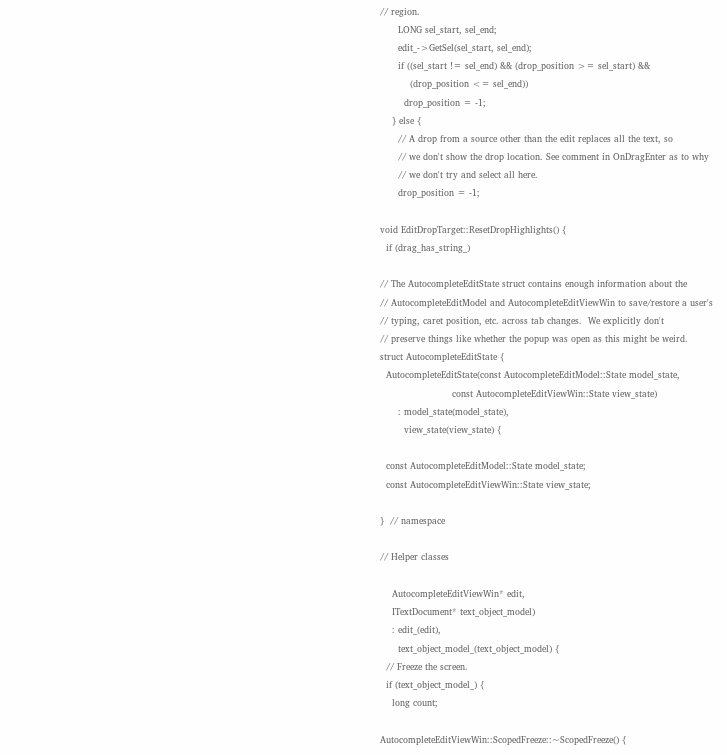// region.
      LONG sel_start, sel_end;
      edit_->GetSel(sel_start, sel_end);
      if ((sel_start != sel_end) && (drop_position >= sel_start) &&
          (drop_position <= sel_end))
        drop_position = -1;
    } else {
      // A drop from a source other than the edit replaces all the text, so
      // we don't show the drop location. See comment in OnDragEnter as to why
      // we don't try and select all here.
      drop_position = -1;

void EditDropTarget::ResetDropHighlights() {
  if (drag_has_string_)

// The AutocompleteEditState struct contains enough information about the
// AutocompleteEditModel and AutocompleteEditViewWin to save/restore a user's
// typing, caret position, etc. across tab changes.  We explicitly don't
// preserve things like whether the popup was open as this might be weird.
struct AutocompleteEditState {
  AutocompleteEditState(const AutocompleteEditModel::State model_state,
                        const AutocompleteEditViewWin::State view_state)
      : model_state(model_state),
        view_state(view_state) {

  const AutocompleteEditModel::State model_state;
  const AutocompleteEditViewWin::State view_state;

}  // namespace

// Helper classes

    AutocompleteEditViewWin* edit,
    ITextDocument* text_object_model)
    : edit_(edit),
      text_object_model_(text_object_model) {
  // Freeze the screen.
  if (text_object_model_) {
    long count;

AutocompleteEditViewWin::ScopedFreeze::~ScopedFreeze() {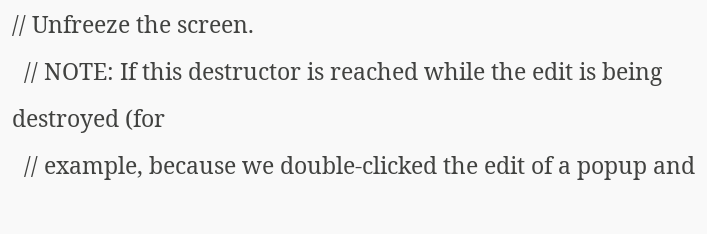// Unfreeze the screen.
  // NOTE: If this destructor is reached while the edit is being destroyed (for
  // example, because we double-clicked the edit of a popup and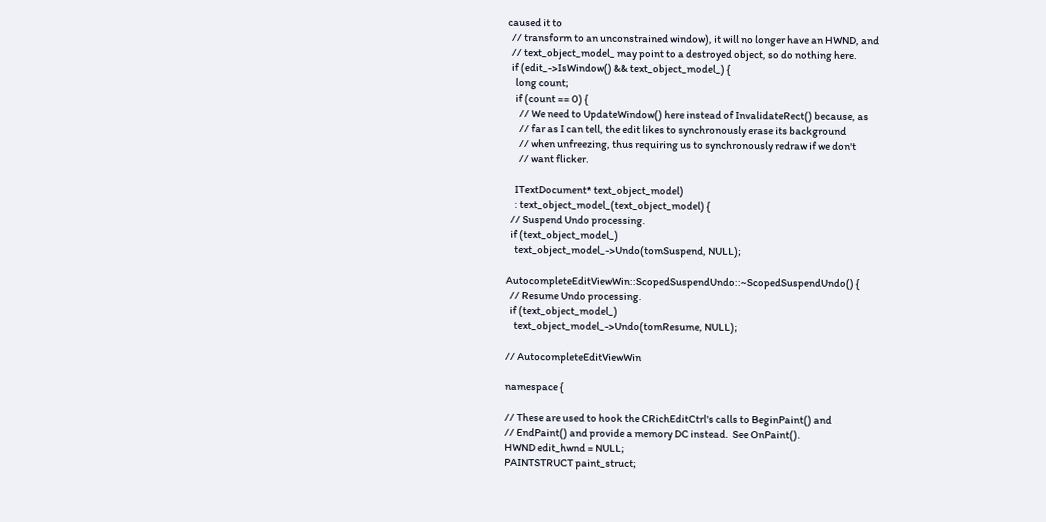caused it to
  // transform to an unconstrained window), it will no longer have an HWND, and
  // text_object_model_ may point to a destroyed object, so do nothing here.
  if (edit_->IsWindow() && text_object_model_) {
    long count;
    if (count == 0) {
      // We need to UpdateWindow() here instead of InvalidateRect() because, as
      // far as I can tell, the edit likes to synchronously erase its background
      // when unfreezing, thus requiring us to synchronously redraw if we don't
      // want flicker.

    ITextDocument* text_object_model)
    : text_object_model_(text_object_model) {
  // Suspend Undo processing.
  if (text_object_model_)
    text_object_model_->Undo(tomSuspend, NULL);

AutocompleteEditViewWin::ScopedSuspendUndo::~ScopedSuspendUndo() {
  // Resume Undo processing.
  if (text_object_model_)
    text_object_model_->Undo(tomResume, NULL);

// AutocompleteEditViewWin

namespace {

// These are used to hook the CRichEditCtrl's calls to BeginPaint() and
// EndPaint() and provide a memory DC instead.  See OnPaint().
HWND edit_hwnd = NULL;
PAINTSTRUCT paint_struct;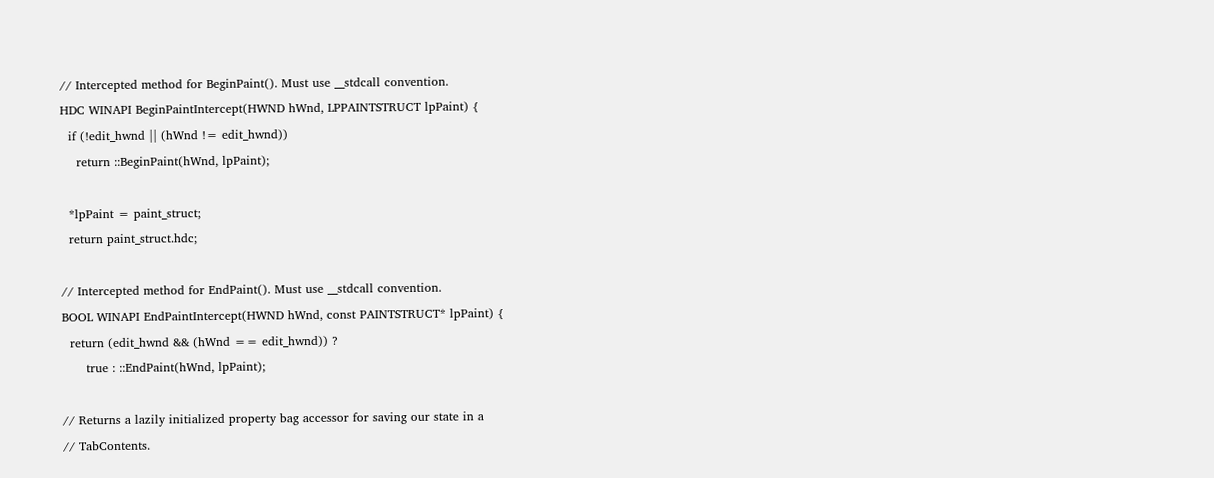// Intercepted method for BeginPaint(). Must use __stdcall convention.
HDC WINAPI BeginPaintIntercept(HWND hWnd, LPPAINTSTRUCT lpPaint) {
  if (!edit_hwnd || (hWnd != edit_hwnd))
    return ::BeginPaint(hWnd, lpPaint);

  *lpPaint = paint_struct;
  return paint_struct.hdc;

// Intercepted method for EndPaint(). Must use __stdcall convention.
BOOL WINAPI EndPaintIntercept(HWND hWnd, const PAINTSTRUCT* lpPaint) {
  return (edit_hwnd && (hWnd == edit_hwnd)) ?
      true : ::EndPaint(hWnd, lpPaint);

// Returns a lazily initialized property bag accessor for saving our state in a
// TabContents.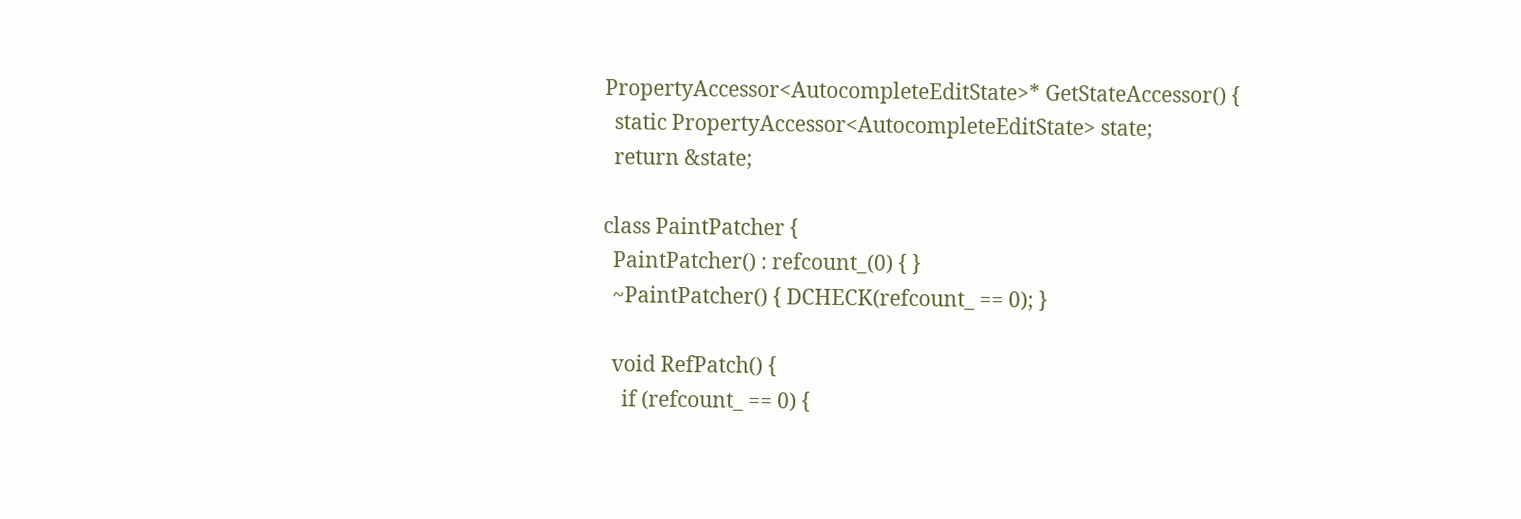PropertyAccessor<AutocompleteEditState>* GetStateAccessor() {
  static PropertyAccessor<AutocompleteEditState> state;
  return &state;

class PaintPatcher {
  PaintPatcher() : refcount_(0) { }
  ~PaintPatcher() { DCHECK(refcount_ == 0); }

  void RefPatch() {
    if (refcount_ == 0) {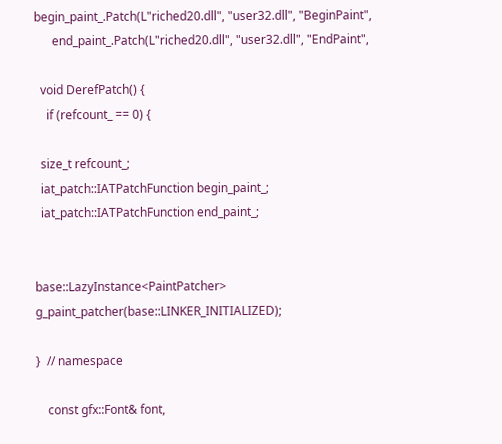begin_paint_.Patch(L"riched20.dll", "user32.dll", "BeginPaint",
      end_paint_.Patch(L"riched20.dll", "user32.dll", "EndPaint",

  void DerefPatch() {
    if (refcount_ == 0) {

  size_t refcount_;
  iat_patch::IATPatchFunction begin_paint_;
  iat_patch::IATPatchFunction end_paint_;


base::LazyInstance<PaintPatcher> g_paint_patcher(base::LINKER_INITIALIZED);

}  // namespace

    const gfx::Font& font,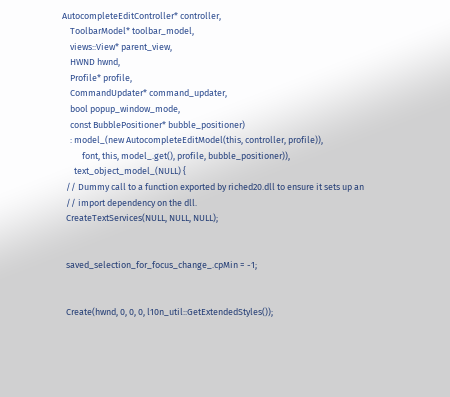AutocompleteEditController* controller,
    ToolbarModel* toolbar_model,
    views::View* parent_view,
    HWND hwnd,
    Profile* profile,
    CommandUpdater* command_updater,
    bool popup_window_mode,
    const BubblePositioner* bubble_positioner)
    : model_(new AutocompleteEditModel(this, controller, profile)),
          font, this, model_.get(), profile, bubble_positioner)),
      text_object_model_(NULL) {
  // Dummy call to a function exported by riched20.dll to ensure it sets up an
  // import dependency on the dll.
  CreateTextServices(NULL, NULL, NULL);


  saved_selection_for_focus_change_.cpMin = -1;


  Create(hwnd, 0, 0, 0, l10n_util::GetExtendedStyles());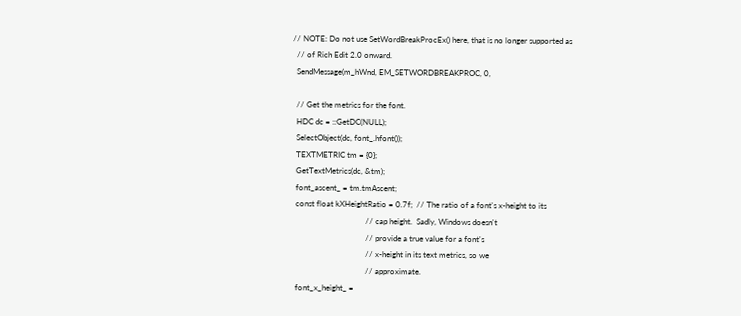// NOTE: Do not use SetWordBreakProcEx() here, that is no longer supported as
  // of Rich Edit 2.0 onward.
  SendMessage(m_hWnd, EM_SETWORDBREAKPROC, 0,

  // Get the metrics for the font.
  HDC dc = ::GetDC(NULL);
  SelectObject(dc, font_.hfont());
  TEXTMETRIC tm = {0};
  GetTextMetrics(dc, &tm);
  font_ascent_ = tm.tmAscent;
  const float kXHeightRatio = 0.7f;  // The ratio of a font's x-height to its
                                     // cap height.  Sadly, Windows doesn't
                                     // provide a true value for a font's
                                     // x-height in its text metrics, so we
                                     // approximate.
  font_x_height_ =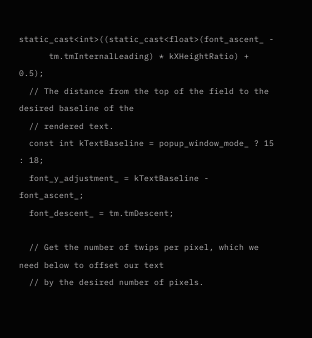static_cast<int>((static_cast<float>(font_ascent_ -
      tm.tmInternalLeading) * kXHeightRatio) + 0.5);
  // The distance from the top of the field to the desired baseline of the
  // rendered text.
  const int kTextBaseline = popup_window_mode_ ? 15 : 18;
  font_y_adjustment_ = kTextBaseline - font_ascent_;
  font_descent_ = tm.tmDescent;

  // Get the number of twips per pixel, which we need below to offset our text
  // by the desired number of pixels.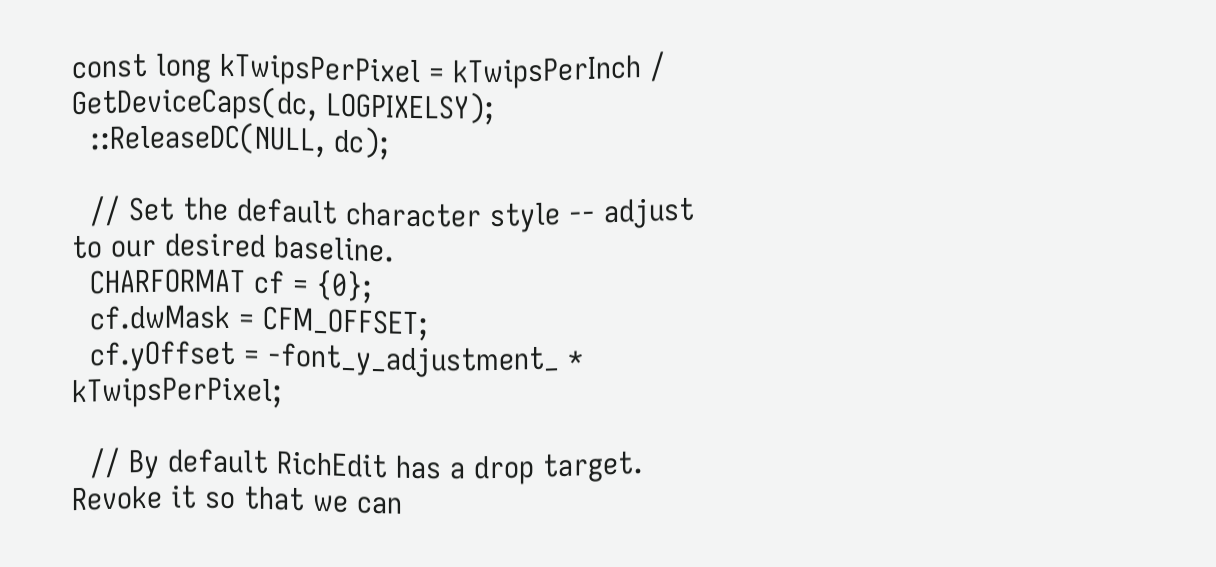const long kTwipsPerPixel = kTwipsPerInch / GetDeviceCaps(dc, LOGPIXELSY);
  ::ReleaseDC(NULL, dc);

  // Set the default character style -- adjust to our desired baseline.
  CHARFORMAT cf = {0};
  cf.dwMask = CFM_OFFSET;
  cf.yOffset = -font_y_adjustment_ * kTwipsPerPixel;

  // By default RichEdit has a drop target. Revoke it so that we can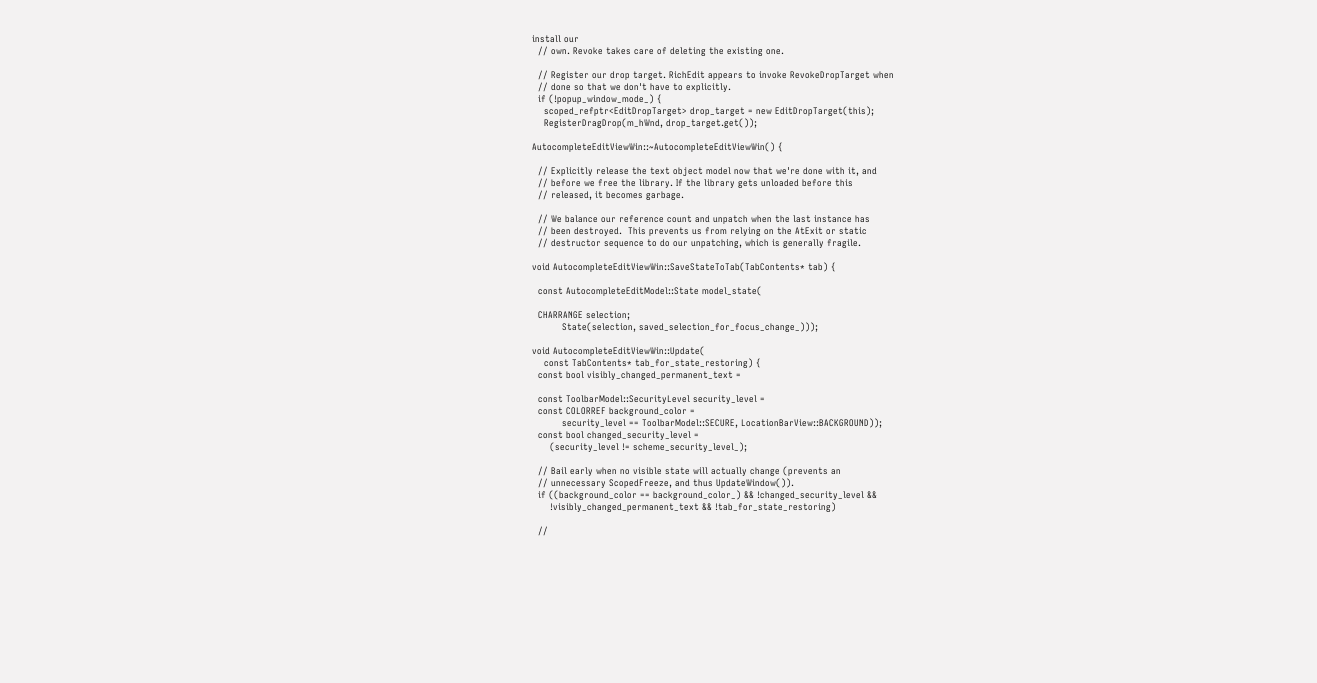install our
  // own. Revoke takes care of deleting the existing one.

  // Register our drop target. RichEdit appears to invoke RevokeDropTarget when
  // done so that we don't have to explicitly.
  if (!popup_window_mode_) {
    scoped_refptr<EditDropTarget> drop_target = new EditDropTarget(this);
    RegisterDragDrop(m_hWnd, drop_target.get());

AutocompleteEditViewWin::~AutocompleteEditViewWin() {

  // Explicitly release the text object model now that we're done with it, and
  // before we free the library. If the library gets unloaded before this
  // released, it becomes garbage.

  // We balance our reference count and unpatch when the last instance has
  // been destroyed.  This prevents us from relying on the AtExit or static
  // destructor sequence to do our unpatching, which is generally fragile.

void AutocompleteEditViewWin::SaveStateToTab(TabContents* tab) {

  const AutocompleteEditModel::State model_state(

  CHARRANGE selection;
          State(selection, saved_selection_for_focus_change_)));

void AutocompleteEditViewWin::Update(
    const TabContents* tab_for_state_restoring) {
  const bool visibly_changed_permanent_text =

  const ToolbarModel::SecurityLevel security_level =
  const COLORREF background_color =
          security_level == ToolbarModel::SECURE, LocationBarView::BACKGROUND));
  const bool changed_security_level =
      (security_level != scheme_security_level_);

  // Bail early when no visible state will actually change (prevents an
  // unnecessary ScopedFreeze, and thus UpdateWindow()).
  if ((background_color == background_color_) && !changed_security_level &&
      !visibly_changed_permanent_text && !tab_for_state_restoring)

  //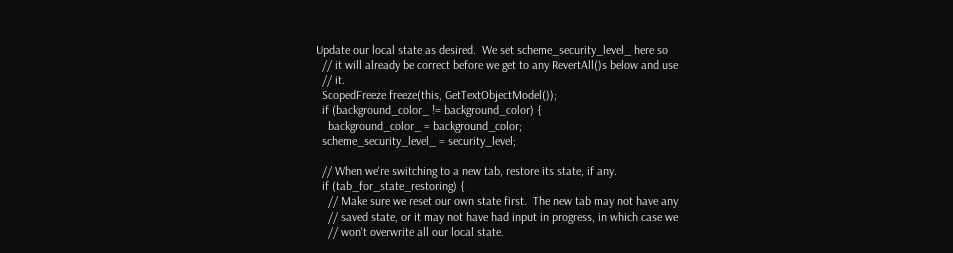Update our local state as desired.  We set scheme_security_level_ here so
  // it will already be correct before we get to any RevertAll()s below and use
  // it.
  ScopedFreeze freeze(this, GetTextObjectModel());
  if (background_color_ != background_color) {
    background_color_ = background_color;
  scheme_security_level_ = security_level;

  // When we're switching to a new tab, restore its state, if any.
  if (tab_for_state_restoring) {
    // Make sure we reset our own state first.  The new tab may not have any
    // saved state, or it may not have had input in progress, in which case we
    // won't overwrite all our local state.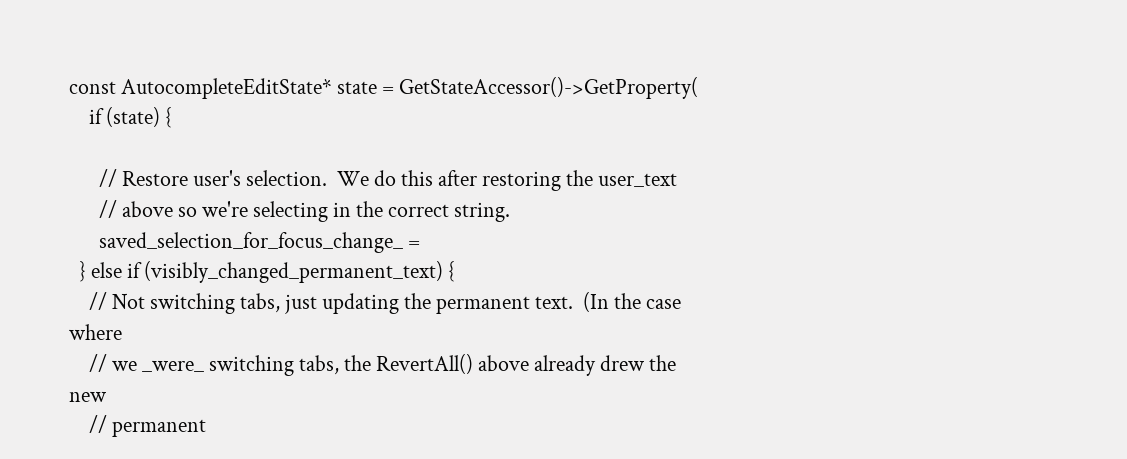const AutocompleteEditState* state = GetStateAccessor()->GetProperty(
    if (state) {

      // Restore user's selection.  We do this after restoring the user_text
      // above so we're selecting in the correct string.
      saved_selection_for_focus_change_ =
  } else if (visibly_changed_permanent_text) {
    // Not switching tabs, just updating the permanent text.  (In the case where
    // we _were_ switching tabs, the RevertAll() above already drew the new
    // permanent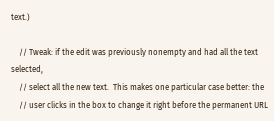text.)

    // Tweak: if the edit was previously nonempty and had all the text selected,
    // select all the new text.  This makes one particular case better: the
    // user clicks in the box to change it right before the permanent URL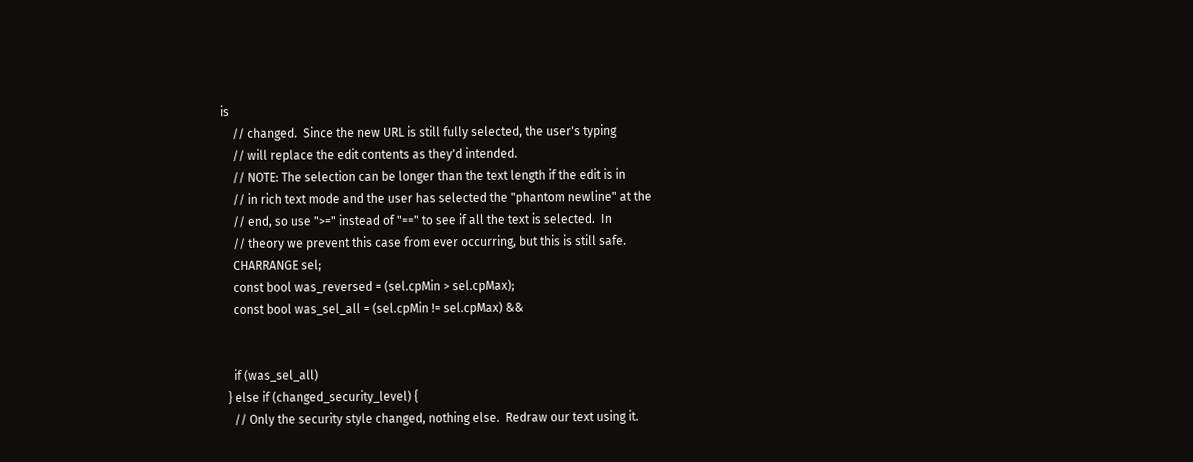is
    // changed.  Since the new URL is still fully selected, the user's typing
    // will replace the edit contents as they'd intended.
    // NOTE: The selection can be longer than the text length if the edit is in
    // in rich text mode and the user has selected the "phantom newline" at the
    // end, so use ">=" instead of "==" to see if all the text is selected.  In
    // theory we prevent this case from ever occurring, but this is still safe.
    CHARRANGE sel;
    const bool was_reversed = (sel.cpMin > sel.cpMax);
    const bool was_sel_all = (sel.cpMin != sel.cpMax) &&


    if (was_sel_all)
  } else if (changed_security_level) {
    // Only the security style changed, nothing else.  Redraw our text using it.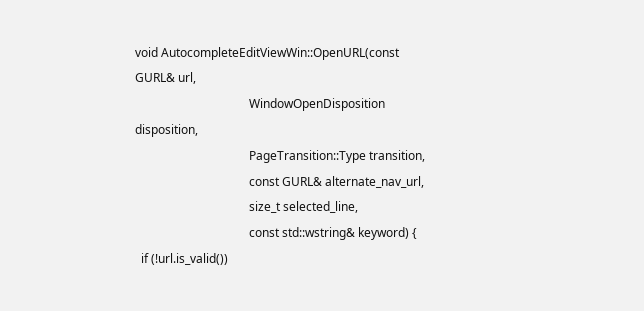void AutocompleteEditViewWin::OpenURL(const GURL& url,
                                      WindowOpenDisposition disposition,
                                      PageTransition::Type transition,
                                      const GURL& alternate_nav_url,
                                      size_t selected_line,
                                      const std::wstring& keyword) {
  if (!url.is_valid())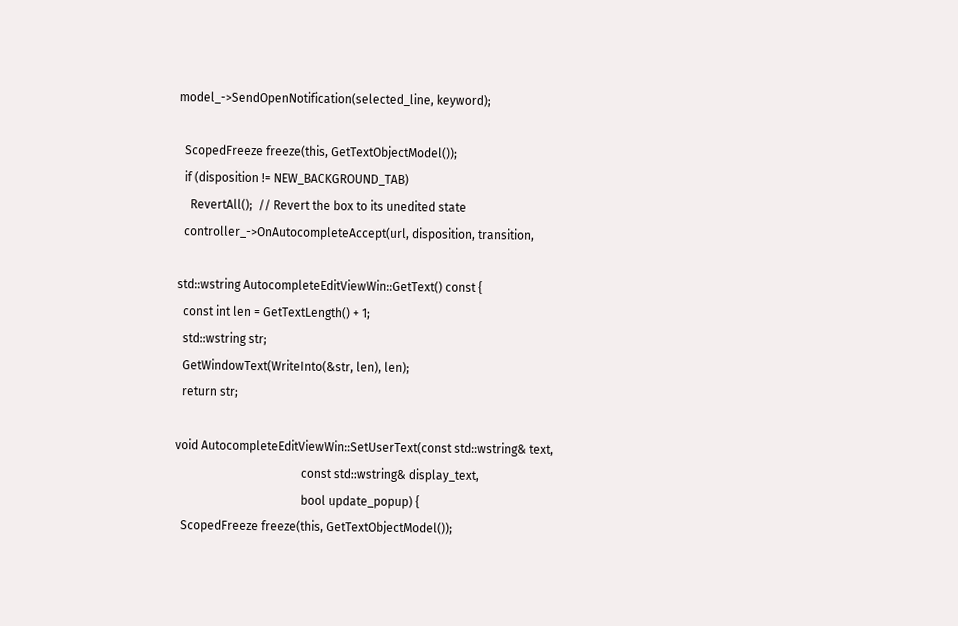model_->SendOpenNotification(selected_line, keyword);

  ScopedFreeze freeze(this, GetTextObjectModel());
  if (disposition != NEW_BACKGROUND_TAB)
    RevertAll();  // Revert the box to its unedited state
  controller_->OnAutocompleteAccept(url, disposition, transition,

std::wstring AutocompleteEditViewWin::GetText() const {
  const int len = GetTextLength() + 1;
  std::wstring str;
  GetWindowText(WriteInto(&str, len), len);
  return str;

void AutocompleteEditViewWin::SetUserText(const std::wstring& text,
                                          const std::wstring& display_text,
                                          bool update_popup) {
  ScopedFreeze freeze(this, GetTextObjectModel());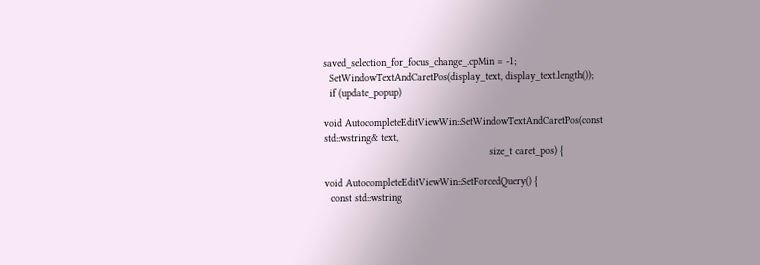saved_selection_for_focus_change_.cpMin = -1;
  SetWindowTextAndCaretPos(display_text, display_text.length());
  if (update_popup)

void AutocompleteEditViewWin::SetWindowTextAndCaretPos(const std::wstring& text,
                                                       size_t caret_pos) {

void AutocompleteEditViewWin::SetForcedQuery() {
  const std::wstring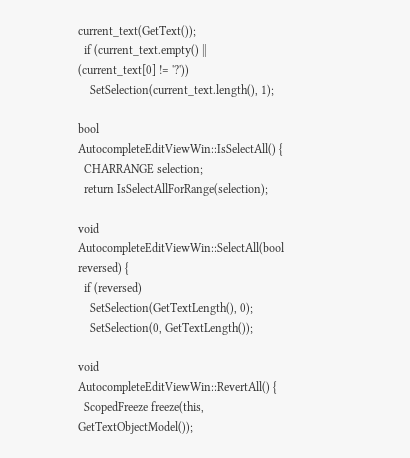current_text(GetText());
  if (current_text.empty() || (current_text[0] != '?'))
    SetSelection(current_text.length(), 1);

bool AutocompleteEditViewWin::IsSelectAll() {
  CHARRANGE selection;
  return IsSelectAllForRange(selection);

void AutocompleteEditViewWin::SelectAll(bool reversed) {
  if (reversed)
    SetSelection(GetTextLength(), 0);
    SetSelection(0, GetTextLength());

void AutocompleteEditViewWin::RevertAll() {
  ScopedFreeze freeze(this, GetTextObjectModel());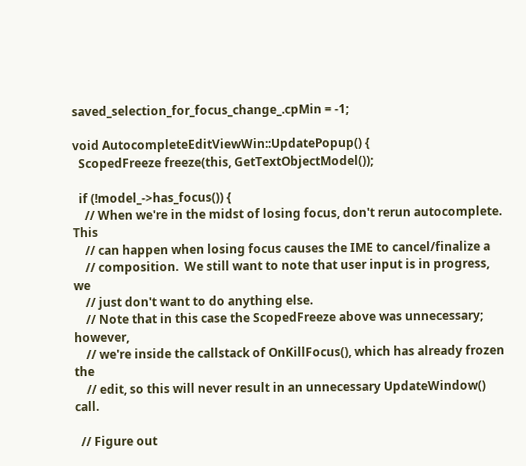saved_selection_for_focus_change_.cpMin = -1;

void AutocompleteEditViewWin::UpdatePopup() {
  ScopedFreeze freeze(this, GetTextObjectModel());

  if (!model_->has_focus()) {
    // When we're in the midst of losing focus, don't rerun autocomplete.  This
    // can happen when losing focus causes the IME to cancel/finalize a
    // composition.  We still want to note that user input is in progress, we
    // just don't want to do anything else.
    // Note that in this case the ScopedFreeze above was unnecessary; however,
    // we're inside the callstack of OnKillFocus(), which has already frozen the
    // edit, so this will never result in an unnecessary UpdateWindow() call.

  // Figure out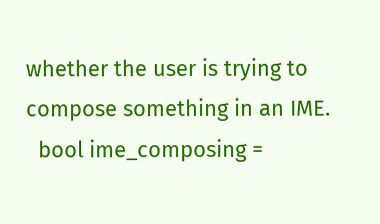whether the user is trying to compose something in an IME.
  bool ime_composing =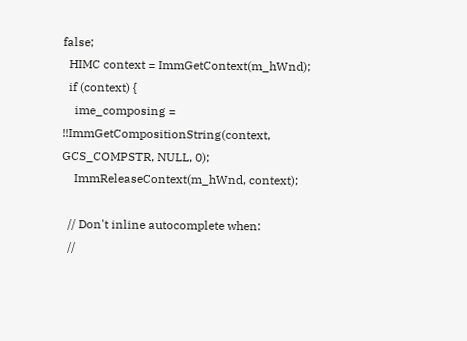false;
  HIMC context = ImmGetContext(m_hWnd);
  if (context) {
    ime_composing = !!ImmGetCompositionString(context, GCS_COMPSTR, NULL, 0);
    ImmReleaseContext(m_hWnd, context);

  // Don't inline autocomplete when:
  //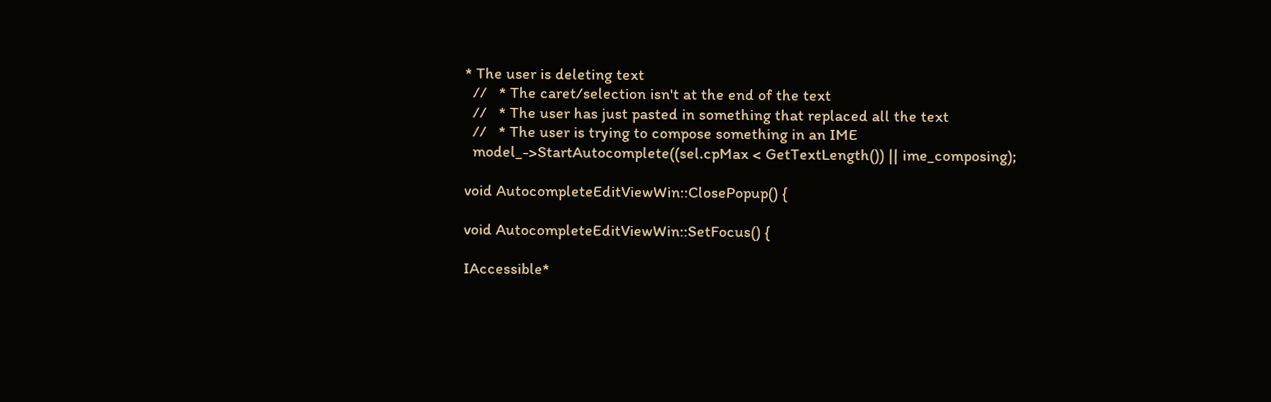* The user is deleting text
  //   * The caret/selection isn't at the end of the text
  //   * The user has just pasted in something that replaced all the text
  //   * The user is trying to compose something in an IME
  model_->StartAutocomplete((sel.cpMax < GetTextLength()) || ime_composing);

void AutocompleteEditViewWin::ClosePopup() {

void AutocompleteEditViewWin::SetFocus() {

IAccessible*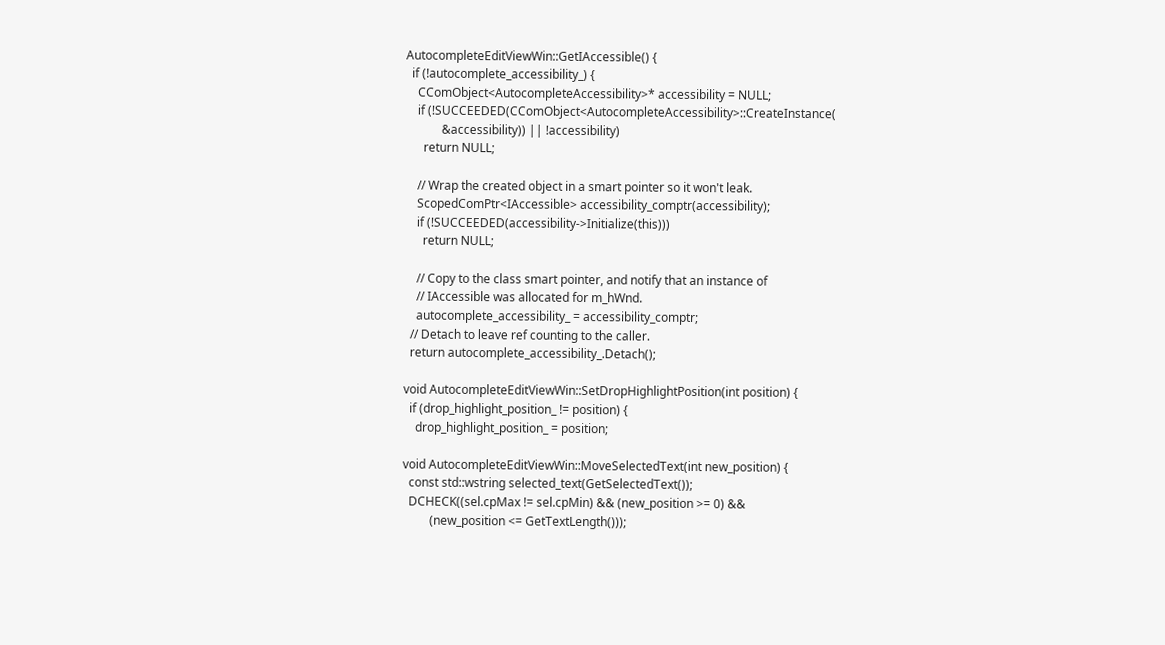AutocompleteEditViewWin::GetIAccessible() {
  if (!autocomplete_accessibility_) {
    CComObject<AutocompleteAccessibility>* accessibility = NULL;
    if (!SUCCEEDED(CComObject<AutocompleteAccessibility>::CreateInstance(
            &accessibility)) || !accessibility)
      return NULL;

    // Wrap the created object in a smart pointer so it won't leak.
    ScopedComPtr<IAccessible> accessibility_comptr(accessibility);
    if (!SUCCEEDED(accessibility->Initialize(this)))
      return NULL;

    // Copy to the class smart pointer, and notify that an instance of
    // IAccessible was allocated for m_hWnd.
    autocomplete_accessibility_ = accessibility_comptr;
  // Detach to leave ref counting to the caller.
  return autocomplete_accessibility_.Detach();

void AutocompleteEditViewWin::SetDropHighlightPosition(int position) {
  if (drop_highlight_position_ != position) {
    drop_highlight_position_ = position;

void AutocompleteEditViewWin::MoveSelectedText(int new_position) {
  const std::wstring selected_text(GetSelectedText());
  DCHECK((sel.cpMax != sel.cpMin) && (new_position >= 0) &&
         (new_position <= GetTextLength()));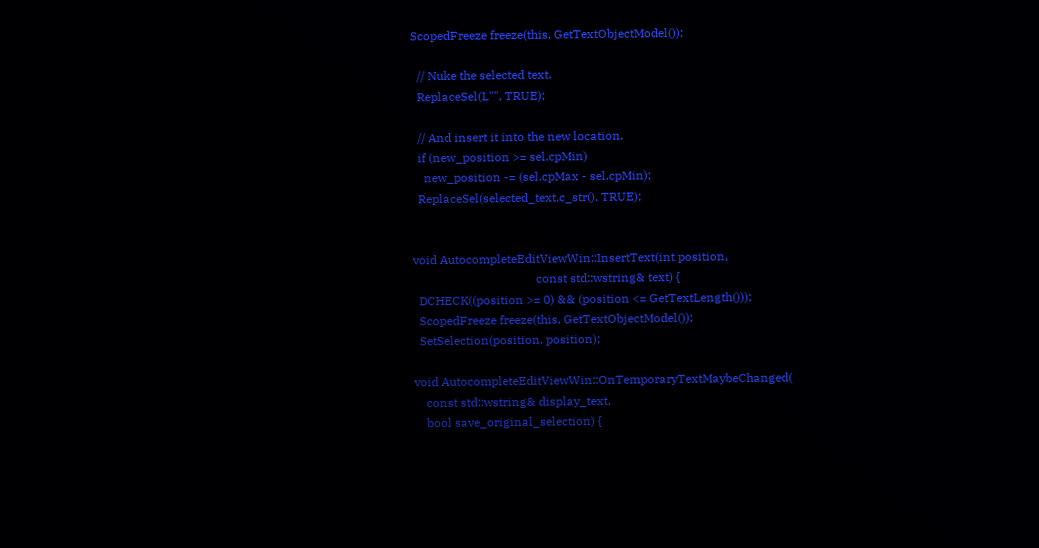ScopedFreeze freeze(this, GetTextObjectModel());

  // Nuke the selected text.
  ReplaceSel(L"", TRUE);

  // And insert it into the new location.
  if (new_position >= sel.cpMin)
    new_position -= (sel.cpMax - sel.cpMin);
  ReplaceSel(selected_text.c_str(), TRUE);


void AutocompleteEditViewWin::InsertText(int position,
                                         const std::wstring& text) {
  DCHECK((position >= 0) && (position <= GetTextLength()));
  ScopedFreeze freeze(this, GetTextObjectModel());
  SetSelection(position, position);

void AutocompleteEditViewWin::OnTemporaryTextMaybeChanged(
    const std::wstring& display_text,
    bool save_original_selection) {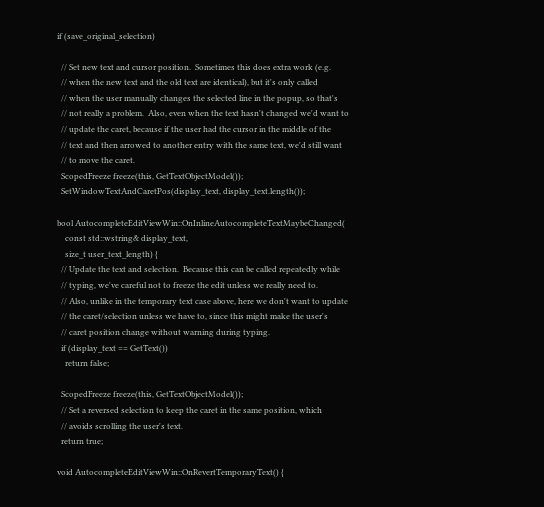if (save_original_selection)

  // Set new text and cursor position.  Sometimes this does extra work (e.g.
  // when the new text and the old text are identical), but it's only called
  // when the user manually changes the selected line in the popup, so that's
  // not really a problem.  Also, even when the text hasn't changed we'd want to
  // update the caret, because if the user had the cursor in the middle of the
  // text and then arrowed to another entry with the same text, we'd still want
  // to move the caret.
  ScopedFreeze freeze(this, GetTextObjectModel());
  SetWindowTextAndCaretPos(display_text, display_text.length());

bool AutocompleteEditViewWin::OnInlineAutocompleteTextMaybeChanged(
    const std::wstring& display_text,
    size_t user_text_length) {
  // Update the text and selection.  Because this can be called repeatedly while
  // typing, we've careful not to freeze the edit unless we really need to.
  // Also, unlike in the temporary text case above, here we don't want to update
  // the caret/selection unless we have to, since this might make the user's
  // caret position change without warning during typing.
  if (display_text == GetText())
    return false;

  ScopedFreeze freeze(this, GetTextObjectModel());
  // Set a reversed selection to keep the caret in the same position, which
  // avoids scrolling the user's text.
  return true;

void AutocompleteEditViewWin::OnRevertTemporaryText() {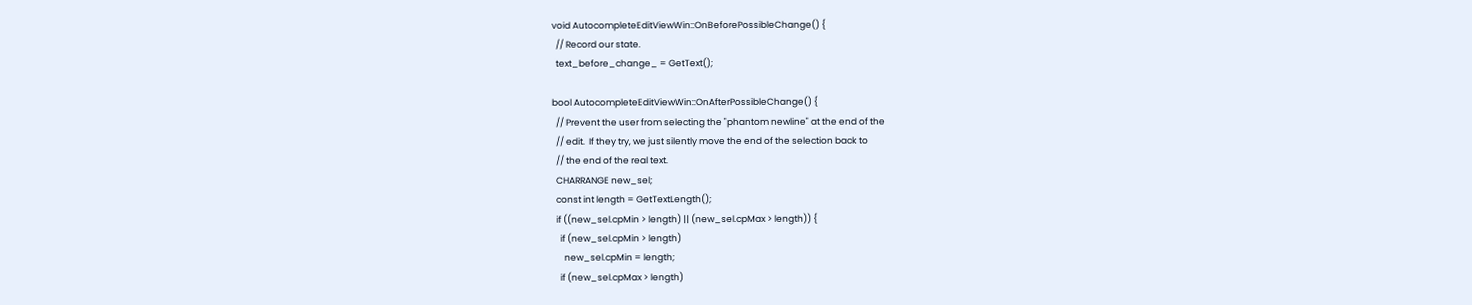void AutocompleteEditViewWin::OnBeforePossibleChange() {
  // Record our state.
  text_before_change_ = GetText();

bool AutocompleteEditViewWin::OnAfterPossibleChange() {
  // Prevent the user from selecting the "phantom newline" at the end of the
  // edit.  If they try, we just silently move the end of the selection back to
  // the end of the real text.
  CHARRANGE new_sel;
  const int length = GetTextLength();
  if ((new_sel.cpMin > length) || (new_sel.cpMax > length)) {
    if (new_sel.cpMin > length)
      new_sel.cpMin = length;
    if (new_sel.cpMax > length)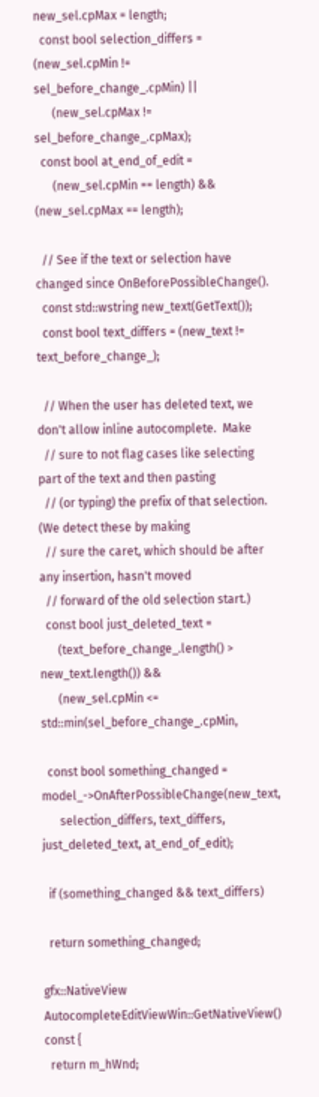new_sel.cpMax = length;
  const bool selection_differs = (new_sel.cpMin != sel_before_change_.cpMin) ||
      (new_sel.cpMax != sel_before_change_.cpMax);
  const bool at_end_of_edit =
      (new_sel.cpMin == length) && (new_sel.cpMax == length);

  // See if the text or selection have changed since OnBeforePossibleChange().
  const std::wstring new_text(GetText());
  const bool text_differs = (new_text != text_before_change_);

  // When the user has deleted text, we don't allow inline autocomplete.  Make
  // sure to not flag cases like selecting part of the text and then pasting
  // (or typing) the prefix of that selection.  (We detect these by making
  // sure the caret, which should be after any insertion, hasn't moved
  // forward of the old selection start.)
  const bool just_deleted_text =
      (text_before_change_.length() > new_text.length()) &&
      (new_sel.cpMin <= std::min(sel_before_change_.cpMin,

  const bool something_changed = model_->OnAfterPossibleChange(new_text,
      selection_differs, text_differs, just_deleted_text, at_end_of_edit);

  if (something_changed && text_differs)

  return something_changed;

gfx::NativeView AutocompleteEditViewWin::GetNativeView() const {
  return m_hWnd;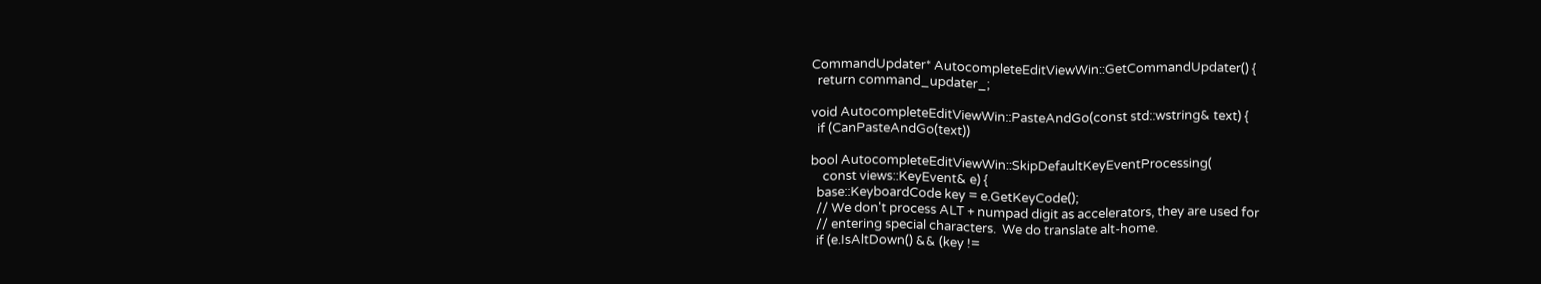CommandUpdater* AutocompleteEditViewWin::GetCommandUpdater() {
  return command_updater_;

void AutocompleteEditViewWin::PasteAndGo(const std::wstring& text) {
  if (CanPasteAndGo(text))

bool AutocompleteEditViewWin::SkipDefaultKeyEventProcessing(
    const views::KeyEvent& e) {
  base::KeyboardCode key = e.GetKeyCode();
  // We don't process ALT + numpad digit as accelerators, they are used for
  // entering special characters.  We do translate alt-home.
  if (e.IsAltDown() && (key !=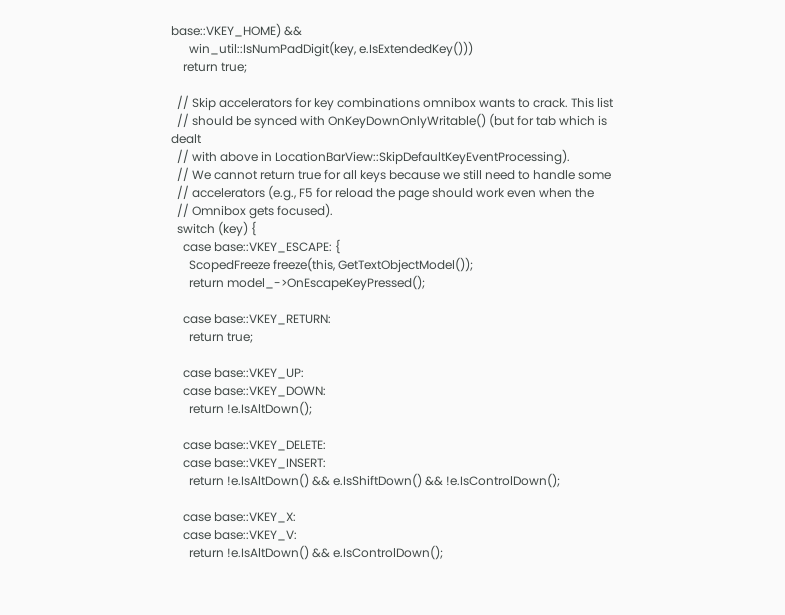base::VKEY_HOME) &&
      win_util::IsNumPadDigit(key, e.IsExtendedKey()))
    return true;

  // Skip accelerators for key combinations omnibox wants to crack. This list
  // should be synced with OnKeyDownOnlyWritable() (but for tab which is dealt
  // with above in LocationBarView::SkipDefaultKeyEventProcessing).
  // We cannot return true for all keys because we still need to handle some
  // accelerators (e.g., F5 for reload the page should work even when the
  // Omnibox gets focused).
  switch (key) {
    case base::VKEY_ESCAPE: {
      ScopedFreeze freeze(this, GetTextObjectModel());
      return model_->OnEscapeKeyPressed();

    case base::VKEY_RETURN:
      return true;

    case base::VKEY_UP:
    case base::VKEY_DOWN:
      return !e.IsAltDown();

    case base::VKEY_DELETE:
    case base::VKEY_INSERT:
      return !e.IsAltDown() && e.IsShiftDown() && !e.IsControlDown();

    case base::VKEY_X:
    case base::VKEY_V:
      return !e.IsAltDown() && e.IsControlDown();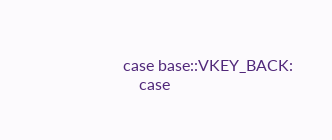case base::VKEY_BACK:
    case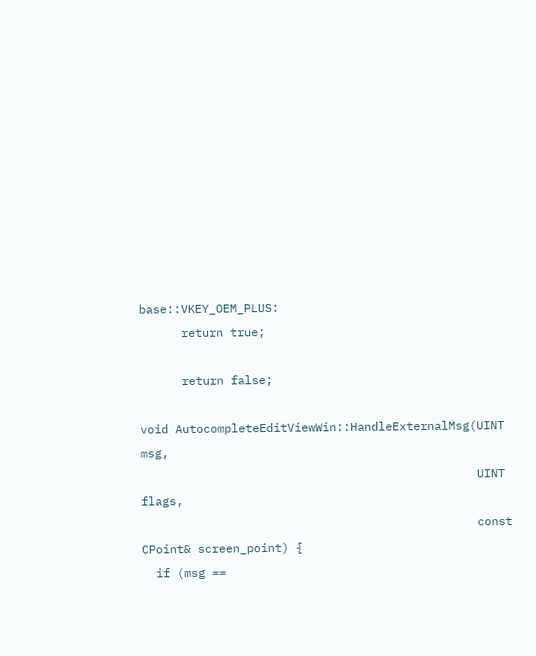base::VKEY_OEM_PLUS:
      return true;

      return false;

void AutocompleteEditViewWin::HandleExternalMsg(UINT msg,
                                                UINT flags,
                                                const CPoint& screen_point) {
  if (msg ==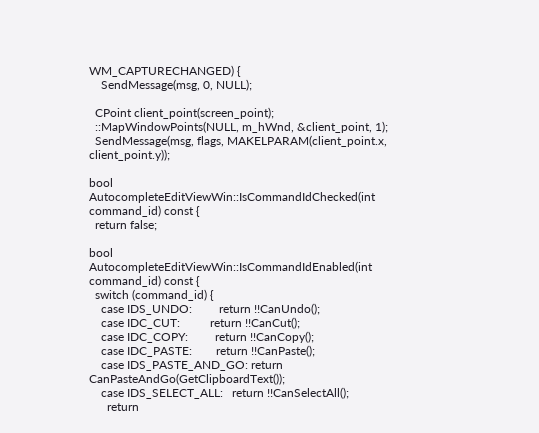WM_CAPTURECHANGED) {
    SendMessage(msg, 0, NULL);

  CPoint client_point(screen_point);
  ::MapWindowPoints(NULL, m_hWnd, &client_point, 1);
  SendMessage(msg, flags, MAKELPARAM(client_point.x, client_point.y));

bool AutocompleteEditViewWin::IsCommandIdChecked(int command_id) const {
  return false;

bool AutocompleteEditViewWin::IsCommandIdEnabled(int command_id) const {
  switch (command_id) {
    case IDS_UNDO:         return !!CanUndo();
    case IDC_CUT:          return !!CanCut();
    case IDC_COPY:         return !!CanCopy();
    case IDC_PASTE:        return !!CanPaste();
    case IDS_PASTE_AND_GO: return CanPasteAndGo(GetClipboardText());
    case IDS_SELECT_ALL:   return !!CanSelectAll();
      return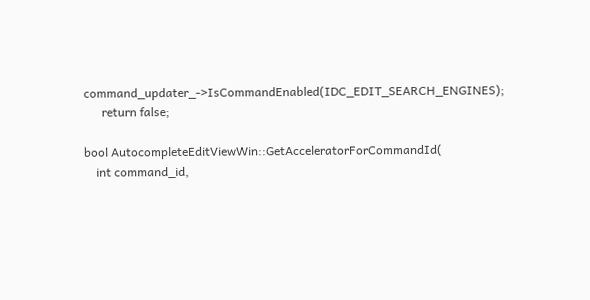command_updater_->IsCommandEnabled(IDC_EDIT_SEARCH_ENGINES);
      return false;

bool AutocompleteEditViewWin::GetAcceleratorForCommandId(
    int command_id,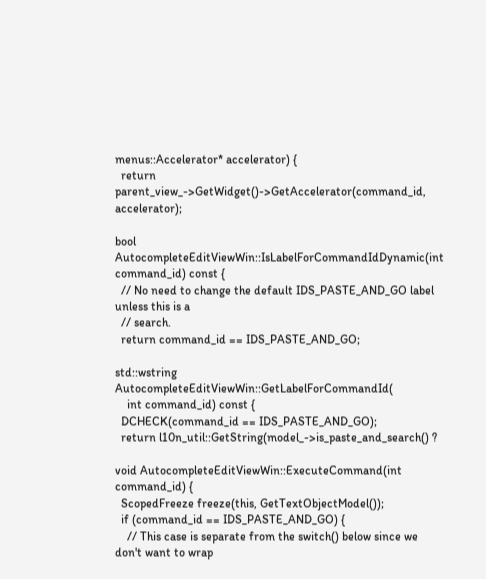menus::Accelerator* accelerator) {
  return parent_view_->GetWidget()->GetAccelerator(command_id, accelerator);

bool AutocompleteEditViewWin::IsLabelForCommandIdDynamic(int command_id) const {
  // No need to change the default IDS_PASTE_AND_GO label unless this is a
  // search.
  return command_id == IDS_PASTE_AND_GO;

std::wstring AutocompleteEditViewWin::GetLabelForCommandId(
    int command_id) const {
  DCHECK(command_id == IDS_PASTE_AND_GO);
  return l10n_util::GetString(model_->is_paste_and_search() ?

void AutocompleteEditViewWin::ExecuteCommand(int command_id) {
  ScopedFreeze freeze(this, GetTextObjectModel());
  if (command_id == IDS_PASTE_AND_GO) {
    // This case is separate from the switch() below since we don't want to wrap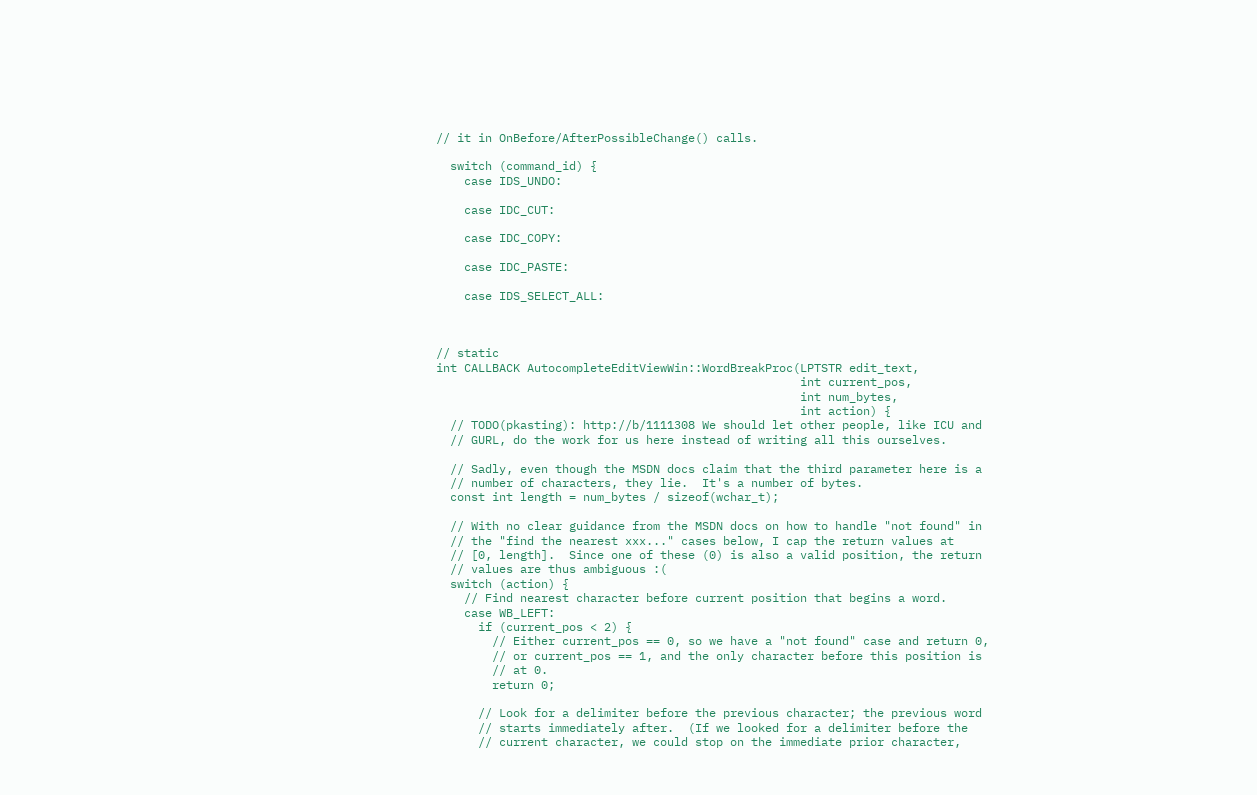// it in OnBefore/AfterPossibleChange() calls.

  switch (command_id) {
    case IDS_UNDO:

    case IDC_CUT:

    case IDC_COPY:

    case IDC_PASTE:

    case IDS_SELECT_ALL:



// static
int CALLBACK AutocompleteEditViewWin::WordBreakProc(LPTSTR edit_text,
                                                    int current_pos,
                                                    int num_bytes,
                                                    int action) {
  // TODO(pkasting): http://b/1111308 We should let other people, like ICU and
  // GURL, do the work for us here instead of writing all this ourselves.

  // Sadly, even though the MSDN docs claim that the third parameter here is a
  // number of characters, they lie.  It's a number of bytes.
  const int length = num_bytes / sizeof(wchar_t);

  // With no clear guidance from the MSDN docs on how to handle "not found" in
  // the "find the nearest xxx..." cases below, I cap the return values at
  // [0, length].  Since one of these (0) is also a valid position, the return
  // values are thus ambiguous :(
  switch (action) {
    // Find nearest character before current position that begins a word.
    case WB_LEFT:
      if (current_pos < 2) {
        // Either current_pos == 0, so we have a "not found" case and return 0,
        // or current_pos == 1, and the only character before this position is
        // at 0.
        return 0;

      // Look for a delimiter before the previous character; the previous word
      // starts immediately after.  (If we looked for a delimiter before the
      // current character, we could stop on the immediate prior character,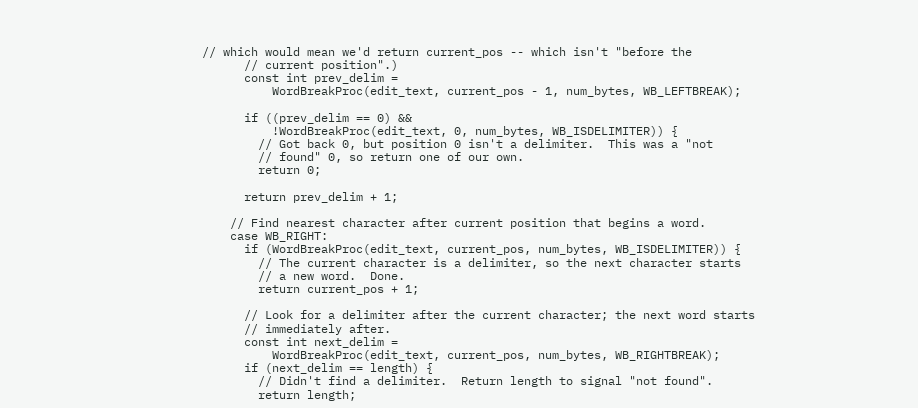// which would mean we'd return current_pos -- which isn't "before the
      // current position".)
      const int prev_delim =
          WordBreakProc(edit_text, current_pos - 1, num_bytes, WB_LEFTBREAK);

      if ((prev_delim == 0) &&
          !WordBreakProc(edit_text, 0, num_bytes, WB_ISDELIMITER)) {
        // Got back 0, but position 0 isn't a delimiter.  This was a "not
        // found" 0, so return one of our own.
        return 0;

      return prev_delim + 1;

    // Find nearest character after current position that begins a word.
    case WB_RIGHT:
      if (WordBreakProc(edit_text, current_pos, num_bytes, WB_ISDELIMITER)) {
        // The current character is a delimiter, so the next character starts
        // a new word.  Done.
        return current_pos + 1;

      // Look for a delimiter after the current character; the next word starts
      // immediately after.
      const int next_delim =
          WordBreakProc(edit_text, current_pos, num_bytes, WB_RIGHTBREAK);
      if (next_delim == length) {
        // Didn't find a delimiter.  Return length to signal "not found".
        return length;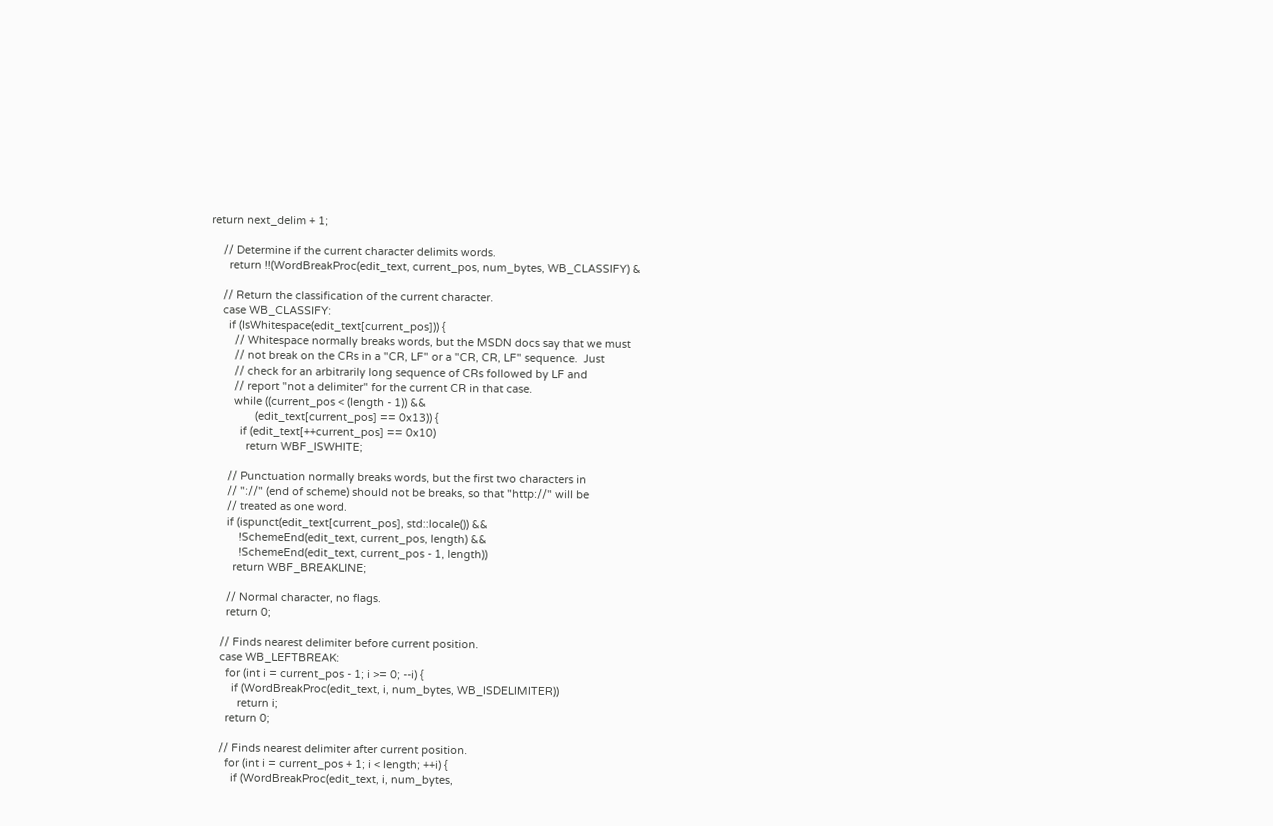return next_delim + 1;

    // Determine if the current character delimits words.
      return !!(WordBreakProc(edit_text, current_pos, num_bytes, WB_CLASSIFY) &

    // Return the classification of the current character.
    case WB_CLASSIFY:
      if (IsWhitespace(edit_text[current_pos])) {
        // Whitespace normally breaks words, but the MSDN docs say that we must
        // not break on the CRs in a "CR, LF" or a "CR, CR, LF" sequence.  Just
        // check for an arbitrarily long sequence of CRs followed by LF and
        // report "not a delimiter" for the current CR in that case.
        while ((current_pos < (length - 1)) &&
               (edit_text[current_pos] == 0x13)) {
          if (edit_text[++current_pos] == 0x10)
            return WBF_ISWHITE;

      // Punctuation normally breaks words, but the first two characters in
      // "://" (end of scheme) should not be breaks, so that "http://" will be
      // treated as one word.
      if (ispunct(edit_text[current_pos], std::locale()) &&
          !SchemeEnd(edit_text, current_pos, length) &&
          !SchemeEnd(edit_text, current_pos - 1, length))
        return WBF_BREAKLINE;

      // Normal character, no flags.
      return 0;

    // Finds nearest delimiter before current position.
    case WB_LEFTBREAK:
      for (int i = current_pos - 1; i >= 0; --i) {
        if (WordBreakProc(edit_text, i, num_bytes, WB_ISDELIMITER))
          return i;
      return 0;

    // Finds nearest delimiter after current position.
      for (int i = current_pos + 1; i < length; ++i) {
        if (WordBreakProc(edit_text, i, num_bytes,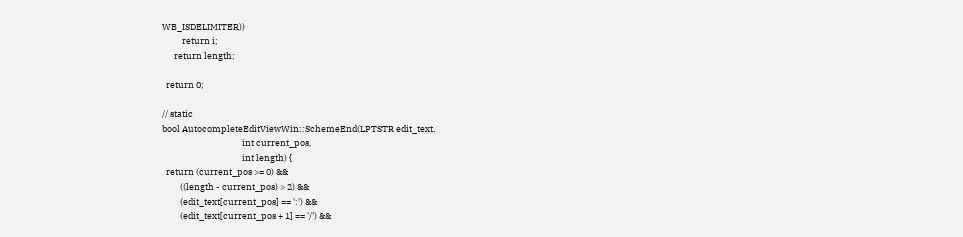WB_ISDELIMITER))
          return i;
      return length;

  return 0;

// static
bool AutocompleteEditViewWin::SchemeEnd(LPTSTR edit_text,
                                        int current_pos,
                                        int length) {
  return (current_pos >= 0) &&
         ((length - current_pos) > 2) &&
         (edit_text[current_pos] == ':') &&
         (edit_text[current_pos + 1] == '/') &&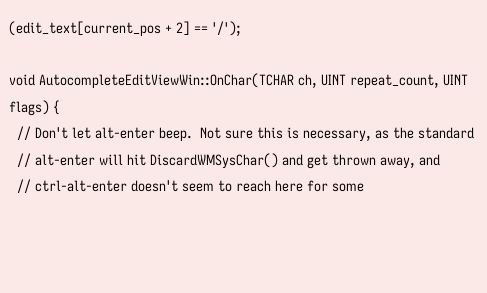(edit_text[current_pos + 2] == '/');

void AutocompleteEditViewWin::OnChar(TCHAR ch, UINT repeat_count, UINT flags) {
  // Don't let alt-enter beep.  Not sure this is necessary, as the standard
  // alt-enter will hit DiscardWMSysChar() and get thrown away, and
  // ctrl-alt-enter doesn't seem to reach here for some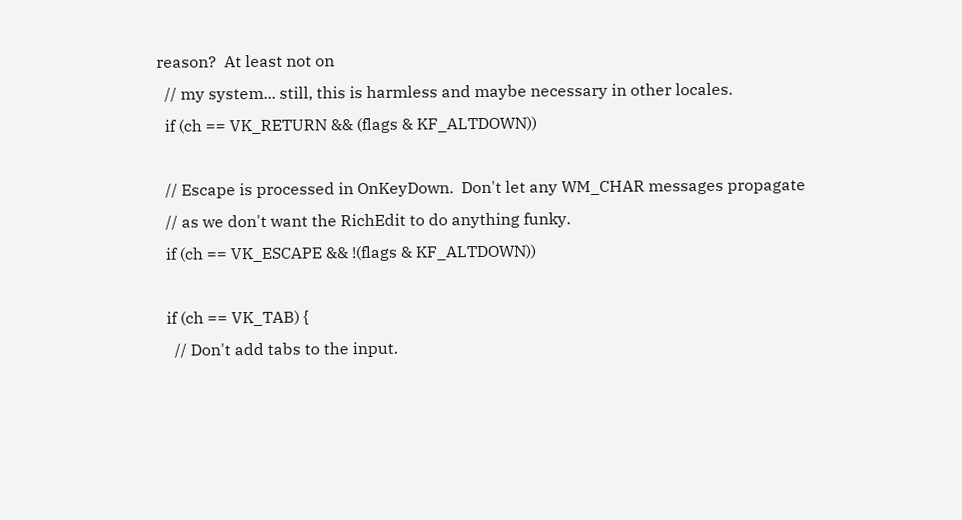reason?  At least not on
  // my system... still, this is harmless and maybe necessary in other locales.
  if (ch == VK_RETURN && (flags & KF_ALTDOWN))

  // Escape is processed in OnKeyDown.  Don't let any WM_CHAR messages propagate
  // as we don't want the RichEdit to do anything funky.
  if (ch == VK_ESCAPE && !(flags & KF_ALTDOWN))

  if (ch == VK_TAB) {
    // Don't add tabs to the input.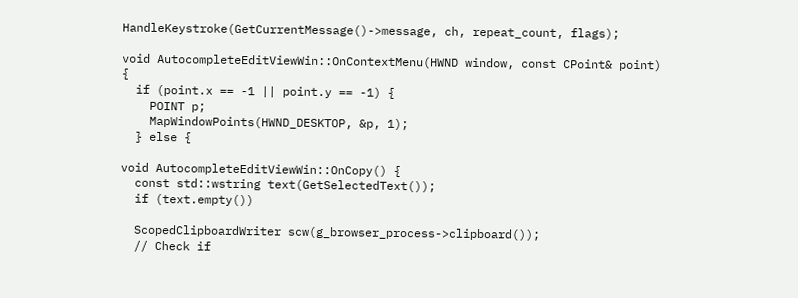HandleKeystroke(GetCurrentMessage()->message, ch, repeat_count, flags);

void AutocompleteEditViewWin::OnContextMenu(HWND window, const CPoint& point) {
  if (point.x == -1 || point.y == -1) {
    POINT p;
    MapWindowPoints(HWND_DESKTOP, &p, 1);
  } else {

void AutocompleteEditViewWin::OnCopy() {
  const std::wstring text(GetSelectedText());
  if (text.empty())

  ScopedClipboardWriter scw(g_browser_process->clipboard());
  // Check if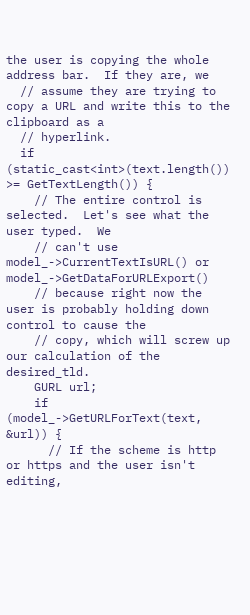the user is copying the whole address bar.  If they are, we
  // assume they are trying to copy a URL and write this to the clipboard as a
  // hyperlink.
  if (static_cast<int>(text.length()) >= GetTextLength()) {
    // The entire control is selected.  Let's see what the user typed.  We
    // can't use model_->CurrentTextIsURL() or model_->GetDataForURLExport()
    // because right now the user is probably holding down control to cause the
    // copy, which will screw up our calculation of the desired_tld.
    GURL url;
    if (model_->GetURLForText(text, &url)) {
      // If the scheme is http or https and the user isn't editing,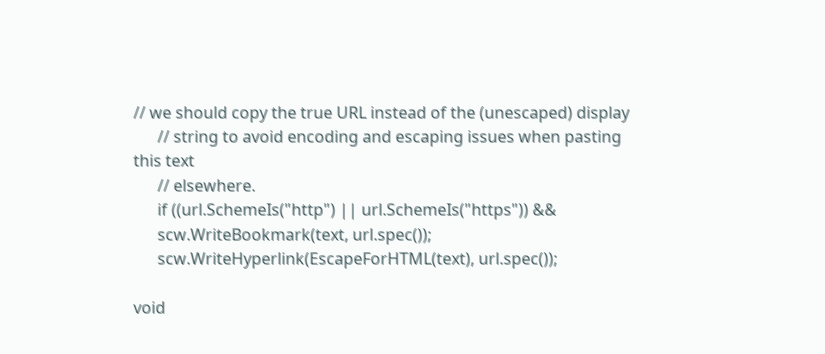// we should copy the true URL instead of the (unescaped) display
      // string to avoid encoding and escaping issues when pasting this text
      // elsewhere.
      if ((url.SchemeIs("http") || url.SchemeIs("https")) &&
      scw.WriteBookmark(text, url.spec());
      scw.WriteHyperlink(EscapeForHTML(text), url.spec());

void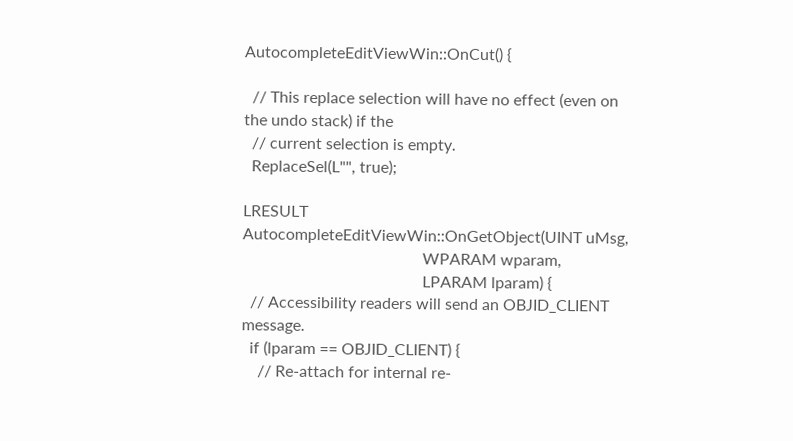AutocompleteEditViewWin::OnCut() {

  // This replace selection will have no effect (even on the undo stack) if the
  // current selection is empty.
  ReplaceSel(L"", true);

LRESULT AutocompleteEditViewWin::OnGetObject(UINT uMsg,
                                             WPARAM wparam,
                                             LPARAM lparam) {
  // Accessibility readers will send an OBJID_CLIENT message.
  if (lparam == OBJID_CLIENT) {
    // Re-attach for internal re-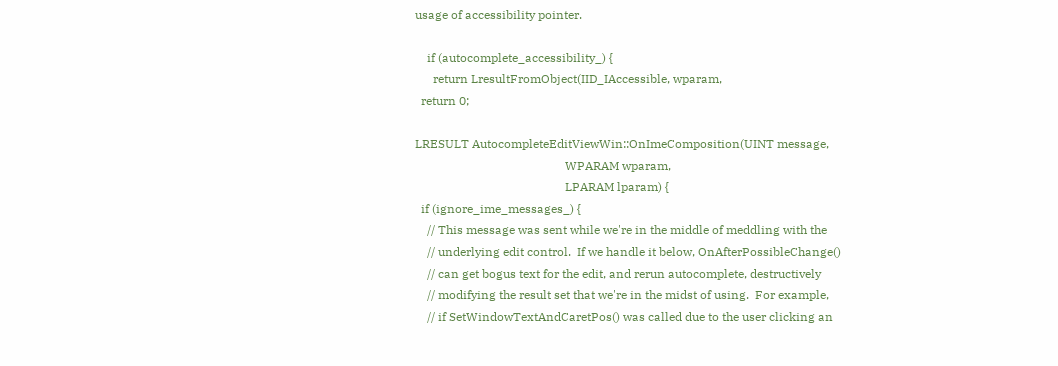usage of accessibility pointer.

    if (autocomplete_accessibility_) {
      return LresultFromObject(IID_IAccessible, wparam,
  return 0;

LRESULT AutocompleteEditViewWin::OnImeComposition(UINT message,
                                                  WPARAM wparam,
                                                  LPARAM lparam) {
  if (ignore_ime_messages_) {
    // This message was sent while we're in the middle of meddling with the
    // underlying edit control.  If we handle it below, OnAfterPossibleChange()
    // can get bogus text for the edit, and rerun autocomplete, destructively
    // modifying the result set that we're in the midst of using.  For example,
    // if SetWindowTextAndCaretPos() was called due to the user clicking an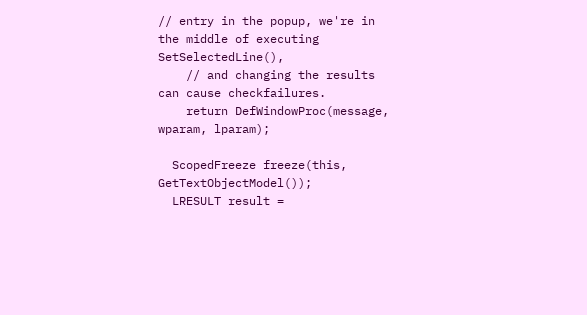// entry in the popup, we're in the middle of executing SetSelectedLine(),
    // and changing the results can cause checkfailures.
    return DefWindowProc(message, wparam, lparam);

  ScopedFreeze freeze(this, GetTextObjectModel());
  LRESULT result =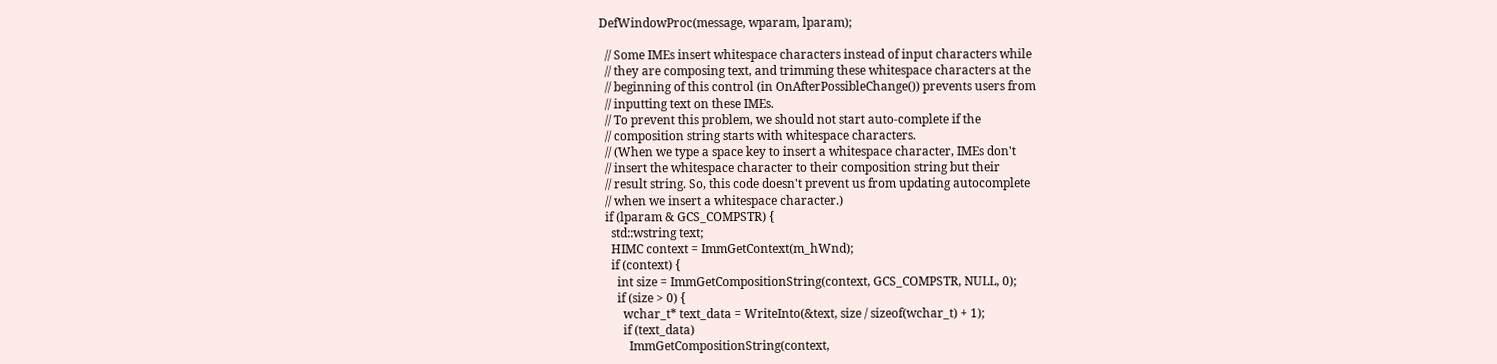DefWindowProc(message, wparam, lparam);

  // Some IMEs insert whitespace characters instead of input characters while
  // they are composing text, and trimming these whitespace characters at the
  // beginning of this control (in OnAfterPossibleChange()) prevents users from
  // inputting text on these IMEs.
  // To prevent this problem, we should not start auto-complete if the
  // composition string starts with whitespace characters.
  // (When we type a space key to insert a whitespace character, IMEs don't
  // insert the whitespace character to their composition string but their
  // result string. So, this code doesn't prevent us from updating autocomplete
  // when we insert a whitespace character.)
  if (lparam & GCS_COMPSTR) {
    std::wstring text;
    HIMC context = ImmGetContext(m_hWnd);
    if (context) {
      int size = ImmGetCompositionString(context, GCS_COMPSTR, NULL, 0);
      if (size > 0) {
        wchar_t* text_data = WriteInto(&text, size / sizeof(wchar_t) + 1);
        if (text_data)
          ImmGetCompositionString(context,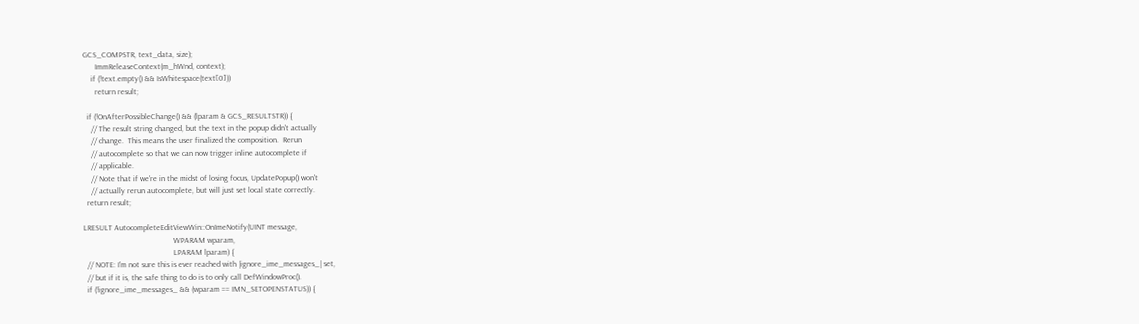GCS_COMPSTR, text_data, size);
      ImmReleaseContext(m_hWnd, context);
    if (!text.empty() && IsWhitespace(text[0]))
      return result;

  if (!OnAfterPossibleChange() && (lparam & GCS_RESULTSTR)) {
    // The result string changed, but the text in the popup didn't actually
    // change.  This means the user finalized the composition.  Rerun
    // autocomplete so that we can now trigger inline autocomplete if
    // applicable.
    // Note that if we're in the midst of losing focus, UpdatePopup() won't
    // actually rerun autocomplete, but will just set local state correctly.
  return result;

LRESULT AutocompleteEditViewWin::OnImeNotify(UINT message,
                                             WPARAM wparam,
                                             LPARAM lparam) {
  // NOTE: I'm not sure this is ever reached with |ignore_ime_messages_| set,
  // but if it is, the safe thing to do is to only call DefWindowProc().
  if (!ignore_ime_messages_ && (wparam == IMN_SETOPENSTATUS)) {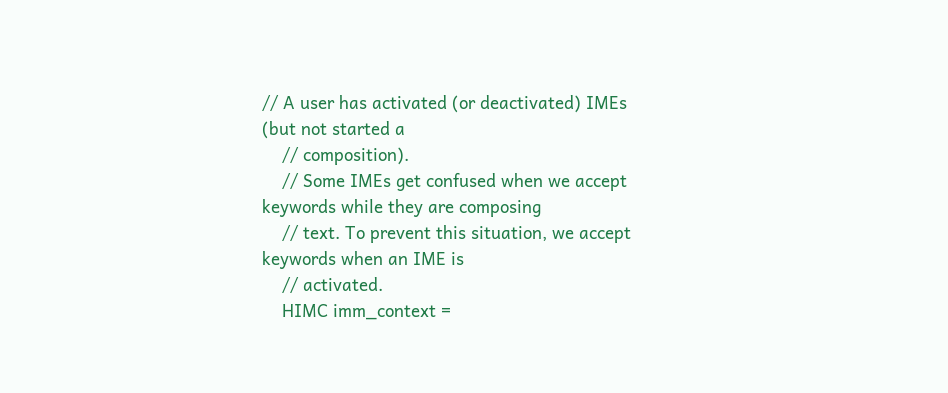// A user has activated (or deactivated) IMEs (but not started a
    // composition).
    // Some IMEs get confused when we accept keywords while they are composing
    // text. To prevent this situation, we accept keywords when an IME is
    // activated.
    HIMC imm_context =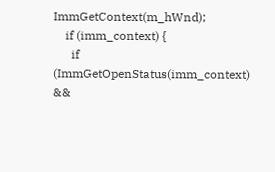ImmGetContext(m_hWnd);
    if (imm_context) {
      if (ImmGetOpenStatus(imm_context) &&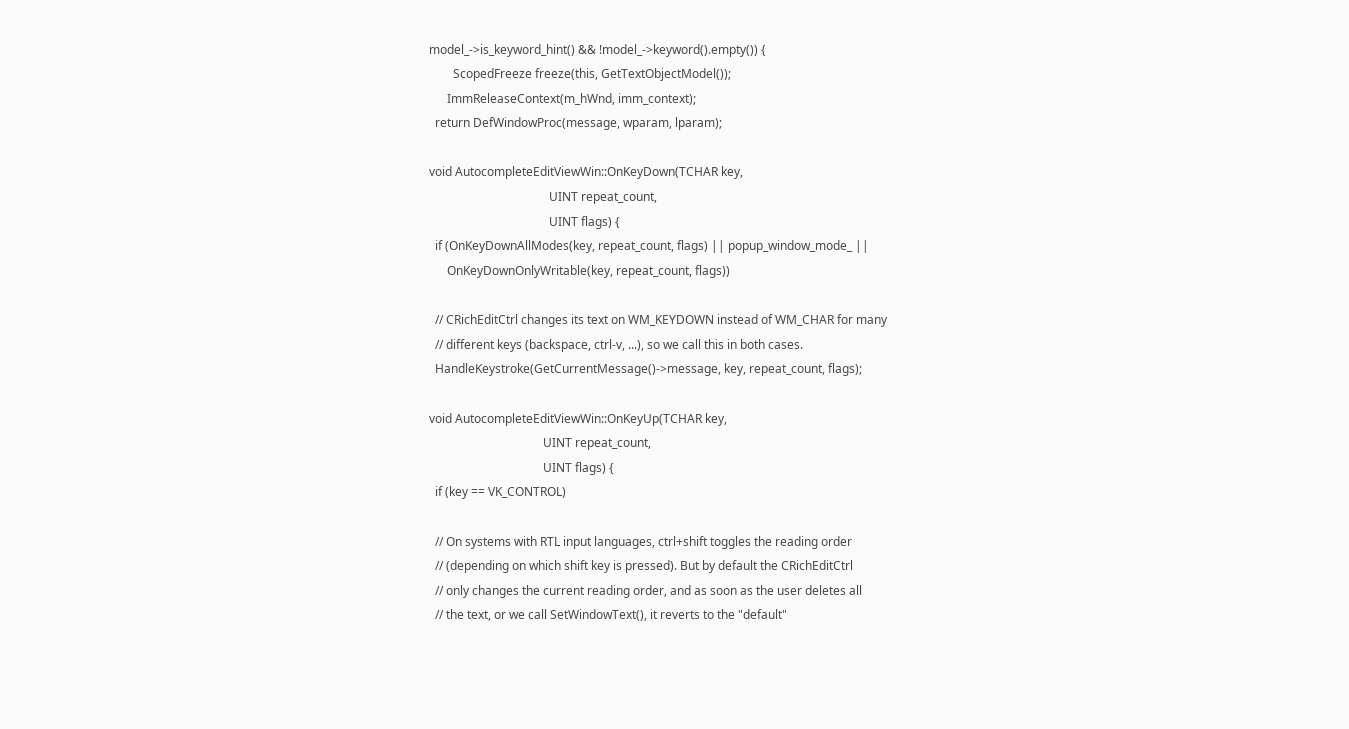model_->is_keyword_hint() && !model_->keyword().empty()) {
        ScopedFreeze freeze(this, GetTextObjectModel());
      ImmReleaseContext(m_hWnd, imm_context);
  return DefWindowProc(message, wparam, lparam);

void AutocompleteEditViewWin::OnKeyDown(TCHAR key,
                                        UINT repeat_count,
                                        UINT flags) {
  if (OnKeyDownAllModes(key, repeat_count, flags) || popup_window_mode_ ||
      OnKeyDownOnlyWritable(key, repeat_count, flags))

  // CRichEditCtrl changes its text on WM_KEYDOWN instead of WM_CHAR for many
  // different keys (backspace, ctrl-v, ...), so we call this in both cases.
  HandleKeystroke(GetCurrentMessage()->message, key, repeat_count, flags);

void AutocompleteEditViewWin::OnKeyUp(TCHAR key,
                                      UINT repeat_count,
                                      UINT flags) {
  if (key == VK_CONTROL)

  // On systems with RTL input languages, ctrl+shift toggles the reading order
  // (depending on which shift key is pressed). But by default the CRichEditCtrl
  // only changes the current reading order, and as soon as the user deletes all
  // the text, or we call SetWindowText(), it reverts to the "default"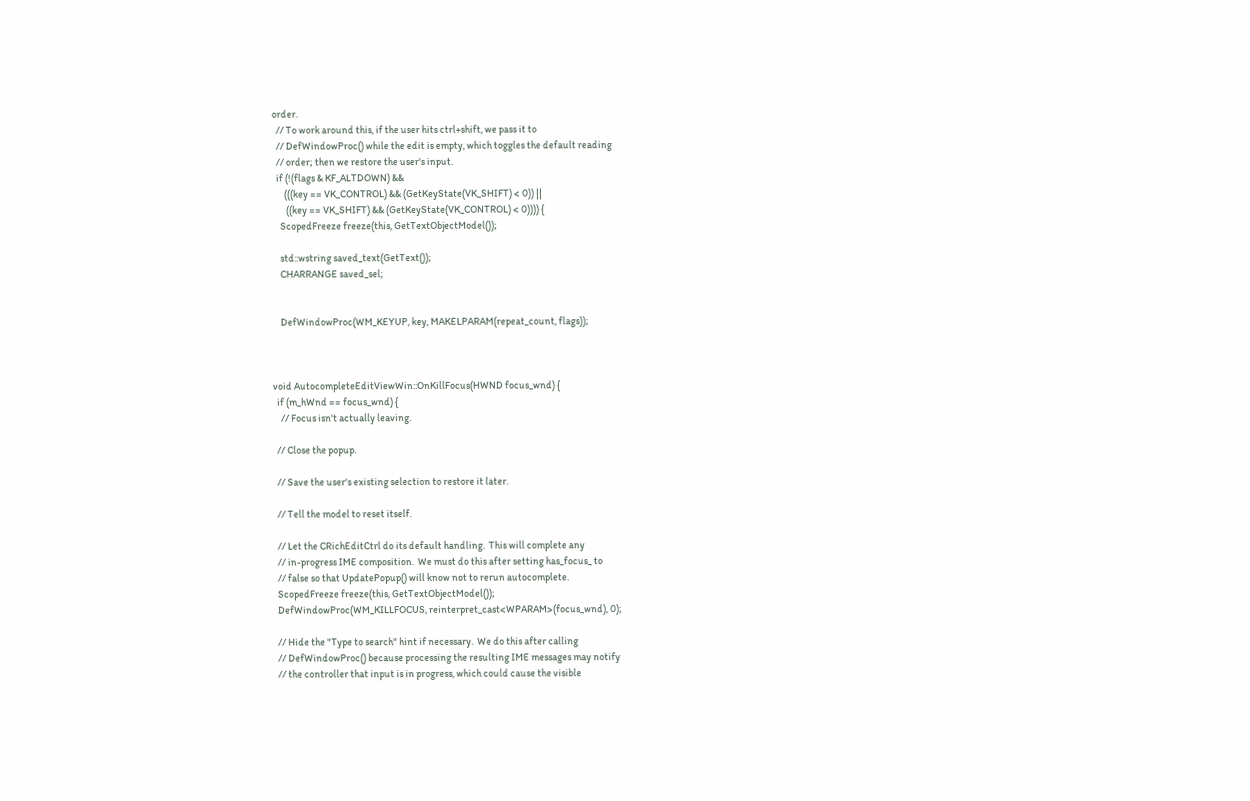order.
  // To work around this, if the user hits ctrl+shift, we pass it to
  // DefWindowProc() while the edit is empty, which toggles the default reading
  // order; then we restore the user's input.
  if (!(flags & KF_ALTDOWN) &&
      (((key == VK_CONTROL) && (GetKeyState(VK_SHIFT) < 0)) ||
       ((key == VK_SHIFT) && (GetKeyState(VK_CONTROL) < 0)))) {
    ScopedFreeze freeze(this, GetTextObjectModel());

    std::wstring saved_text(GetText());
    CHARRANGE saved_sel;


    DefWindowProc(WM_KEYUP, key, MAKELPARAM(repeat_count, flags));



void AutocompleteEditViewWin::OnKillFocus(HWND focus_wnd) {
  if (m_hWnd == focus_wnd) {
    // Focus isn't actually leaving.

  // Close the popup.

  // Save the user's existing selection to restore it later.

  // Tell the model to reset itself.

  // Let the CRichEditCtrl do its default handling.  This will complete any
  // in-progress IME composition.  We must do this after setting has_focus_ to
  // false so that UpdatePopup() will know not to rerun autocomplete.
  ScopedFreeze freeze(this, GetTextObjectModel());
  DefWindowProc(WM_KILLFOCUS, reinterpret_cast<WPARAM>(focus_wnd), 0);

  // Hide the "Type to search" hint if necessary.  We do this after calling
  // DefWindowProc() because processing the resulting IME messages may notify
  // the controller that input is in progress, which could cause the visible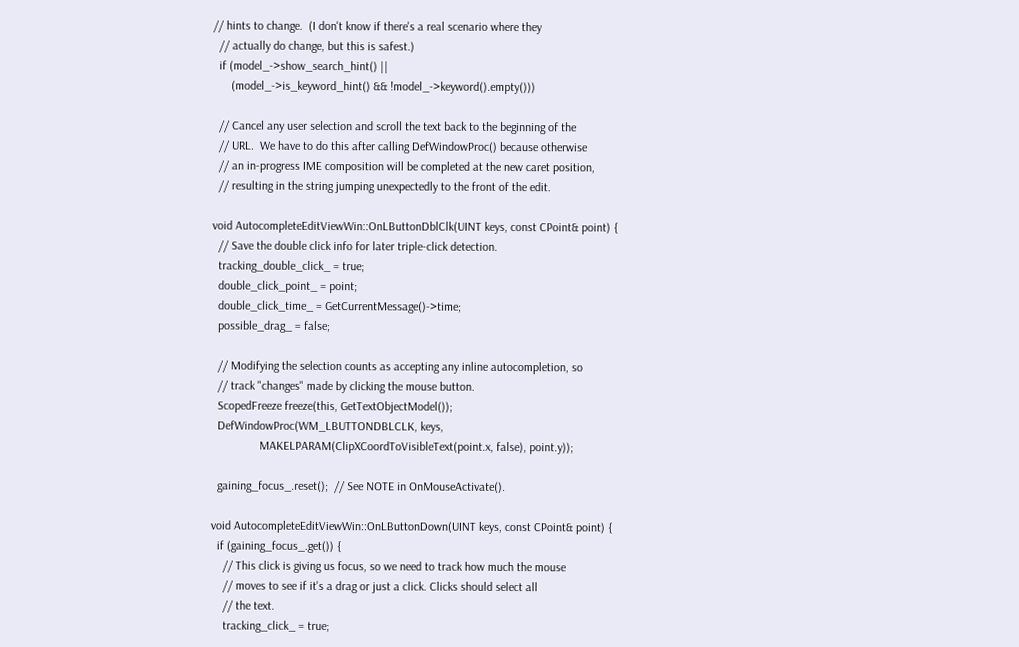// hints to change.  (I don't know if there's a real scenario where they
  // actually do change, but this is safest.)
  if (model_->show_search_hint() ||
      (model_->is_keyword_hint() && !model_->keyword().empty()))

  // Cancel any user selection and scroll the text back to the beginning of the
  // URL.  We have to do this after calling DefWindowProc() because otherwise
  // an in-progress IME composition will be completed at the new caret position,
  // resulting in the string jumping unexpectedly to the front of the edit.

void AutocompleteEditViewWin::OnLButtonDblClk(UINT keys, const CPoint& point) {
  // Save the double click info for later triple-click detection.
  tracking_double_click_ = true;
  double_click_point_ = point;
  double_click_time_ = GetCurrentMessage()->time;
  possible_drag_ = false;

  // Modifying the selection counts as accepting any inline autocompletion, so
  // track "changes" made by clicking the mouse button.
  ScopedFreeze freeze(this, GetTextObjectModel());
  DefWindowProc(WM_LBUTTONDBLCLK, keys,
                MAKELPARAM(ClipXCoordToVisibleText(point.x, false), point.y));

  gaining_focus_.reset();  // See NOTE in OnMouseActivate().

void AutocompleteEditViewWin::OnLButtonDown(UINT keys, const CPoint& point) {
  if (gaining_focus_.get()) {
    // This click is giving us focus, so we need to track how much the mouse
    // moves to see if it's a drag or just a click. Clicks should select all
    // the text.
    tracking_click_ = true;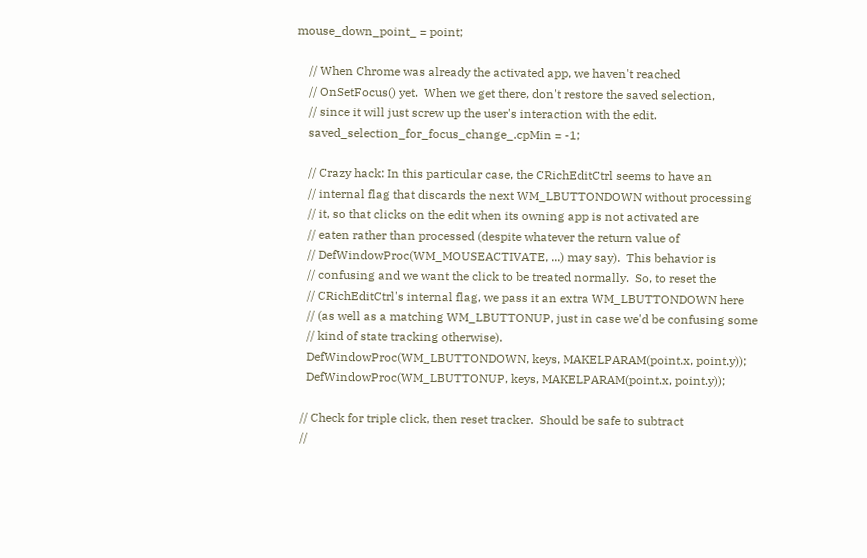mouse_down_point_ = point;

    // When Chrome was already the activated app, we haven't reached
    // OnSetFocus() yet.  When we get there, don't restore the saved selection,
    // since it will just screw up the user's interaction with the edit.
    saved_selection_for_focus_change_.cpMin = -1;

    // Crazy hack: In this particular case, the CRichEditCtrl seems to have an
    // internal flag that discards the next WM_LBUTTONDOWN without processing
    // it, so that clicks on the edit when its owning app is not activated are
    // eaten rather than processed (despite whatever the return value of
    // DefWindowProc(WM_MOUSEACTIVATE, ...) may say).  This behavior is
    // confusing and we want the click to be treated normally.  So, to reset the
    // CRichEditCtrl's internal flag, we pass it an extra WM_LBUTTONDOWN here
    // (as well as a matching WM_LBUTTONUP, just in case we'd be confusing some
    // kind of state tracking otherwise).
    DefWindowProc(WM_LBUTTONDOWN, keys, MAKELPARAM(point.x, point.y));
    DefWindowProc(WM_LBUTTONUP, keys, MAKELPARAM(point.x, point.y));

  // Check for triple click, then reset tracker.  Should be safe to subtract
  //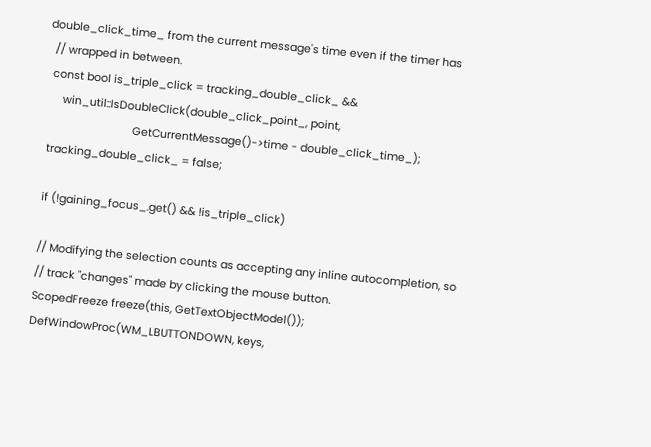double_click_time_ from the current message's time even if the timer has
  // wrapped in between.
  const bool is_triple_click = tracking_double_click_ &&
      win_util::IsDoubleClick(double_click_point_, point,
                              GetCurrentMessage()->time - double_click_time_);
  tracking_double_click_ = false;

  if (!gaining_focus_.get() && !is_triple_click)

  // Modifying the selection counts as accepting any inline autocompletion, so
  // track "changes" made by clicking the mouse button.
  ScopedFreeze freeze(this, GetTextObjectModel());
  DefWindowProc(WM_LBUTTONDOWN, keys,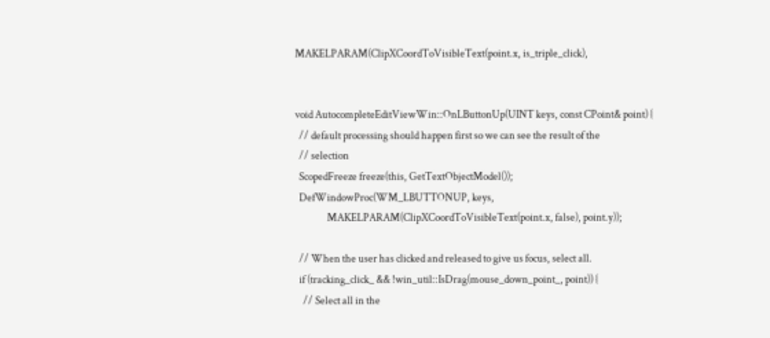MAKELPARAM(ClipXCoordToVisibleText(point.x, is_triple_click),


void AutocompleteEditViewWin::OnLButtonUp(UINT keys, const CPoint& point) {
  // default processing should happen first so we can see the result of the
  // selection
  ScopedFreeze freeze(this, GetTextObjectModel());
  DefWindowProc(WM_LBUTTONUP, keys,
                MAKELPARAM(ClipXCoordToVisibleText(point.x, false), point.y));

  // When the user has clicked and released to give us focus, select all.
  if (tracking_click_ && !win_util::IsDrag(mouse_down_point_, point)) {
    // Select all in the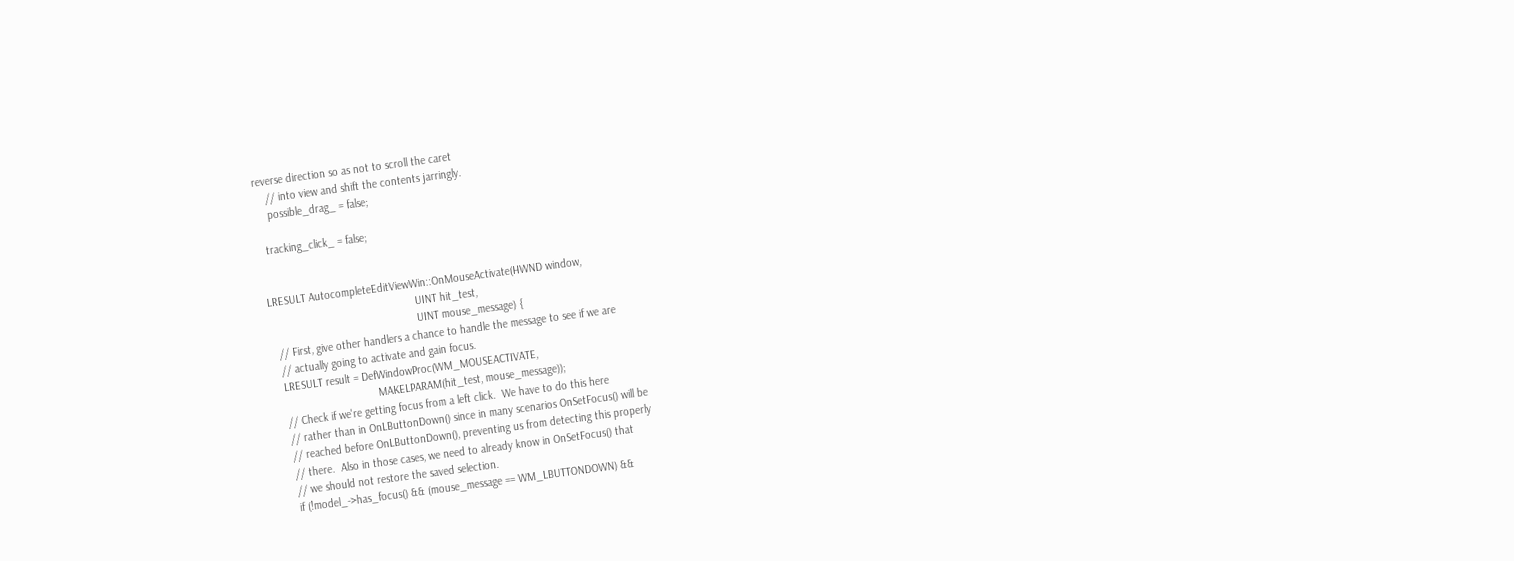reverse direction so as not to scroll the caret
    // into view and shift the contents jarringly.
    possible_drag_ = false;

  tracking_click_ = false;


LRESULT AutocompleteEditViewWin::OnMouseActivate(HWND window,
                                                 UINT hit_test,
                                                 UINT mouse_message) {
  // First, give other handlers a chance to handle the message to see if we are
  // actually going to activate and gain focus.
  LRESULT result = DefWindowProc(WM_MOUSEACTIVATE,
                                 MAKELPARAM(hit_test, mouse_message));
  // Check if we're getting focus from a left click.  We have to do this here
  // rather than in OnLButtonDown() since in many scenarios OnSetFocus() will be
  // reached before OnLButtonDown(), preventing us from detecting this properly
  // there.  Also in those cases, we need to already know in OnSetFocus() that
  // we should not restore the saved selection.
  if (!model_->has_focus() && (mouse_message == WM_LBUTTONDOWN) &&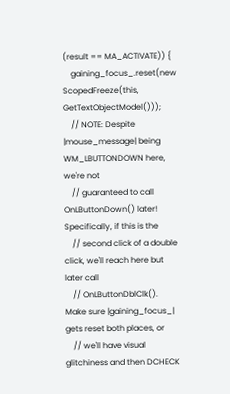(result == MA_ACTIVATE)) {
    gaining_focus_.reset(new ScopedFreeze(this, GetTextObjectModel()));
    // NOTE: Despite |mouse_message| being WM_LBUTTONDOWN here, we're not
    // guaranteed to call OnLButtonDown() later!  Specifically, if this is the
    // second click of a double click, we'll reach here but later call
    // OnLButtonDblClk().  Make sure |gaining_focus_| gets reset both places, or
    // we'll have visual glitchiness and then DCHECK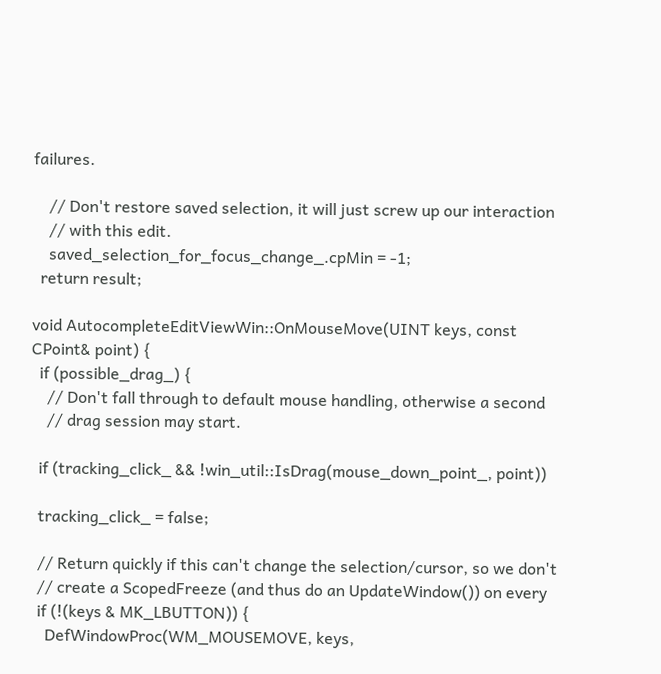failures.

    // Don't restore saved selection, it will just screw up our interaction
    // with this edit.
    saved_selection_for_focus_change_.cpMin = -1;
  return result;

void AutocompleteEditViewWin::OnMouseMove(UINT keys, const CPoint& point) {
  if (possible_drag_) {
    // Don't fall through to default mouse handling, otherwise a second
    // drag session may start.

  if (tracking_click_ && !win_util::IsDrag(mouse_down_point_, point))

  tracking_click_ = false;

  // Return quickly if this can't change the selection/cursor, so we don't
  // create a ScopedFreeze (and thus do an UpdateWindow()) on every
  if (!(keys & MK_LBUTTON)) {
    DefWindowProc(WM_MOUSEMOVE, keys,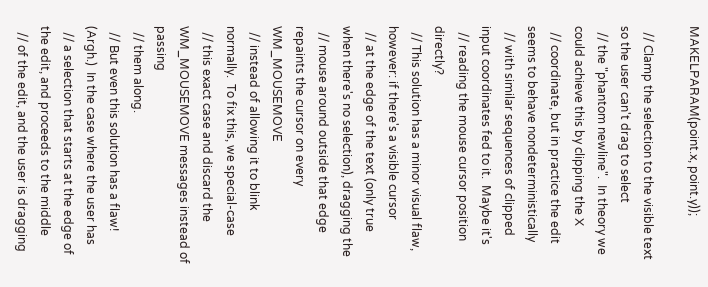MAKELPARAM(point.x, point.y));

  // Clamp the selection to the visible text so the user can't drag to select
  // the "phantom newline".  In theory we could achieve this by clipping the X
  // coordinate, but in practice the edit seems to behave nondeterministically
  // with similar sequences of clipped input coordinates fed to it.  Maybe it's
  // reading the mouse cursor position directly?
  // This solution has a minor visual flaw, however: if there's a visible cursor
  // at the edge of the text (only true when there's no selection), dragging the
  // mouse around outside that edge repaints the cursor on every WM_MOUSEMOVE
  // instead of allowing it to blink normally.  To fix this, we special-case
  // this exact case and discard the WM_MOUSEMOVE messages instead of passing
  // them along.
  // But even this solution has a flaw!  (Argh.)  In the case where the user has
  // a selection that starts at the edge of the edit, and proceeds to the middle
  // of the edit, and the user is dragging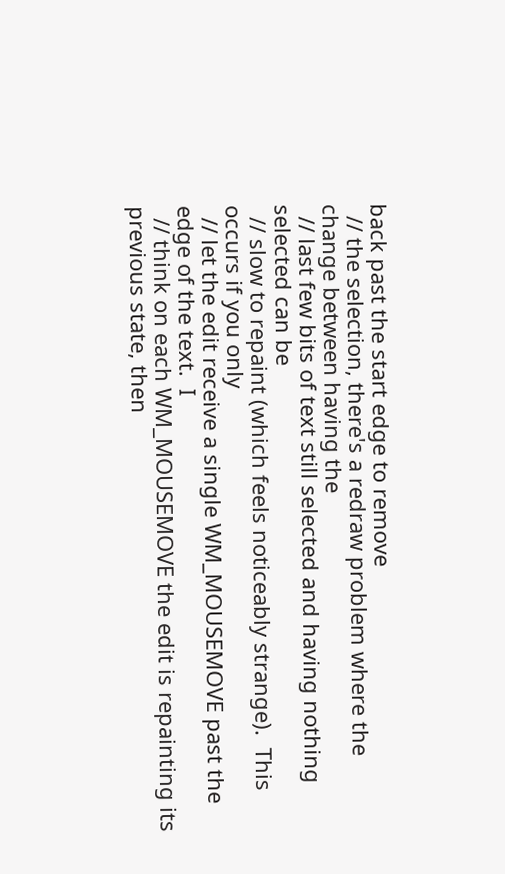back past the start edge to remove
  // the selection, there's a redraw problem where the change between having the
  // last few bits of text still selected and having nothing selected can be
  // slow to repaint (which feels noticeably strange).  This occurs if you only
  // let the edit receive a single WM_MOUSEMOVE past the edge of the text.  I
  // think on each WM_MOUSEMOVE the edit is repainting its previous state, then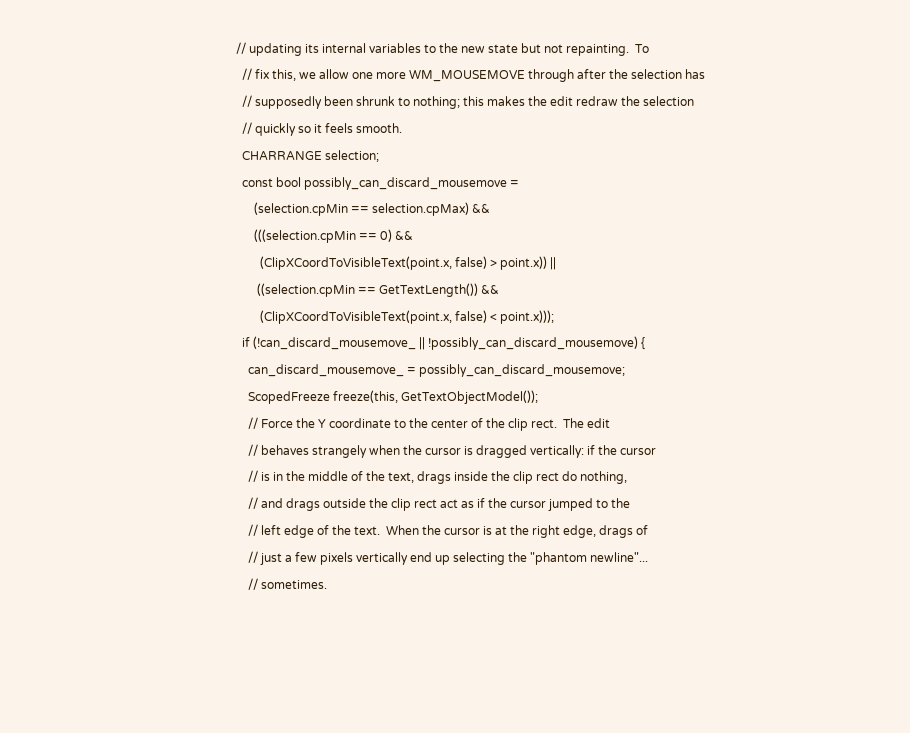// updating its internal variables to the new state but not repainting.  To
  // fix this, we allow one more WM_MOUSEMOVE through after the selection has
  // supposedly been shrunk to nothing; this makes the edit redraw the selection
  // quickly so it feels smooth.
  CHARRANGE selection;
  const bool possibly_can_discard_mousemove =
      (selection.cpMin == selection.cpMax) &&
      (((selection.cpMin == 0) &&
        (ClipXCoordToVisibleText(point.x, false) > point.x)) ||
       ((selection.cpMin == GetTextLength()) &&
        (ClipXCoordToVisibleText(point.x, false) < point.x)));
  if (!can_discard_mousemove_ || !possibly_can_discard_mousemove) {
    can_discard_mousemove_ = possibly_can_discard_mousemove;
    ScopedFreeze freeze(this, GetTextObjectModel());
    // Force the Y coordinate to the center of the clip rect.  The edit
    // behaves strangely when the cursor is dragged vertically: if the cursor
    // is in the middle of the text, drags inside the clip rect do nothing,
    // and drags outside the clip rect act as if the cursor jumped to the
    // left edge of the text.  When the cursor is at the right edge, drags of
    // just a few pixels vertically end up selecting the "phantom newline"...
    // sometimes.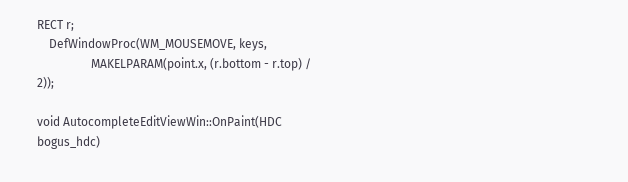RECT r;
    DefWindowProc(WM_MOUSEMOVE, keys,
                  MAKELPARAM(point.x, (r.bottom - r.top) / 2));

void AutocompleteEditViewWin::OnPaint(HDC bogus_hdc)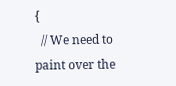{
  // We need to paint over the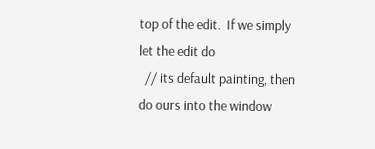top of the edit.  If we simply let the edit do
  // its default painting, then do ours into the window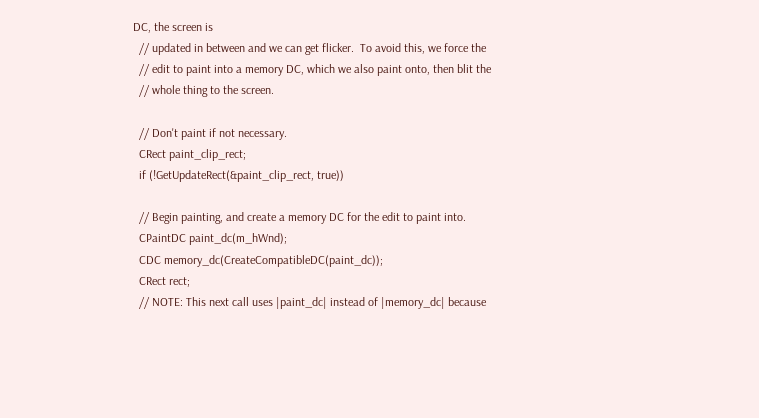DC, the screen is
  // updated in between and we can get flicker.  To avoid this, we force the
  // edit to paint into a memory DC, which we also paint onto, then blit the
  // whole thing to the screen.

  // Don't paint if not necessary.
  CRect paint_clip_rect;
  if (!GetUpdateRect(&paint_clip_rect, true))

  // Begin painting, and create a memory DC for the edit to paint into.
  CPaintDC paint_dc(m_hWnd);
  CDC memory_dc(CreateCompatibleDC(paint_dc));
  CRect rect;
  // NOTE: This next call uses |paint_dc| instead of |memory_dc| because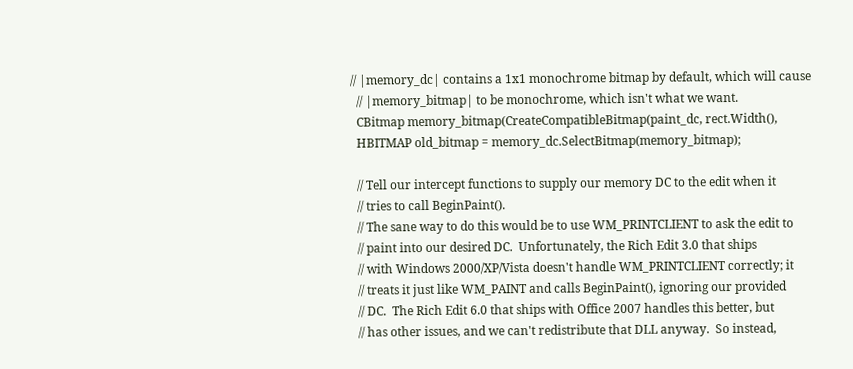// |memory_dc| contains a 1x1 monochrome bitmap by default, which will cause
  // |memory_bitmap| to be monochrome, which isn't what we want.
  CBitmap memory_bitmap(CreateCompatibleBitmap(paint_dc, rect.Width(),
  HBITMAP old_bitmap = memory_dc.SelectBitmap(memory_bitmap);

  // Tell our intercept functions to supply our memory DC to the edit when it
  // tries to call BeginPaint().
  // The sane way to do this would be to use WM_PRINTCLIENT to ask the edit to
  // paint into our desired DC.  Unfortunately, the Rich Edit 3.0 that ships
  // with Windows 2000/XP/Vista doesn't handle WM_PRINTCLIENT correctly; it
  // treats it just like WM_PAINT and calls BeginPaint(), ignoring our provided
  // DC.  The Rich Edit 6.0 that ships with Office 2007 handles this better, but
  // has other issues, and we can't redistribute that DLL anyway.  So instead,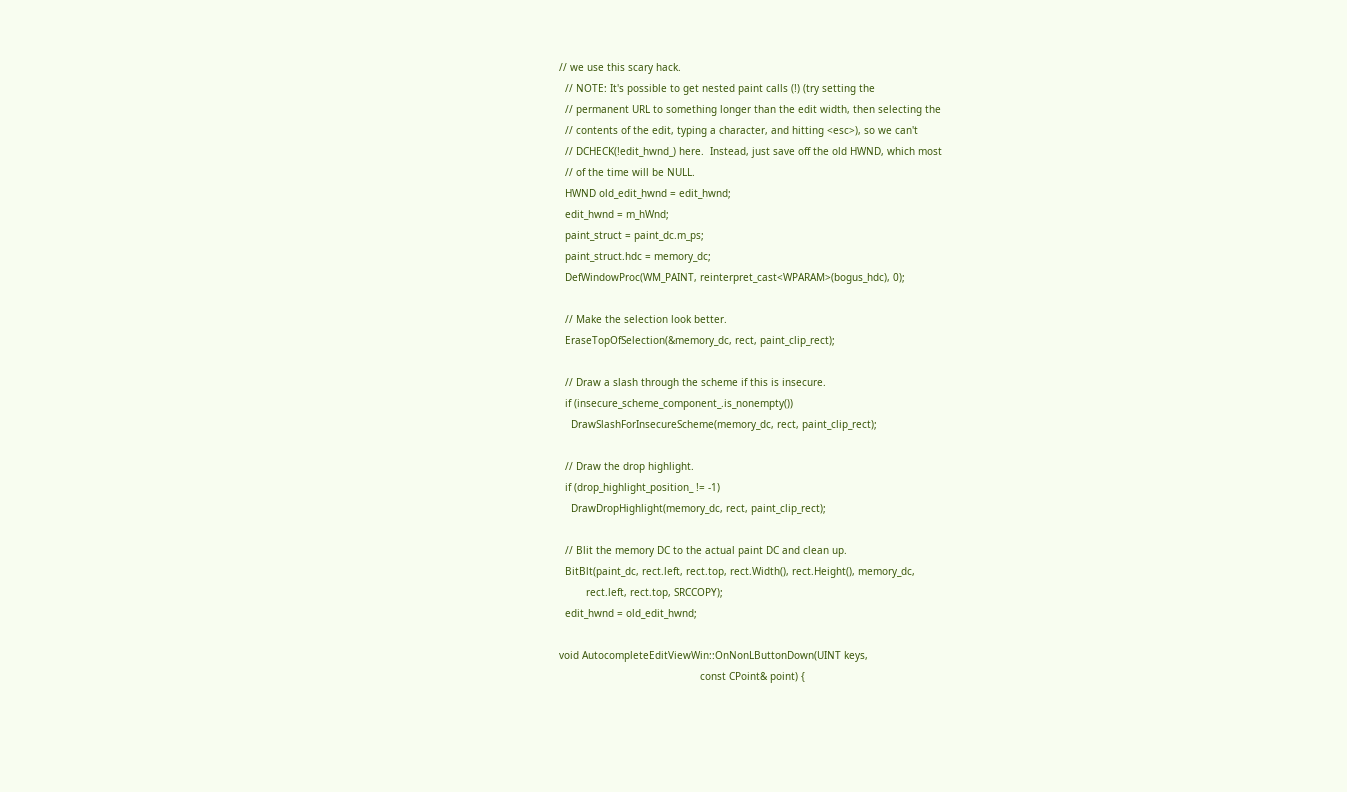// we use this scary hack.
  // NOTE: It's possible to get nested paint calls (!) (try setting the
  // permanent URL to something longer than the edit width, then selecting the
  // contents of the edit, typing a character, and hitting <esc>), so we can't
  // DCHECK(!edit_hwnd_) here.  Instead, just save off the old HWND, which most
  // of the time will be NULL.
  HWND old_edit_hwnd = edit_hwnd;
  edit_hwnd = m_hWnd;
  paint_struct = paint_dc.m_ps;
  paint_struct.hdc = memory_dc;
  DefWindowProc(WM_PAINT, reinterpret_cast<WPARAM>(bogus_hdc), 0);

  // Make the selection look better.
  EraseTopOfSelection(&memory_dc, rect, paint_clip_rect);

  // Draw a slash through the scheme if this is insecure.
  if (insecure_scheme_component_.is_nonempty())
    DrawSlashForInsecureScheme(memory_dc, rect, paint_clip_rect);

  // Draw the drop highlight.
  if (drop_highlight_position_ != -1)
    DrawDropHighlight(memory_dc, rect, paint_clip_rect);

  // Blit the memory DC to the actual paint DC and clean up.
  BitBlt(paint_dc, rect.left, rect.top, rect.Width(), rect.Height(), memory_dc,
         rect.left, rect.top, SRCCOPY);
  edit_hwnd = old_edit_hwnd;

void AutocompleteEditViewWin::OnNonLButtonDown(UINT keys,
                                               const CPoint& point) {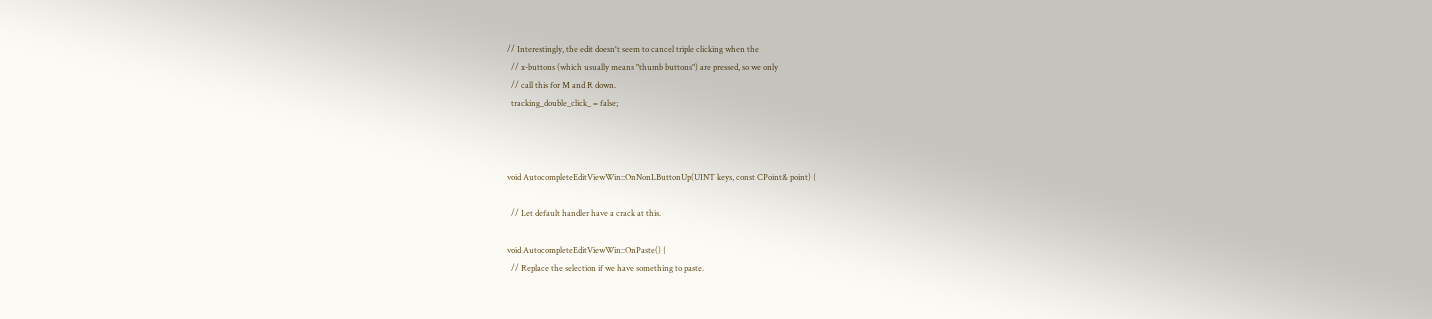// Interestingly, the edit doesn't seem to cancel triple clicking when the
  // x-buttons (which usually means "thumb buttons") are pressed, so we only
  // call this for M and R down.
  tracking_double_click_ = false;



void AutocompleteEditViewWin::OnNonLButtonUp(UINT keys, const CPoint& point) {

  // Let default handler have a crack at this.

void AutocompleteEditViewWin::OnPaste() {
  // Replace the selection if we have something to paste.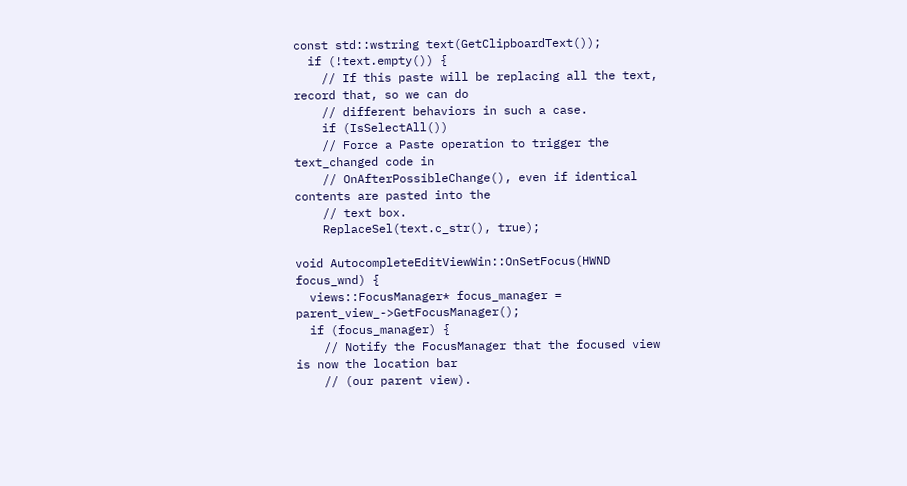const std::wstring text(GetClipboardText());
  if (!text.empty()) {
    // If this paste will be replacing all the text, record that, so we can do
    // different behaviors in such a case.
    if (IsSelectAll())
    // Force a Paste operation to trigger the text_changed code in
    // OnAfterPossibleChange(), even if identical contents are pasted into the
    // text box.
    ReplaceSel(text.c_str(), true);

void AutocompleteEditViewWin::OnSetFocus(HWND focus_wnd) {
  views::FocusManager* focus_manager = parent_view_->GetFocusManager();
  if (focus_manager) {
    // Notify the FocusManager that the focused view is now the location bar
    // (our parent view).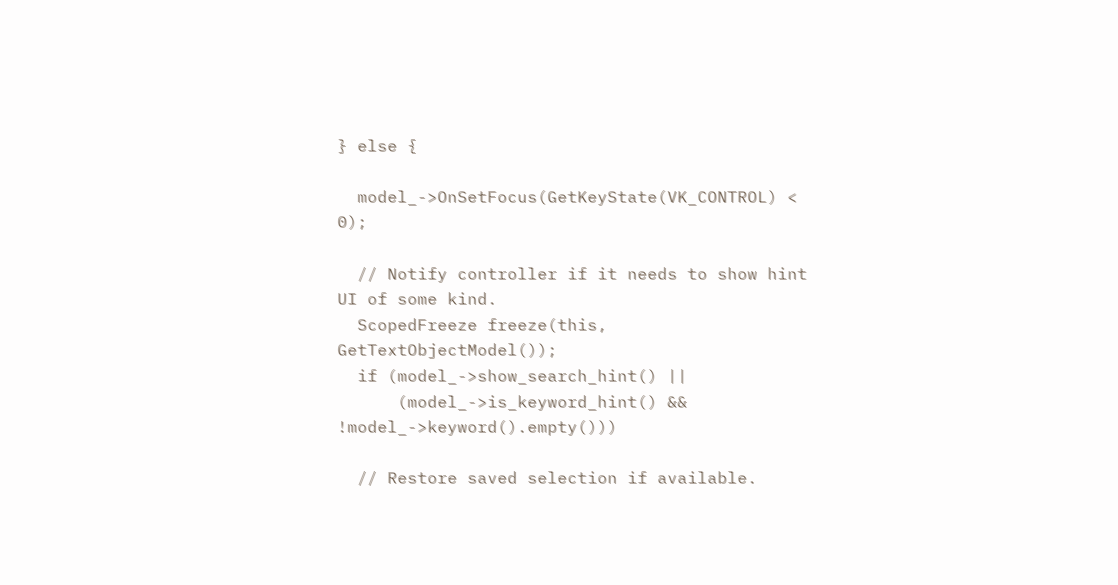} else {

  model_->OnSetFocus(GetKeyState(VK_CONTROL) < 0);

  // Notify controller if it needs to show hint UI of some kind.
  ScopedFreeze freeze(this, GetTextObjectModel());
  if (model_->show_search_hint() ||
      (model_->is_keyword_hint() && !model_->keyword().empty()))

  // Restore saved selection if available.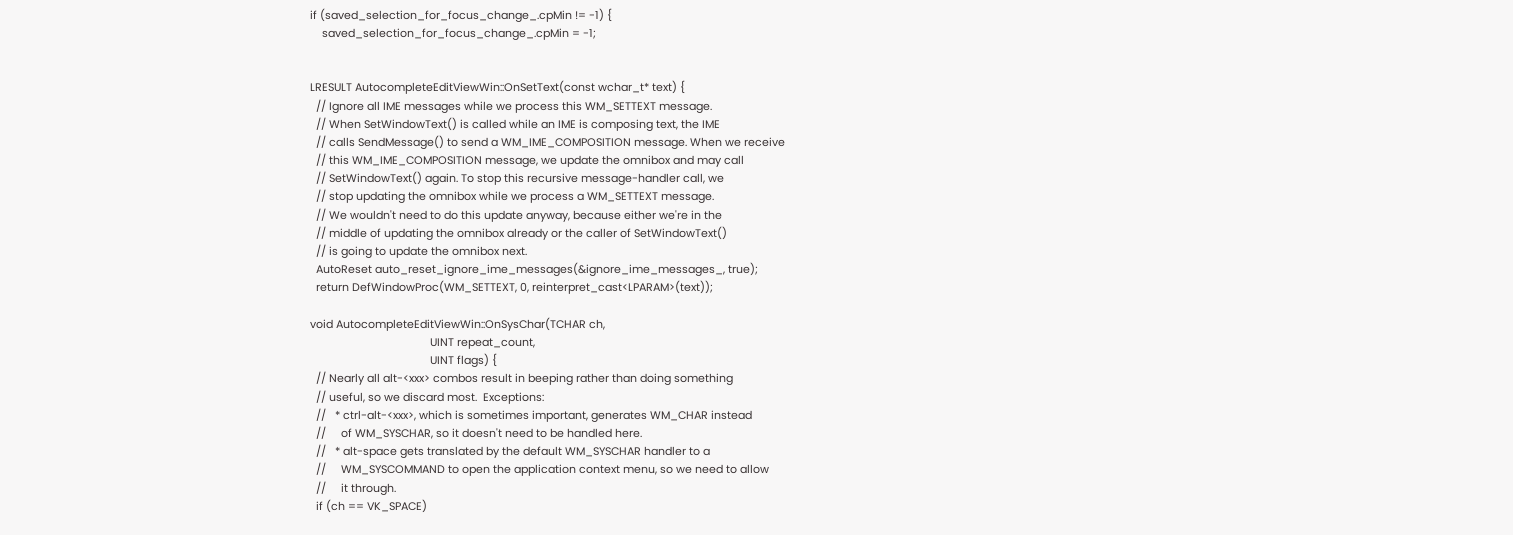if (saved_selection_for_focus_change_.cpMin != -1) {
    saved_selection_for_focus_change_.cpMin = -1;


LRESULT AutocompleteEditViewWin::OnSetText(const wchar_t* text) {
  // Ignore all IME messages while we process this WM_SETTEXT message.
  // When SetWindowText() is called while an IME is composing text, the IME
  // calls SendMessage() to send a WM_IME_COMPOSITION message. When we receive
  // this WM_IME_COMPOSITION message, we update the omnibox and may call
  // SetWindowText() again. To stop this recursive message-handler call, we
  // stop updating the omnibox while we process a WM_SETTEXT message.
  // We wouldn't need to do this update anyway, because either we're in the
  // middle of updating the omnibox already or the caller of SetWindowText()
  // is going to update the omnibox next.
  AutoReset auto_reset_ignore_ime_messages(&ignore_ime_messages_, true);
  return DefWindowProc(WM_SETTEXT, 0, reinterpret_cast<LPARAM>(text));

void AutocompleteEditViewWin::OnSysChar(TCHAR ch,
                                        UINT repeat_count,
                                        UINT flags) {
  // Nearly all alt-<xxx> combos result in beeping rather than doing something
  // useful, so we discard most.  Exceptions:
  //   * ctrl-alt-<xxx>, which is sometimes important, generates WM_CHAR instead
  //     of WM_SYSCHAR, so it doesn't need to be handled here.
  //   * alt-space gets translated by the default WM_SYSCHAR handler to a
  //     WM_SYSCOMMAND to open the application context menu, so we need to allow
  //     it through.
  if (ch == VK_SPACE)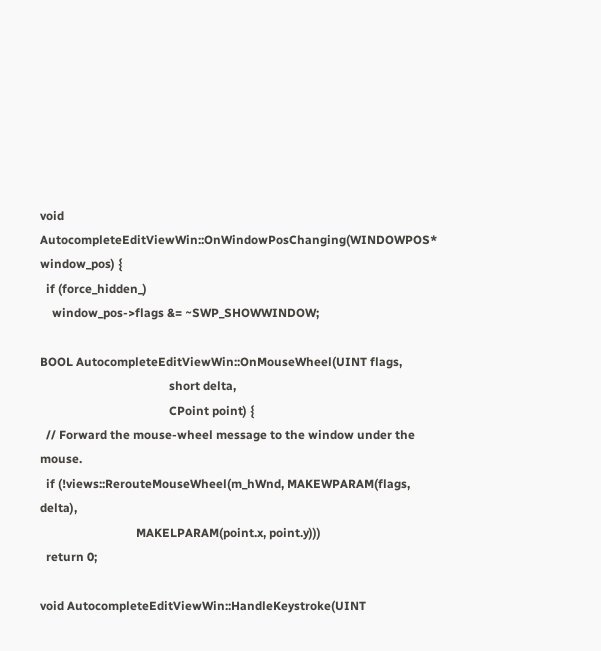void AutocompleteEditViewWin::OnWindowPosChanging(WINDOWPOS* window_pos) {
  if (force_hidden_)
    window_pos->flags &= ~SWP_SHOWWINDOW;

BOOL AutocompleteEditViewWin::OnMouseWheel(UINT flags,
                                           short delta,
                                           CPoint point) {
  // Forward the mouse-wheel message to the window under the mouse.
  if (!views::RerouteMouseWheel(m_hWnd, MAKEWPARAM(flags, delta),
                                MAKELPARAM(point.x, point.y)))
  return 0;

void AutocompleteEditViewWin::HandleKeystroke(UINT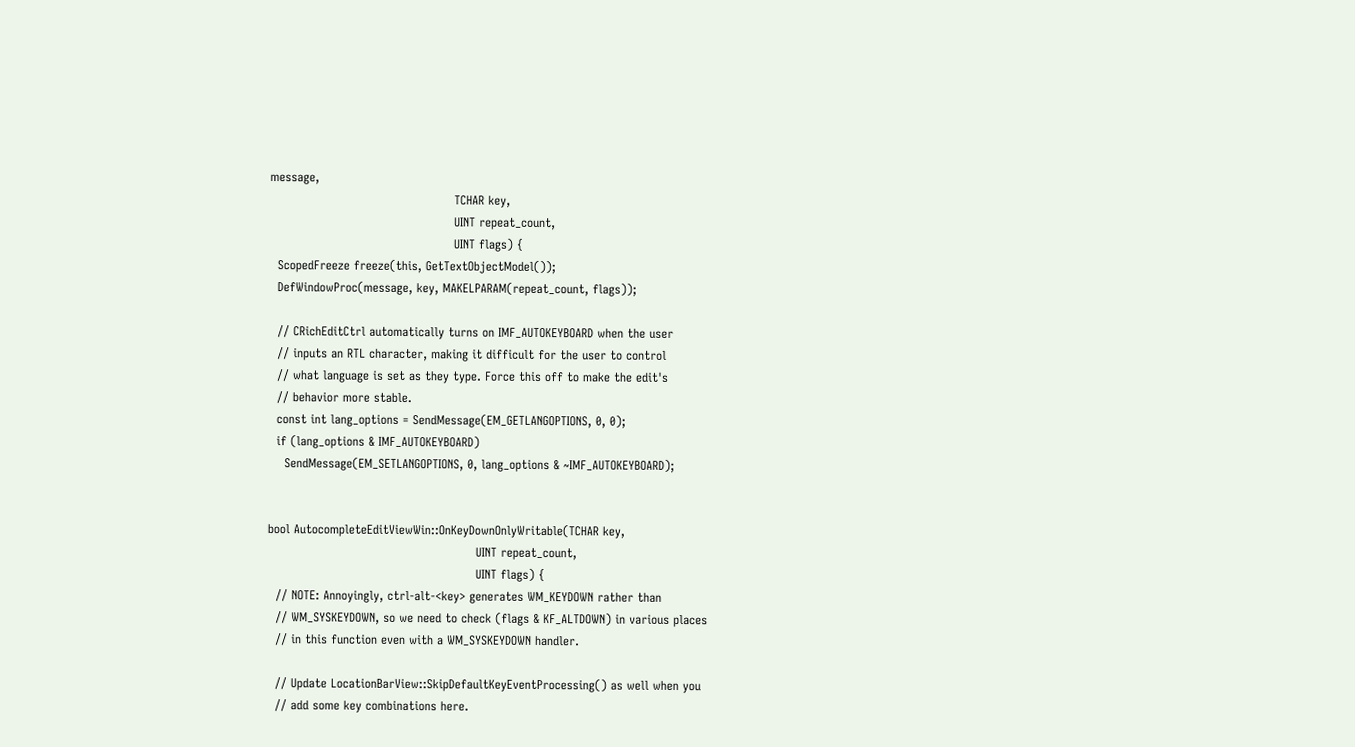message,
                                              TCHAR key,
                                              UINT repeat_count,
                                              UINT flags) {
  ScopedFreeze freeze(this, GetTextObjectModel());
  DefWindowProc(message, key, MAKELPARAM(repeat_count, flags));

  // CRichEditCtrl automatically turns on IMF_AUTOKEYBOARD when the user
  // inputs an RTL character, making it difficult for the user to control
  // what language is set as they type. Force this off to make the edit's
  // behavior more stable.
  const int lang_options = SendMessage(EM_GETLANGOPTIONS, 0, 0);
  if (lang_options & IMF_AUTOKEYBOARD)
    SendMessage(EM_SETLANGOPTIONS, 0, lang_options & ~IMF_AUTOKEYBOARD);


bool AutocompleteEditViewWin::OnKeyDownOnlyWritable(TCHAR key,
                                                    UINT repeat_count,
                                                    UINT flags) {
  // NOTE: Annoyingly, ctrl-alt-<key> generates WM_KEYDOWN rather than
  // WM_SYSKEYDOWN, so we need to check (flags & KF_ALTDOWN) in various places
  // in this function even with a WM_SYSKEYDOWN handler.

  // Update LocationBarView::SkipDefaultKeyEventProcessing() as well when you
  // add some key combinations here.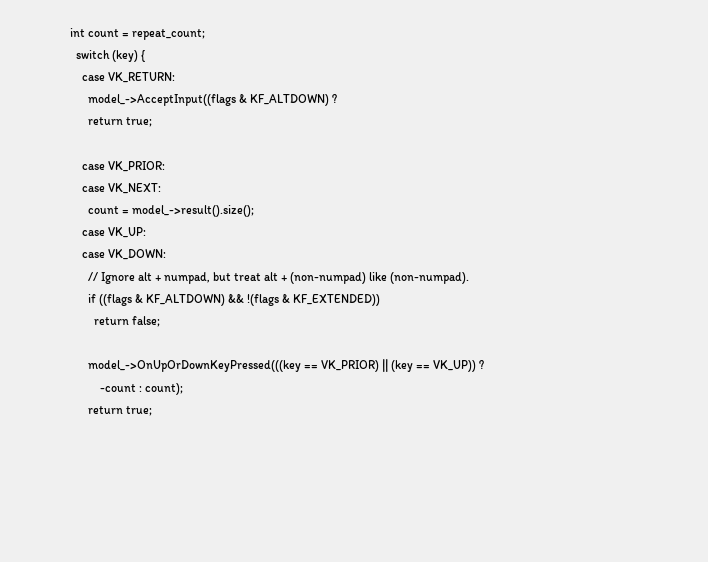int count = repeat_count;
  switch (key) {
    case VK_RETURN:
      model_->AcceptInput((flags & KF_ALTDOWN) ?
      return true;

    case VK_PRIOR:
    case VK_NEXT:
      count = model_->result().size();
    case VK_UP:
    case VK_DOWN:
      // Ignore alt + numpad, but treat alt + (non-numpad) like (non-numpad).
      if ((flags & KF_ALTDOWN) && !(flags & KF_EXTENDED))
        return false;

      model_->OnUpOrDownKeyPressed(((key == VK_PRIOR) || (key == VK_UP)) ?
          -count : count);
      return true;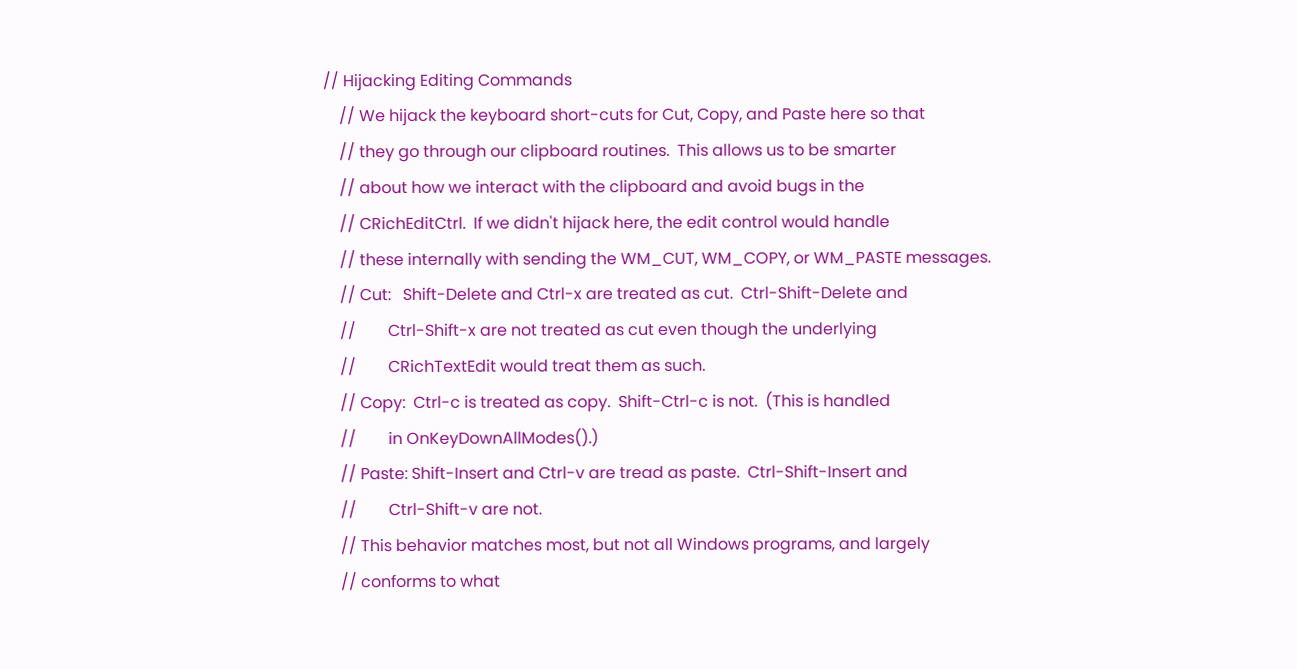// Hijacking Editing Commands
    // We hijack the keyboard short-cuts for Cut, Copy, and Paste here so that
    // they go through our clipboard routines.  This allows us to be smarter
    // about how we interact with the clipboard and avoid bugs in the
    // CRichEditCtrl.  If we didn't hijack here, the edit control would handle
    // these internally with sending the WM_CUT, WM_COPY, or WM_PASTE messages.
    // Cut:   Shift-Delete and Ctrl-x are treated as cut.  Ctrl-Shift-Delete and
    //        Ctrl-Shift-x are not treated as cut even though the underlying
    //        CRichTextEdit would treat them as such.
    // Copy:  Ctrl-c is treated as copy.  Shift-Ctrl-c is not.  (This is handled
    //        in OnKeyDownAllModes().)
    // Paste: Shift-Insert and Ctrl-v are tread as paste.  Ctrl-Shift-Insert and
    //        Ctrl-Shift-v are not.
    // This behavior matches most, but not all Windows programs, and largely
    // conforms to what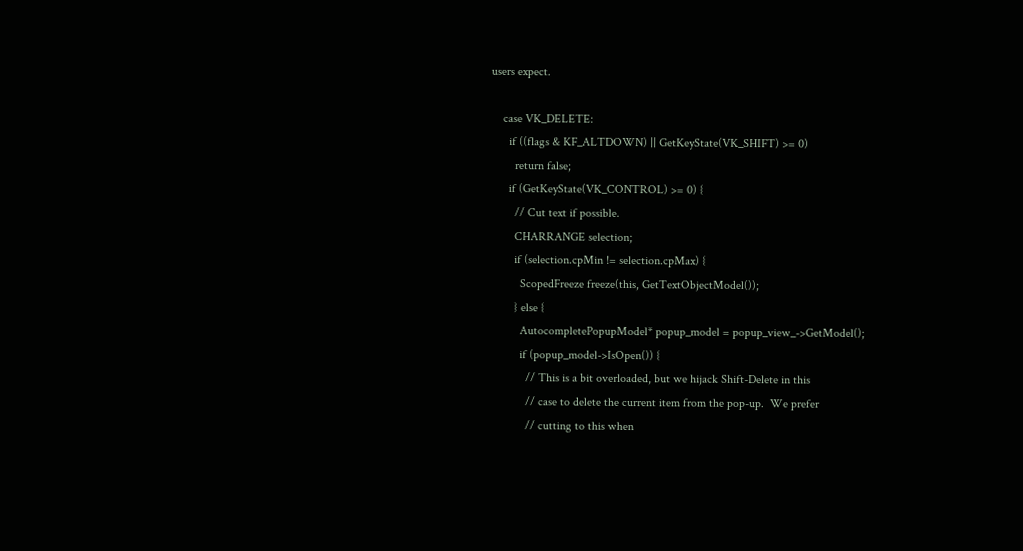users expect.

    case VK_DELETE:
      if ((flags & KF_ALTDOWN) || GetKeyState(VK_SHIFT) >= 0)
        return false;
      if (GetKeyState(VK_CONTROL) >= 0) {
        // Cut text if possible.
        CHARRANGE selection;
        if (selection.cpMin != selection.cpMax) {
          ScopedFreeze freeze(this, GetTextObjectModel());
        } else {
          AutocompletePopupModel* popup_model = popup_view_->GetModel();
          if (popup_model->IsOpen()) {
            // This is a bit overloaded, but we hijack Shift-Delete in this
            // case to delete the current item from the pop-up.  We prefer
            // cutting to this when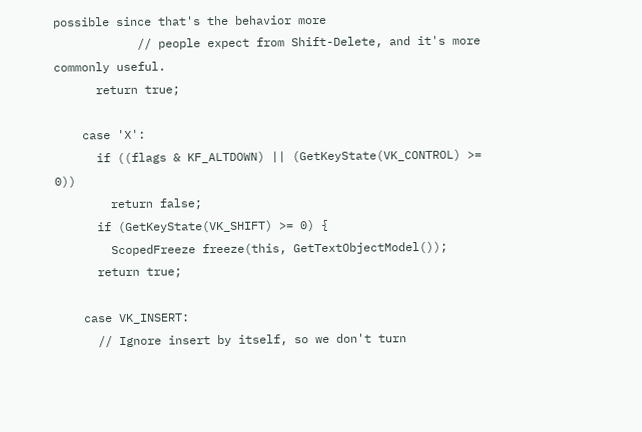possible since that's the behavior more
            // people expect from Shift-Delete, and it's more commonly useful.
      return true;

    case 'X':
      if ((flags & KF_ALTDOWN) || (GetKeyState(VK_CONTROL) >= 0))
        return false;
      if (GetKeyState(VK_SHIFT) >= 0) {
        ScopedFreeze freeze(this, GetTextObjectModel());
      return true;

    case VK_INSERT:
      // Ignore insert by itself, so we don't turn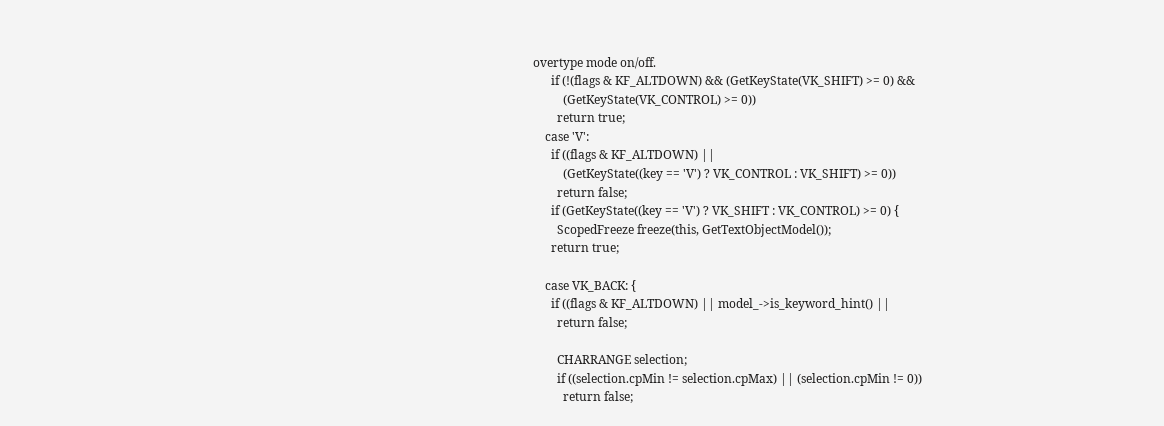overtype mode on/off.
      if (!(flags & KF_ALTDOWN) && (GetKeyState(VK_SHIFT) >= 0) &&
          (GetKeyState(VK_CONTROL) >= 0))
        return true;
    case 'V':
      if ((flags & KF_ALTDOWN) ||
          (GetKeyState((key == 'V') ? VK_CONTROL : VK_SHIFT) >= 0))
        return false;
      if (GetKeyState((key == 'V') ? VK_SHIFT : VK_CONTROL) >= 0) {
        ScopedFreeze freeze(this, GetTextObjectModel());
      return true;

    case VK_BACK: {
      if ((flags & KF_ALTDOWN) || model_->is_keyword_hint() ||
        return false;

        CHARRANGE selection;
        if ((selection.cpMin != selection.cpMax) || (selection.cpMin != 0))
          return false;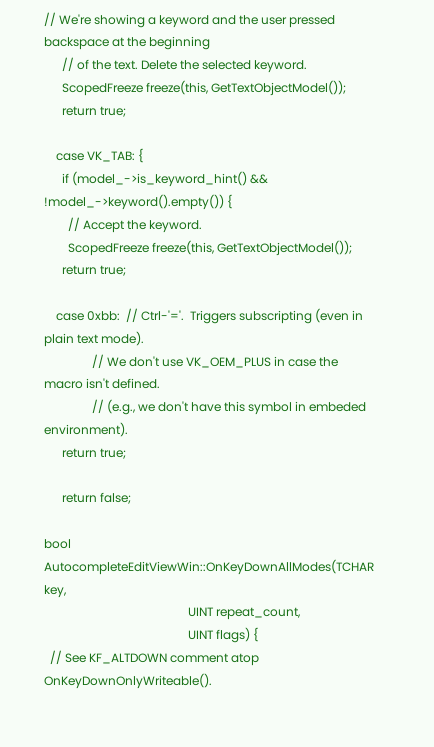// We're showing a keyword and the user pressed backspace at the beginning
      // of the text. Delete the selected keyword.
      ScopedFreeze freeze(this, GetTextObjectModel());
      return true;

    case VK_TAB: {
      if (model_->is_keyword_hint() && !model_->keyword().empty()) {
        // Accept the keyword.
        ScopedFreeze freeze(this, GetTextObjectModel());
      return true;

    case 0xbb:  // Ctrl-'='.  Triggers subscripting (even in plain text mode).
                // We don't use VK_OEM_PLUS in case the macro isn't defined.
                // (e.g., we don't have this symbol in embeded environment).
      return true;

      return false;

bool AutocompleteEditViewWin::OnKeyDownAllModes(TCHAR key,
                                                UINT repeat_count,
                                                UINT flags) {
  // See KF_ALTDOWN comment atop OnKeyDownOnlyWriteable().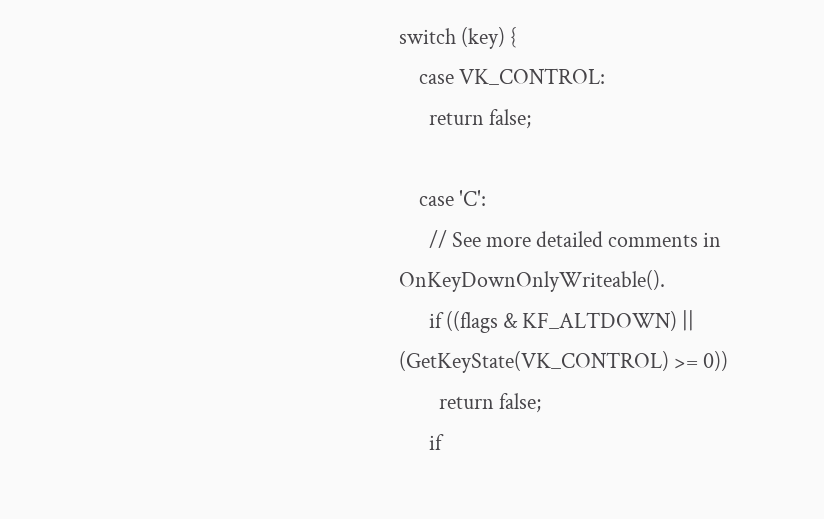switch (key) {
    case VK_CONTROL:
      return false;

    case 'C':
      // See more detailed comments in OnKeyDownOnlyWriteable().
      if ((flags & KF_ALTDOWN) || (GetKeyState(VK_CONTROL) >= 0))
        return false;
      if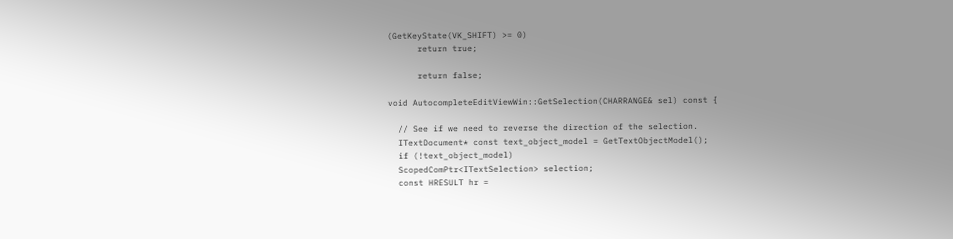(GetKeyState(VK_SHIFT) >= 0)
      return true;

      return false;

void AutocompleteEditViewWin::GetSelection(CHARRANGE& sel) const {

  // See if we need to reverse the direction of the selection.
  ITextDocument* const text_object_model = GetTextObjectModel();
  if (!text_object_model)
  ScopedComPtr<ITextSelection> selection;
  const HRESULT hr =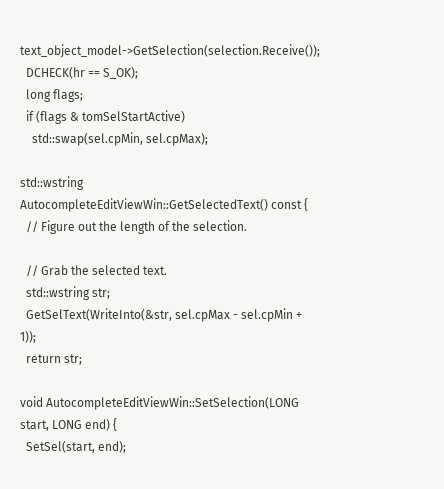text_object_model->GetSelection(selection.Receive());
  DCHECK(hr == S_OK);
  long flags;
  if (flags & tomSelStartActive)
    std::swap(sel.cpMin, sel.cpMax);

std::wstring AutocompleteEditViewWin::GetSelectedText() const {
  // Figure out the length of the selection.

  // Grab the selected text.
  std::wstring str;
  GetSelText(WriteInto(&str, sel.cpMax - sel.cpMin + 1));
  return str;

void AutocompleteEditViewWin::SetSelection(LONG start, LONG end) {
  SetSel(start, end);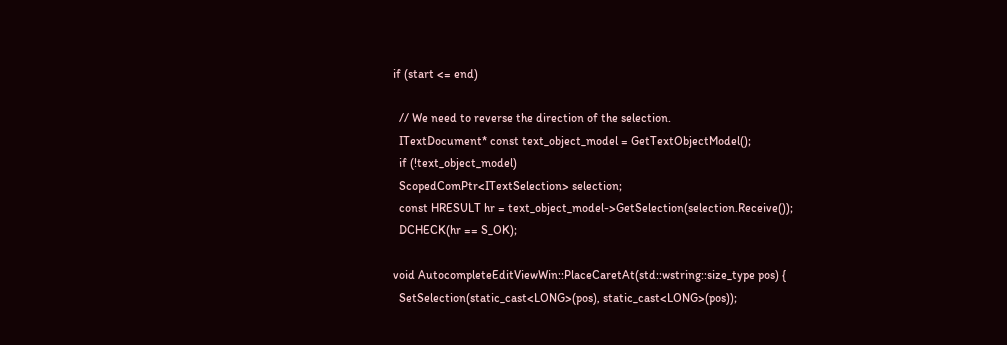if (start <= end)

  // We need to reverse the direction of the selection.
  ITextDocument* const text_object_model = GetTextObjectModel();
  if (!text_object_model)
  ScopedComPtr<ITextSelection> selection;
  const HRESULT hr = text_object_model->GetSelection(selection.Receive());
  DCHECK(hr == S_OK);

void AutocompleteEditViewWin::PlaceCaretAt(std::wstring::size_type pos) {
  SetSelection(static_cast<LONG>(pos), static_cast<LONG>(pos));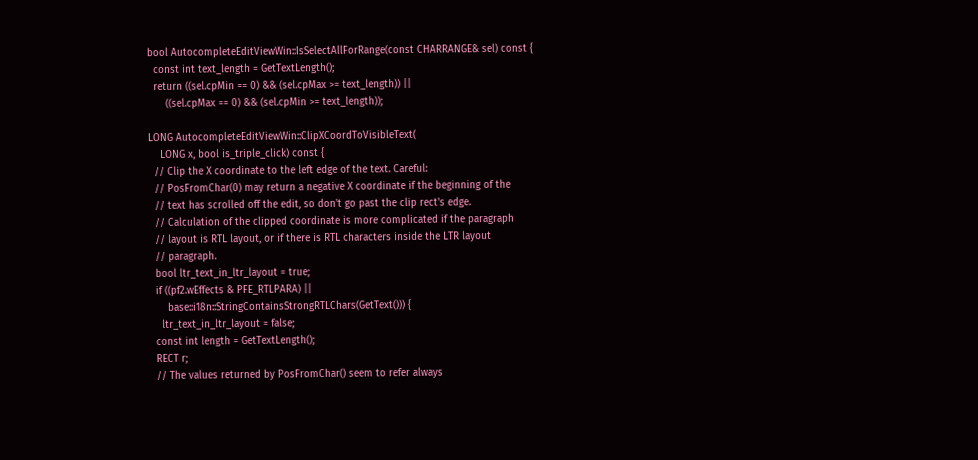bool AutocompleteEditViewWin::IsSelectAllForRange(const CHARRANGE& sel) const {
  const int text_length = GetTextLength();
  return ((sel.cpMin == 0) && (sel.cpMax >= text_length)) ||
      ((sel.cpMax == 0) && (sel.cpMin >= text_length));

LONG AutocompleteEditViewWin::ClipXCoordToVisibleText(
    LONG x, bool is_triple_click) const {
  // Clip the X coordinate to the left edge of the text. Careful:
  // PosFromChar(0) may return a negative X coordinate if the beginning of the
  // text has scrolled off the edit, so don't go past the clip rect's edge.
  // Calculation of the clipped coordinate is more complicated if the paragraph
  // layout is RTL layout, or if there is RTL characters inside the LTR layout
  // paragraph.
  bool ltr_text_in_ltr_layout = true;
  if ((pf2.wEffects & PFE_RTLPARA) ||
      base::i18n::StringContainsStrongRTLChars(GetText())) {
    ltr_text_in_ltr_layout = false;
  const int length = GetTextLength();
  RECT r;
  // The values returned by PosFromChar() seem to refer always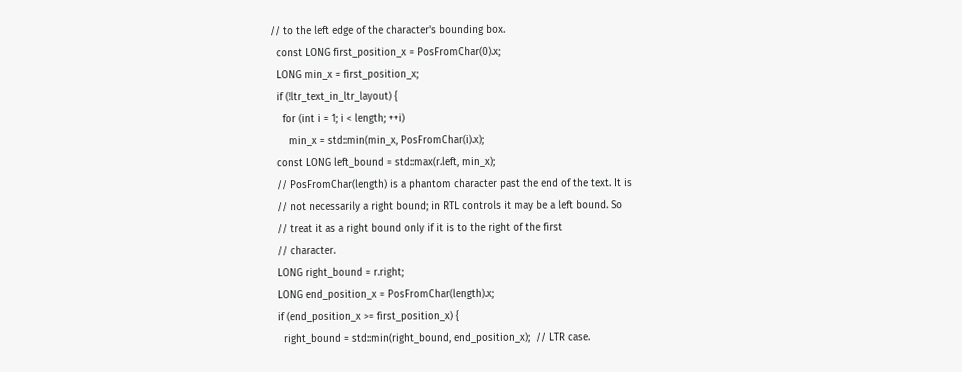// to the left edge of the character's bounding box.
  const LONG first_position_x = PosFromChar(0).x;
  LONG min_x = first_position_x;
  if (!ltr_text_in_ltr_layout) {
    for (int i = 1; i < length; ++i)
      min_x = std::min(min_x, PosFromChar(i).x);
  const LONG left_bound = std::max(r.left, min_x);
  // PosFromChar(length) is a phantom character past the end of the text. It is
  // not necessarily a right bound; in RTL controls it may be a left bound. So
  // treat it as a right bound only if it is to the right of the first
  // character.
  LONG right_bound = r.right;
  LONG end_position_x = PosFromChar(length).x;
  if (end_position_x >= first_position_x) {
    right_bound = std::min(right_bound, end_position_x);  // LTR case.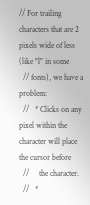// For trailing characters that are 2 pixels wide of less (like "l" in some
  // fonts), we have a problem:
  //   * Clicks on any pixel within the character will place the cursor before
  //     the character.
  //   *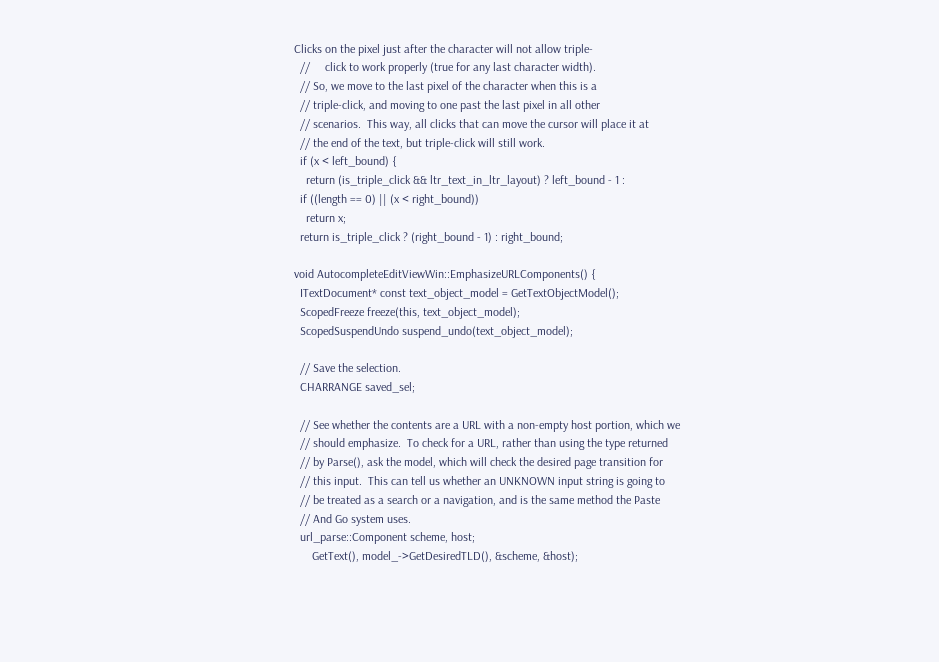Clicks on the pixel just after the character will not allow triple-
  //     click to work properly (true for any last character width).
  // So, we move to the last pixel of the character when this is a
  // triple-click, and moving to one past the last pixel in all other
  // scenarios.  This way, all clicks that can move the cursor will place it at
  // the end of the text, but triple-click will still work.
  if (x < left_bound) {
    return (is_triple_click && ltr_text_in_ltr_layout) ? left_bound - 1 :
  if ((length == 0) || (x < right_bound))
    return x;
  return is_triple_click ? (right_bound - 1) : right_bound;

void AutocompleteEditViewWin::EmphasizeURLComponents() {
  ITextDocument* const text_object_model = GetTextObjectModel();
  ScopedFreeze freeze(this, text_object_model);
  ScopedSuspendUndo suspend_undo(text_object_model);

  // Save the selection.
  CHARRANGE saved_sel;

  // See whether the contents are a URL with a non-empty host portion, which we
  // should emphasize.  To check for a URL, rather than using the type returned
  // by Parse(), ask the model, which will check the desired page transition for
  // this input.  This can tell us whether an UNKNOWN input string is going to
  // be treated as a search or a navigation, and is the same method the Paste
  // And Go system uses.
  url_parse::Component scheme, host;
      GetText(), model_->GetDesiredTLD(), &scheme, &host);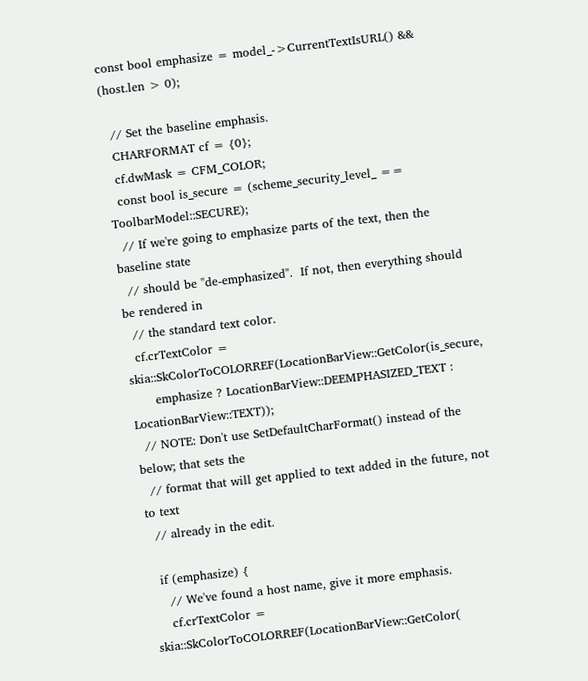const bool emphasize = model_->CurrentTextIsURL() && (host.len > 0);

  // Set the baseline emphasis.
  CHARFORMAT cf = {0};
  cf.dwMask = CFM_COLOR;
  const bool is_secure = (scheme_security_level_ == ToolbarModel::SECURE);
  // If we're going to emphasize parts of the text, then the baseline state
  // should be "de-emphasized".  If not, then everything should be rendered in
  // the standard text color.
  cf.crTextColor = skia::SkColorToCOLORREF(LocationBarView::GetColor(is_secure,
      emphasize ? LocationBarView::DEEMPHASIZED_TEXT : LocationBarView::TEXT));
  // NOTE: Don't use SetDefaultCharFormat() instead of the below; that sets the
  // format that will get applied to text added in the future, not to text
  // already in the edit.

  if (emphasize) {
    // We've found a host name, give it more emphasis.
    cf.crTextColor = skia::SkColorToCOLORREF(LocationBarView::GetColor(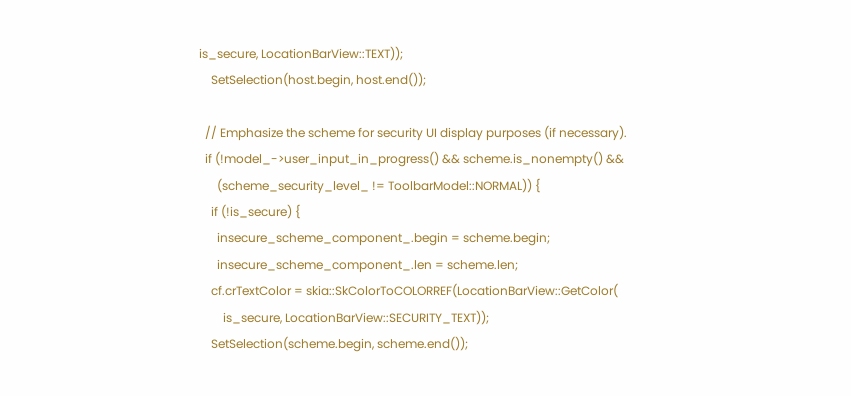is_secure, LocationBarView::TEXT));
    SetSelection(host.begin, host.end());

  // Emphasize the scheme for security UI display purposes (if necessary).
  if (!model_->user_input_in_progress() && scheme.is_nonempty() &&
      (scheme_security_level_ != ToolbarModel::NORMAL)) {
    if (!is_secure) {
      insecure_scheme_component_.begin = scheme.begin;
      insecure_scheme_component_.len = scheme.len;
    cf.crTextColor = skia::SkColorToCOLORREF(LocationBarView::GetColor(
        is_secure, LocationBarView::SECURITY_TEXT));
    SetSelection(scheme.begin, scheme.end());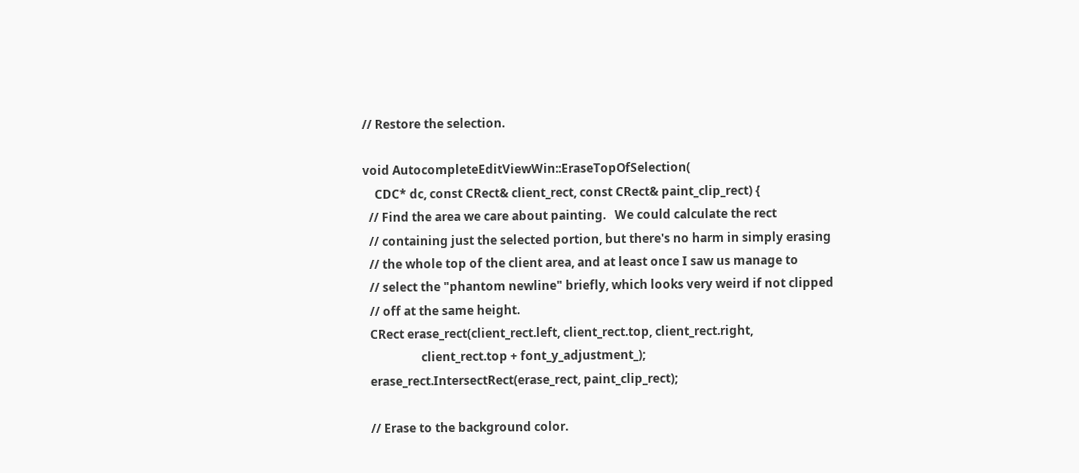// Restore the selection.

void AutocompleteEditViewWin::EraseTopOfSelection(
    CDC* dc, const CRect& client_rect, const CRect& paint_clip_rect) {
  // Find the area we care about painting.   We could calculate the rect
  // containing just the selected portion, but there's no harm in simply erasing
  // the whole top of the client area, and at least once I saw us manage to
  // select the "phantom newline" briefly, which looks very weird if not clipped
  // off at the same height.
  CRect erase_rect(client_rect.left, client_rect.top, client_rect.right,
                   client_rect.top + font_y_adjustment_);
  erase_rect.IntersectRect(erase_rect, paint_clip_rect);

  // Erase to the background color.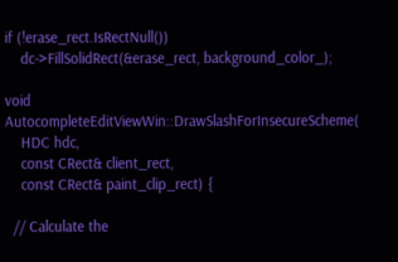if (!erase_rect.IsRectNull())
    dc->FillSolidRect(&erase_rect, background_color_);

void AutocompleteEditViewWin::DrawSlashForInsecureScheme(
    HDC hdc,
    const CRect& client_rect,
    const CRect& paint_clip_rect) {

  // Calculate the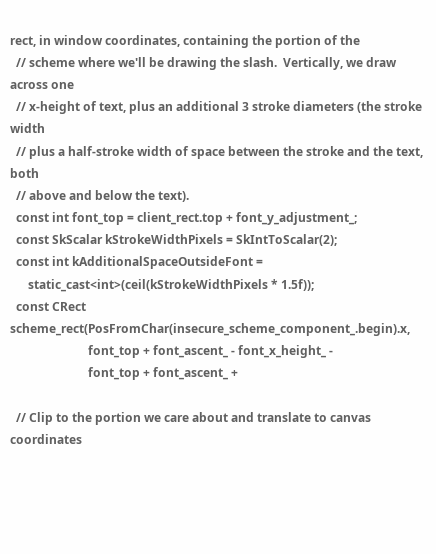rect, in window coordinates, containing the portion of the
  // scheme where we'll be drawing the slash.  Vertically, we draw across one
  // x-height of text, plus an additional 3 stroke diameters (the stroke width
  // plus a half-stroke width of space between the stroke and the text, both
  // above and below the text).
  const int font_top = client_rect.top + font_y_adjustment_;
  const SkScalar kStrokeWidthPixels = SkIntToScalar(2);
  const int kAdditionalSpaceOutsideFont =
      static_cast<int>(ceil(kStrokeWidthPixels * 1.5f));
  const CRect scheme_rect(PosFromChar(insecure_scheme_component_.begin).x,
                          font_top + font_ascent_ - font_x_height_ -
                          font_top + font_ascent_ +

  // Clip to the portion we care about and translate to canvas coordinates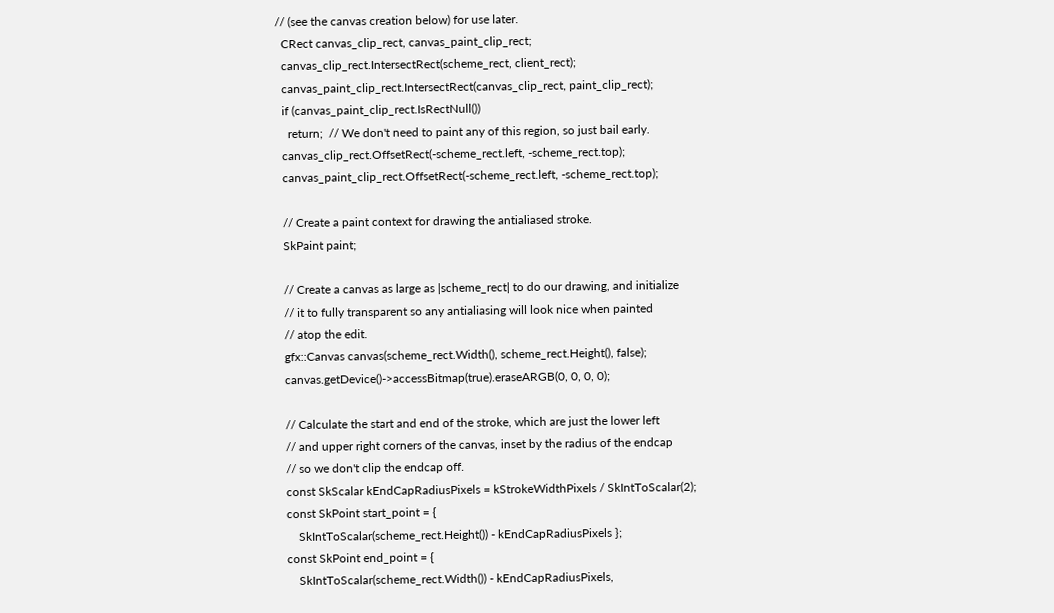// (see the canvas creation below) for use later.
  CRect canvas_clip_rect, canvas_paint_clip_rect;
  canvas_clip_rect.IntersectRect(scheme_rect, client_rect);
  canvas_paint_clip_rect.IntersectRect(canvas_clip_rect, paint_clip_rect);
  if (canvas_paint_clip_rect.IsRectNull())
    return;  // We don't need to paint any of this region, so just bail early.
  canvas_clip_rect.OffsetRect(-scheme_rect.left, -scheme_rect.top);
  canvas_paint_clip_rect.OffsetRect(-scheme_rect.left, -scheme_rect.top);

  // Create a paint context for drawing the antialiased stroke.
  SkPaint paint;

  // Create a canvas as large as |scheme_rect| to do our drawing, and initialize
  // it to fully transparent so any antialiasing will look nice when painted
  // atop the edit.
  gfx::Canvas canvas(scheme_rect.Width(), scheme_rect.Height(), false);
  canvas.getDevice()->accessBitmap(true).eraseARGB(0, 0, 0, 0);

  // Calculate the start and end of the stroke, which are just the lower left
  // and upper right corners of the canvas, inset by the radius of the endcap
  // so we don't clip the endcap off.
  const SkScalar kEndCapRadiusPixels = kStrokeWidthPixels / SkIntToScalar(2);
  const SkPoint start_point = {
      SkIntToScalar(scheme_rect.Height()) - kEndCapRadiusPixels };
  const SkPoint end_point = {
      SkIntToScalar(scheme_rect.Width()) - kEndCapRadiusPixels,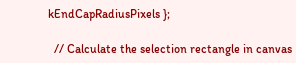kEndCapRadiusPixels };

  // Calculate the selection rectangle in canvas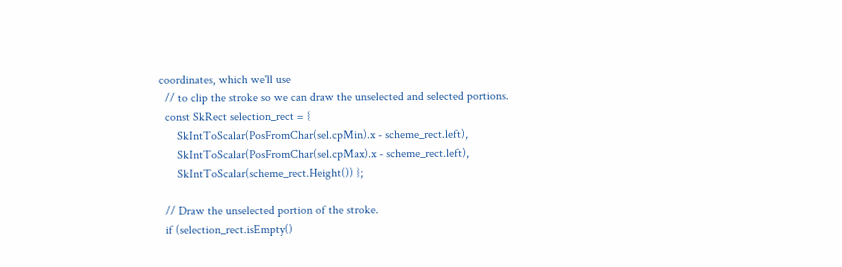coordinates, which we'll use
  // to clip the stroke so we can draw the unselected and selected portions.
  const SkRect selection_rect = {
      SkIntToScalar(PosFromChar(sel.cpMin).x - scheme_rect.left),
      SkIntToScalar(PosFromChar(sel.cpMax).x - scheme_rect.left),
      SkIntToScalar(scheme_rect.Height()) };

  // Draw the unselected portion of the stroke.
  if (selection_rect.isEmpty()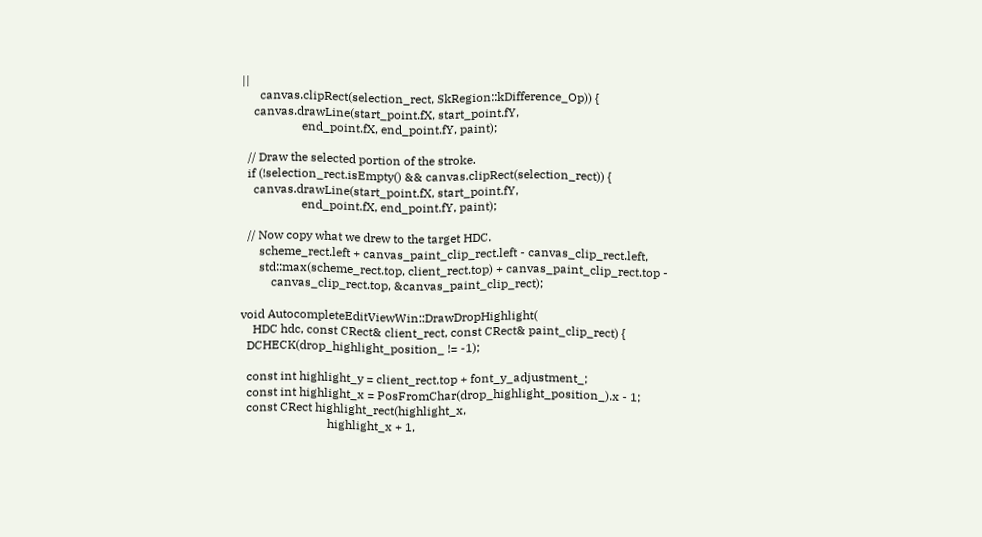||
      canvas.clipRect(selection_rect, SkRegion::kDifference_Op)) {
    canvas.drawLine(start_point.fX, start_point.fY,
                    end_point.fX, end_point.fY, paint);

  // Draw the selected portion of the stroke.
  if (!selection_rect.isEmpty() && canvas.clipRect(selection_rect)) {
    canvas.drawLine(start_point.fX, start_point.fY,
                    end_point.fX, end_point.fY, paint);

  // Now copy what we drew to the target HDC.
      scheme_rect.left + canvas_paint_clip_rect.left - canvas_clip_rect.left,
      std::max(scheme_rect.top, client_rect.top) + canvas_paint_clip_rect.top -
          canvas_clip_rect.top, &canvas_paint_clip_rect);

void AutocompleteEditViewWin::DrawDropHighlight(
    HDC hdc, const CRect& client_rect, const CRect& paint_clip_rect) {
  DCHECK(drop_highlight_position_ != -1);

  const int highlight_y = client_rect.top + font_y_adjustment_;
  const int highlight_x = PosFromChar(drop_highlight_position_).x - 1;
  const CRect highlight_rect(highlight_x,
                             highlight_x + 1,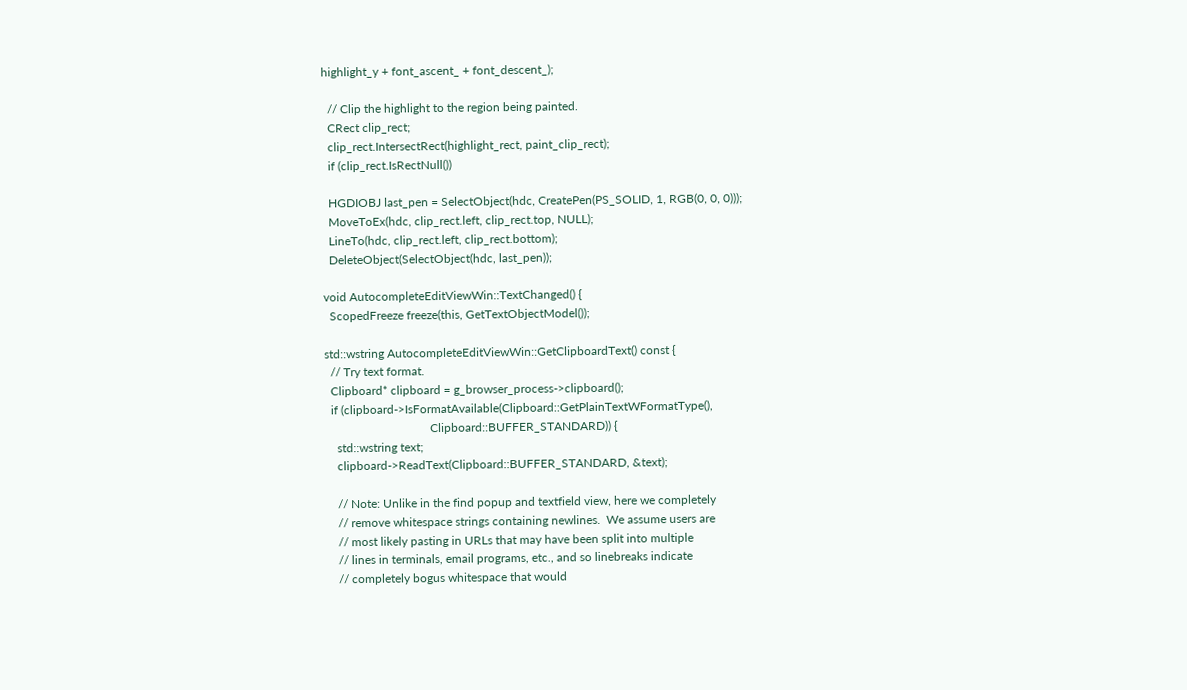highlight_y + font_ascent_ + font_descent_);

  // Clip the highlight to the region being painted.
  CRect clip_rect;
  clip_rect.IntersectRect(highlight_rect, paint_clip_rect);
  if (clip_rect.IsRectNull())

  HGDIOBJ last_pen = SelectObject(hdc, CreatePen(PS_SOLID, 1, RGB(0, 0, 0)));
  MoveToEx(hdc, clip_rect.left, clip_rect.top, NULL);
  LineTo(hdc, clip_rect.left, clip_rect.bottom);
  DeleteObject(SelectObject(hdc, last_pen));

void AutocompleteEditViewWin::TextChanged() {
  ScopedFreeze freeze(this, GetTextObjectModel());

std::wstring AutocompleteEditViewWin::GetClipboardText() const {
  // Try text format.
  Clipboard* clipboard = g_browser_process->clipboard();
  if (clipboard->IsFormatAvailable(Clipboard::GetPlainTextWFormatType(),
                                   Clipboard::BUFFER_STANDARD)) {
    std::wstring text;
    clipboard->ReadText(Clipboard::BUFFER_STANDARD, &text);

    // Note: Unlike in the find popup and textfield view, here we completely
    // remove whitespace strings containing newlines.  We assume users are
    // most likely pasting in URLs that may have been split into multiple
    // lines in terminals, email programs, etc., and so linebreaks indicate
    // completely bogus whitespace that would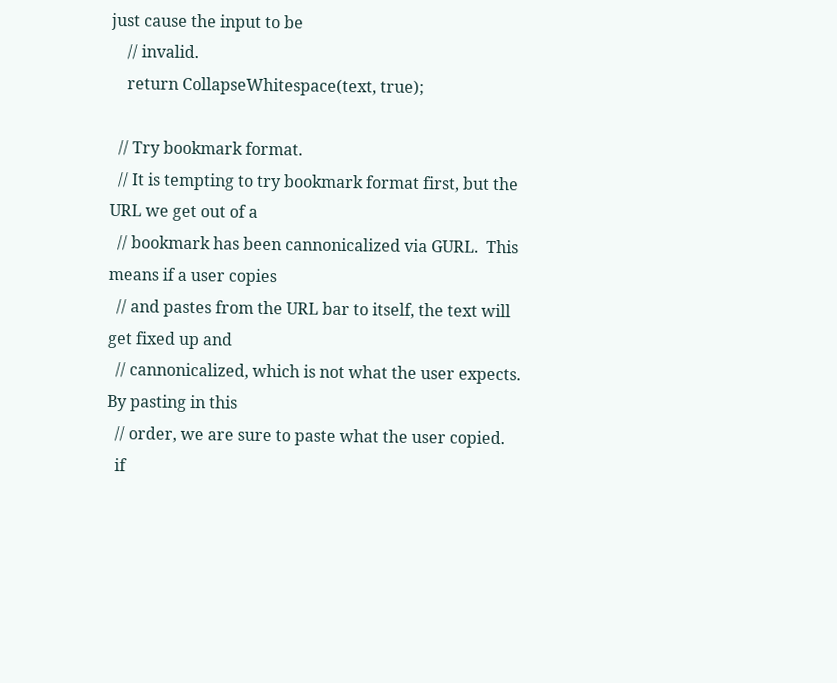just cause the input to be
    // invalid.
    return CollapseWhitespace(text, true);

  // Try bookmark format.
  // It is tempting to try bookmark format first, but the URL we get out of a
  // bookmark has been cannonicalized via GURL.  This means if a user copies
  // and pastes from the URL bar to itself, the text will get fixed up and
  // cannonicalized, which is not what the user expects.  By pasting in this
  // order, we are sure to paste what the user copied.
  if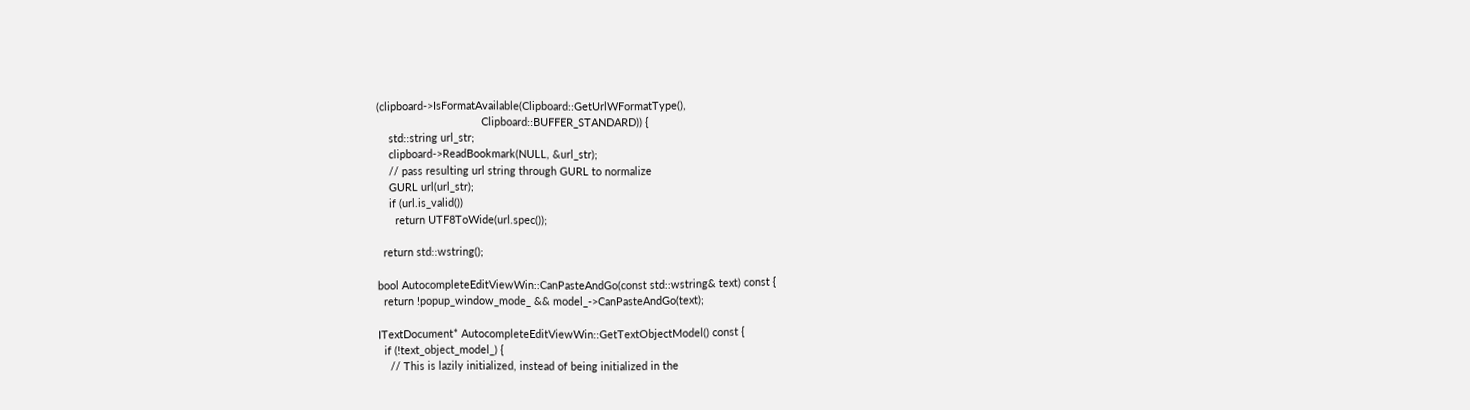(clipboard->IsFormatAvailable(Clipboard::GetUrlWFormatType(),
                                   Clipboard::BUFFER_STANDARD)) {
    std::string url_str;
    clipboard->ReadBookmark(NULL, &url_str);
    // pass resulting url string through GURL to normalize
    GURL url(url_str);
    if (url.is_valid())
      return UTF8ToWide(url.spec());

  return std::wstring();

bool AutocompleteEditViewWin::CanPasteAndGo(const std::wstring& text) const {
  return !popup_window_mode_ && model_->CanPasteAndGo(text);

ITextDocument* AutocompleteEditViewWin::GetTextObjectModel() const {
  if (!text_object_model_) {
    // This is lazily initialized, instead of being initialized in the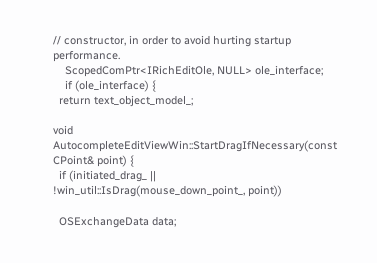// constructor, in order to avoid hurting startup performance.
    ScopedComPtr<IRichEditOle, NULL> ole_interface;
    if (ole_interface) {
  return text_object_model_;

void AutocompleteEditViewWin::StartDragIfNecessary(const CPoint& point) {
  if (initiated_drag_ || !win_util::IsDrag(mouse_down_point_, point))

  OSExchangeData data;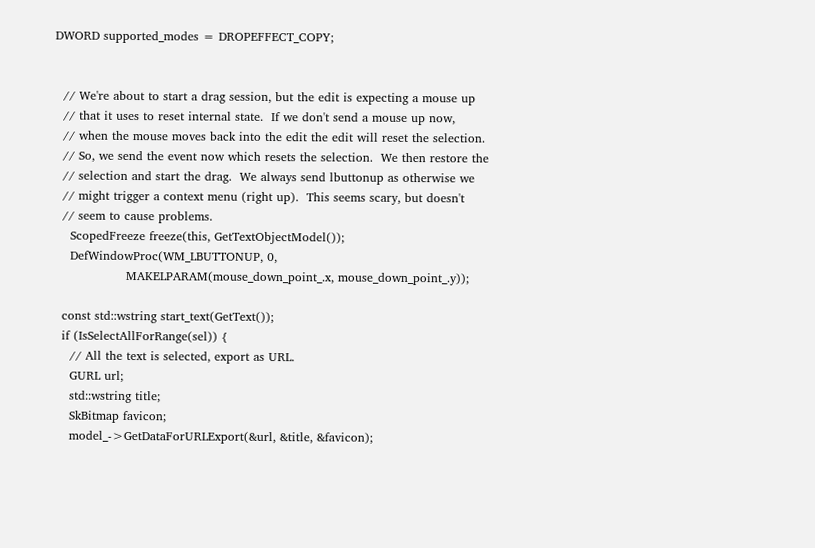DWORD supported_modes = DROPEFFECT_COPY;


  // We're about to start a drag session, but the edit is expecting a mouse up
  // that it uses to reset internal state.  If we don't send a mouse up now,
  // when the mouse moves back into the edit the edit will reset the selection.
  // So, we send the event now which resets the selection.  We then restore the
  // selection and start the drag.  We always send lbuttonup as otherwise we
  // might trigger a context menu (right up).  This seems scary, but doesn't
  // seem to cause problems.
    ScopedFreeze freeze(this, GetTextObjectModel());
    DefWindowProc(WM_LBUTTONUP, 0,
                  MAKELPARAM(mouse_down_point_.x, mouse_down_point_.y));

  const std::wstring start_text(GetText());
  if (IsSelectAllForRange(sel)) {
    // All the text is selected, export as URL.
    GURL url;
    std::wstring title;
    SkBitmap favicon;
    model_->GetDataForURLExport(&url, &title, &favicon);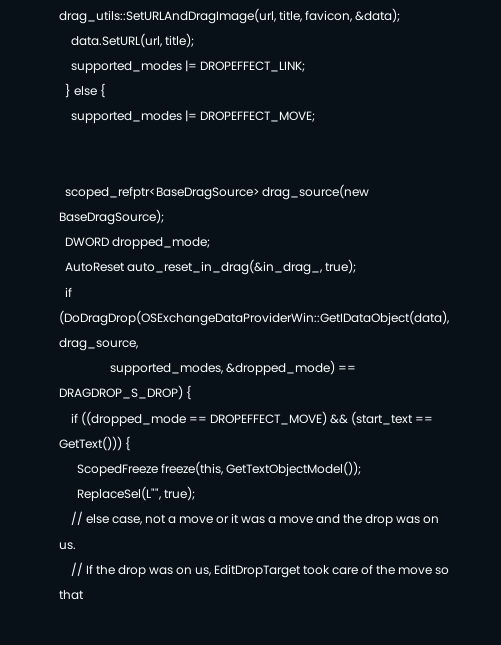drag_utils::SetURLAndDragImage(url, title, favicon, &data);
    data.SetURL(url, title);
    supported_modes |= DROPEFFECT_LINK;
  } else {
    supported_modes |= DROPEFFECT_MOVE;


  scoped_refptr<BaseDragSource> drag_source(new BaseDragSource);
  DWORD dropped_mode;
  AutoReset auto_reset_in_drag(&in_drag_, true);
  if (DoDragDrop(OSExchangeDataProviderWin::GetIDataObject(data), drag_source,
                 supported_modes, &dropped_mode) == DRAGDROP_S_DROP) {
    if ((dropped_mode == DROPEFFECT_MOVE) && (start_text == GetText())) {
      ScopedFreeze freeze(this, GetTextObjectModel());
      ReplaceSel(L"", true);
    // else case, not a move or it was a move and the drop was on us.
    // If the drop was on us, EditDropTarget took care of the move so that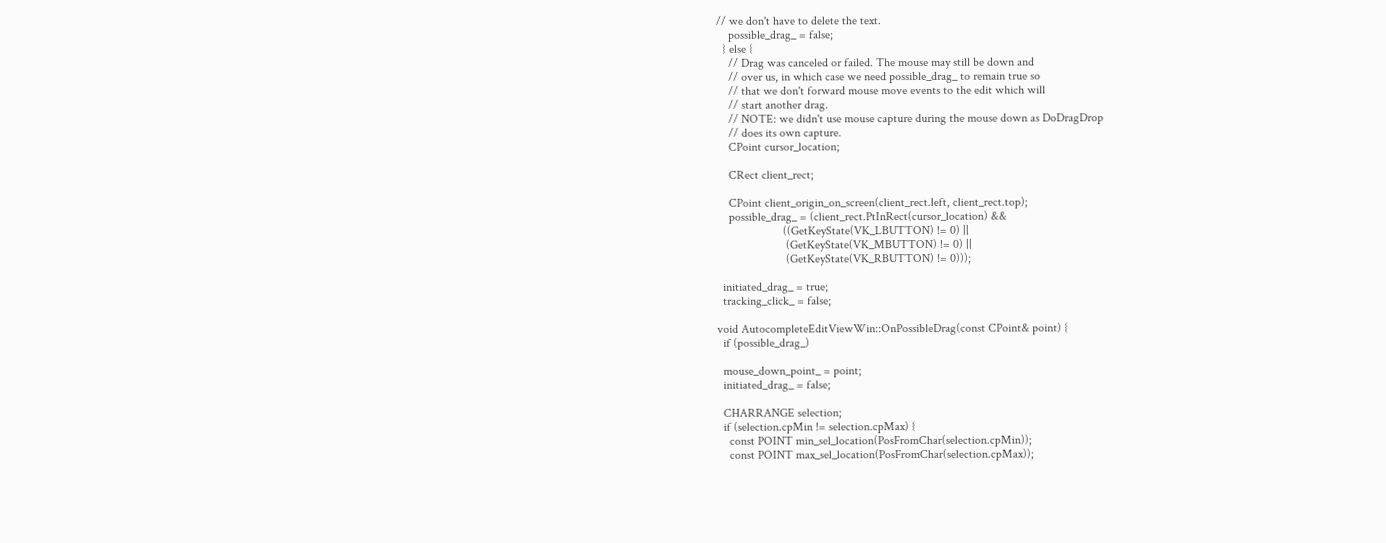// we don't have to delete the text.
    possible_drag_ = false;
  } else {
    // Drag was canceled or failed. The mouse may still be down and
    // over us, in which case we need possible_drag_ to remain true so
    // that we don't forward mouse move events to the edit which will
    // start another drag.
    // NOTE: we didn't use mouse capture during the mouse down as DoDragDrop
    // does its own capture.
    CPoint cursor_location;

    CRect client_rect;

    CPoint client_origin_on_screen(client_rect.left, client_rect.top);
    possible_drag_ = (client_rect.PtInRect(cursor_location) &&
                      ((GetKeyState(VK_LBUTTON) != 0) ||
                       (GetKeyState(VK_MBUTTON) != 0) ||
                       (GetKeyState(VK_RBUTTON) != 0)));

  initiated_drag_ = true;
  tracking_click_ = false;

void AutocompleteEditViewWin::OnPossibleDrag(const CPoint& point) {
  if (possible_drag_)

  mouse_down_point_ = point;
  initiated_drag_ = false;

  CHARRANGE selection;
  if (selection.cpMin != selection.cpMax) {
    const POINT min_sel_location(PosFromChar(selection.cpMin));
    const POINT max_sel_location(PosFromChar(selection.cpMax));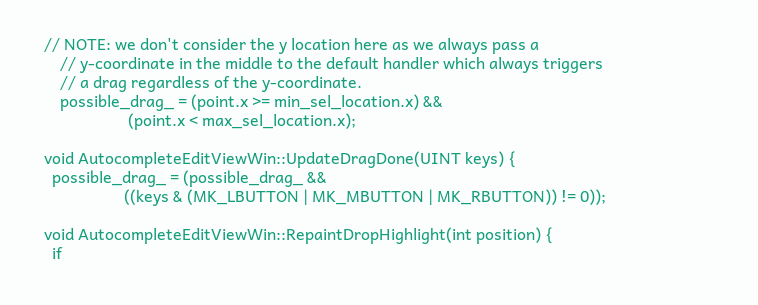// NOTE: we don't consider the y location here as we always pass a
    // y-coordinate in the middle to the default handler which always triggers
    // a drag regardless of the y-coordinate.
    possible_drag_ = (point.x >= min_sel_location.x) &&
                     (point.x < max_sel_location.x);

void AutocompleteEditViewWin::UpdateDragDone(UINT keys) {
  possible_drag_ = (possible_drag_ &&
                    ((keys & (MK_LBUTTON | MK_MBUTTON | MK_RBUTTON)) != 0));

void AutocompleteEditViewWin::RepaintDropHighlight(int position) {
  if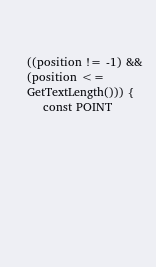((position != -1) && (position <= GetTextLength())) {
    const POINT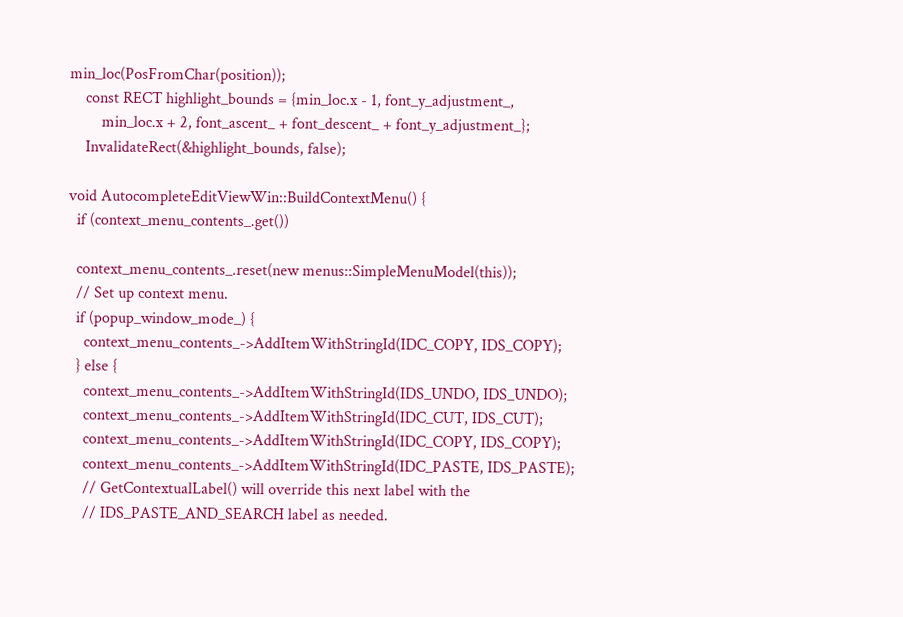min_loc(PosFromChar(position));
    const RECT highlight_bounds = {min_loc.x - 1, font_y_adjustment_,
        min_loc.x + 2, font_ascent_ + font_descent_ + font_y_adjustment_};
    InvalidateRect(&highlight_bounds, false);

void AutocompleteEditViewWin::BuildContextMenu() {
  if (context_menu_contents_.get())

  context_menu_contents_.reset(new menus::SimpleMenuModel(this));
  // Set up context menu.
  if (popup_window_mode_) {
    context_menu_contents_->AddItemWithStringId(IDC_COPY, IDS_COPY);
  } else {
    context_menu_contents_->AddItemWithStringId(IDS_UNDO, IDS_UNDO);
    context_menu_contents_->AddItemWithStringId(IDC_CUT, IDS_CUT);
    context_menu_contents_->AddItemWithStringId(IDC_COPY, IDS_COPY);
    context_menu_contents_->AddItemWithStringId(IDC_PASTE, IDS_PASTE);
    // GetContextualLabel() will override this next label with the
    // IDS_PASTE_AND_SEARCH label as needed.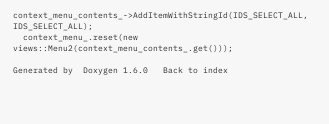context_menu_contents_->AddItemWithStringId(IDS_SELECT_ALL, IDS_SELECT_ALL);
  context_menu_.reset(new views::Menu2(context_menu_contents_.get()));

Generated by  Doxygen 1.6.0   Back to index